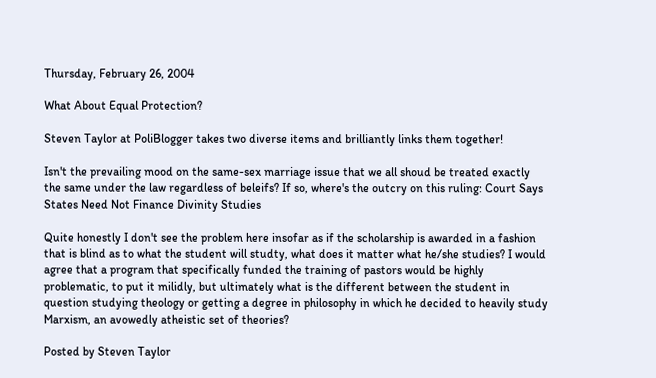Thursday, February 26, 2004

What About Equal Protection?

Steven Taylor at PoliBlogger takes two diverse items and brilliantly links them together!

Isn't the prevailing mood on the same-sex marriage issue that we all shoud be treated exactly the same under the law regardless of beleifs? If so, where's the outcry on this ruling: Court Says States Need Not Finance Divinity Studies

Quite honestly I don't see the problem here insofar as if the scholarship is awarded in a fashion that is blind as to what the student will studty, what does it matter what he/she studies? I would agree that a program that specifically funded the training of pastors would be highly problematic, to put it milidly, but ultimately what is the different between the student in question studying theology or getting a degree in philosophy in which he decided to heavily study Marxism, an avowedly atheistic set of theories?

Posted by Steven Taylor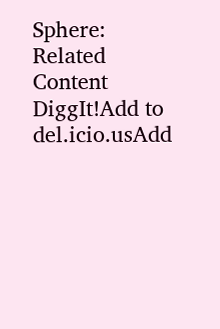Sphere: Related Content
DiggIt!Add to del.icio.usAdd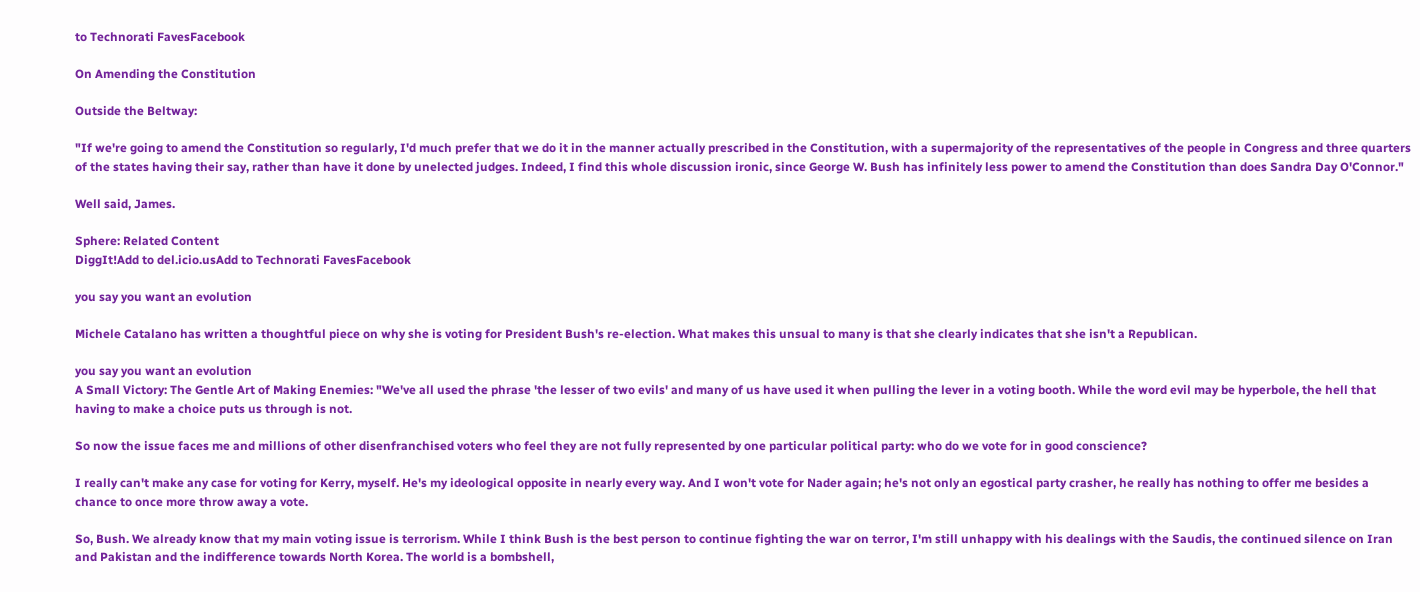to Technorati FavesFacebook

On Amending the Constitution

Outside the Beltway:

"If we're going to amend the Constitution so regularly, I'd much prefer that we do it in the manner actually prescribed in the Constitution, with a supermajority of the representatives of the people in Congress and three quarters of the states having their say, rather than have it done by unelected judges. Indeed, I find this whole discussion ironic, since George W. Bush has infinitely less power to amend the Constitution than does Sandra Day O'Connor."

Well said, James.

Sphere: Related Content
DiggIt!Add to del.icio.usAdd to Technorati FavesFacebook

you say you want an evolution

Michele Catalano has written a thoughtful piece on why she is voting for President Bush's re-election. What makes this unsual to many is that she clearly indicates that she isn't a Republican.

you say you want an evolution
A Small Victory: The Gentle Art of Making Enemies: "We've all used the phrase 'the lesser of two evils' and many of us have used it when pulling the lever in a voting booth. While the word evil may be hyperbole, the hell that having to make a choice puts us through is not.

So now the issue faces me and millions of other disenfranchised voters who feel they are not fully represented by one particular political party: who do we vote for in good conscience?

I really can't make any case for voting for Kerry, myself. He's my ideological opposite in nearly every way. And I won't vote for Nader again; he's not only an egostical party crasher, he really has nothing to offer me besides a chance to once more throw away a vote.

So, Bush. We already know that my main voting issue is terrorism. While I think Bush is the best person to continue fighting the war on terror, I'm still unhappy with his dealings with the Saudis, the continued silence on Iran and Pakistan and the indifference towards North Korea. The world is a bombshell,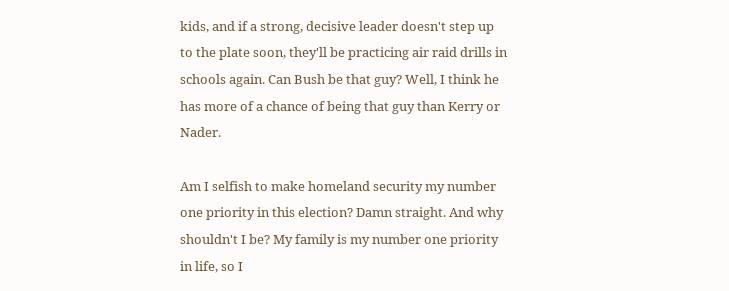kids, and if a strong, decisive leader doesn't step up to the plate soon, they'll be practicing air raid drills in schools again. Can Bush be that guy? Well, I think he has more of a chance of being that guy than Kerry or Nader.

Am I selfish to make homeland security my number one priority in this election? Damn straight. And why shouldn't I be? My family is my number one priority in life, so I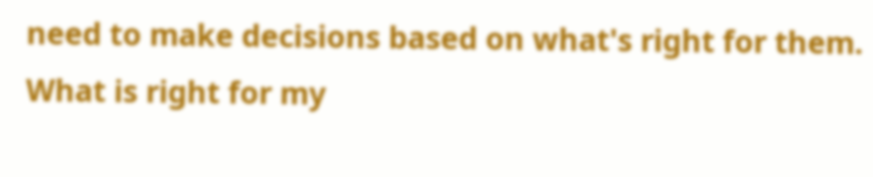need to make decisions based on what's right for them. What is right for my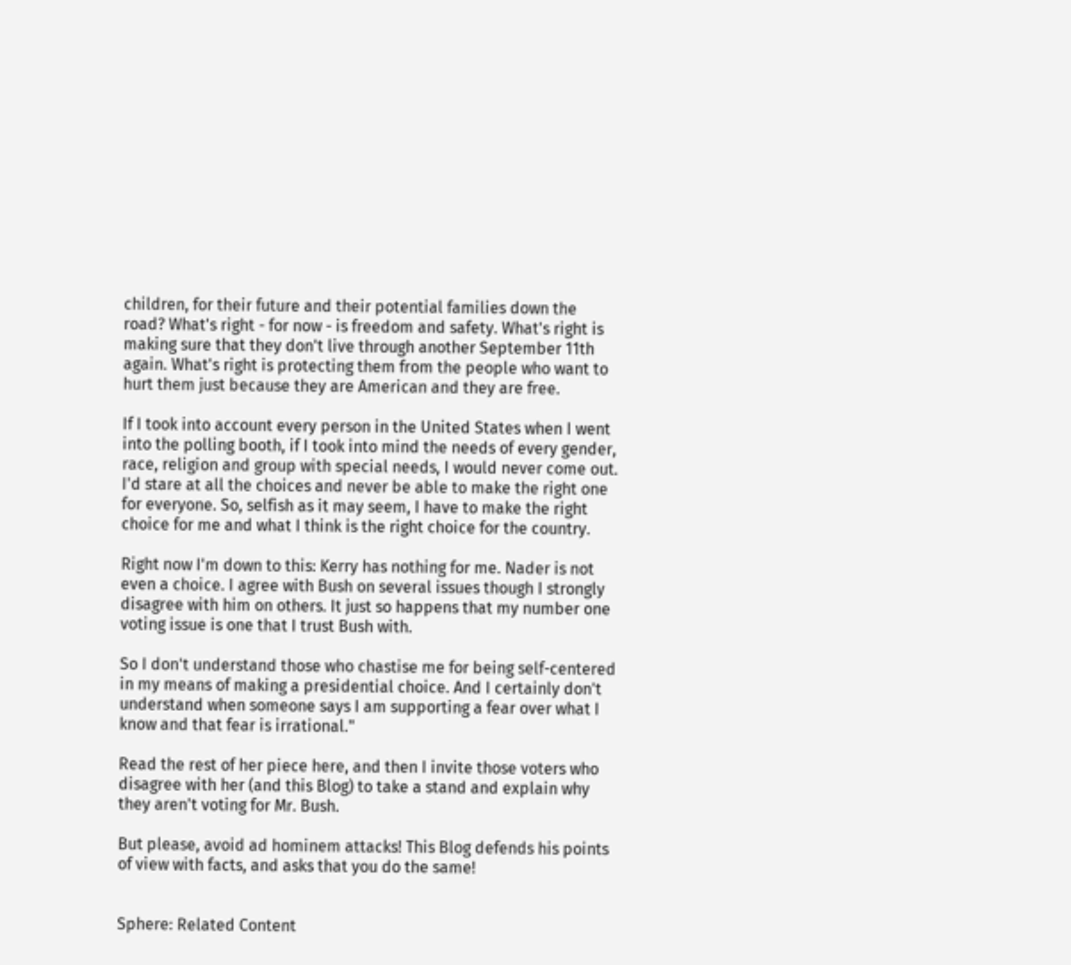children, for their future and their potential families down the road? What's right - for now - is freedom and safety. What's right is making sure that they don't live through another September 11th again. What's right is protecting them from the people who want to hurt them just because they are American and they are free.

If I took into account every person in the United States when I went into the polling booth, if I took into mind the needs of every gender, race, religion and group with special needs, I would never come out. I'd stare at all the choices and never be able to make the right one for everyone. So, selfish as it may seem, I have to make the right choice for me and what I think is the right choice for the country.

Right now I'm down to this: Kerry has nothing for me. Nader is not even a choice. I agree with Bush on several issues though I strongly disagree with him on others. It just so happens that my number one voting issue is one that I trust Bush with.

So I don't understand those who chastise me for being self-centered in my means of making a presidential choice. And I certainly don't understand when someone says I am supporting a fear over what I know and that fear is irrational."

Read the rest of her piece here, and then I invite those voters who disagree with her (and this Blog) to take a stand and explain why they aren't voting for Mr. Bush.

But please, avoid ad hominem attacks! This Blog defends his points of view with facts, and asks that you do the same!


Sphere: Related Content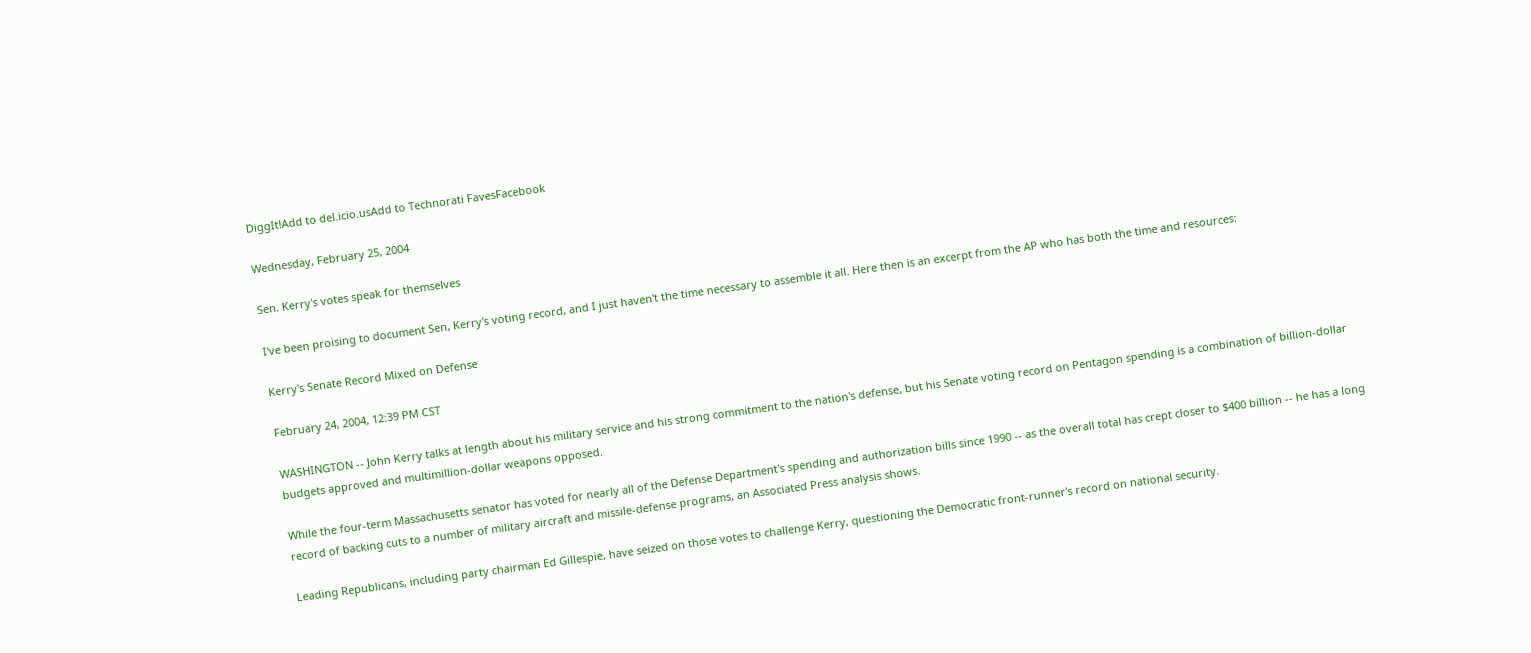DiggIt!Add to del.icio.usAdd to Technorati FavesFacebook

Wednesday, February 25, 2004

Sen. Kerry's votes speak for themselves

I've been proising to document Sen, Kerry's voting record, and I just haven't the time necessary to assemble it all. Here then is an excerpt from the AP who has both the time and resources:

Kerry's Senate Record Mixed on Defense

February 24, 2004, 12:39 PM CST

WASHINGTON -- John Kerry talks at length about his military service and his strong commitment to the nation's defense, but his Senate voting record on Pentagon spending is a combination of billion-dollar budgets approved and multimillion-dollar weapons opposed.

While the four-term Massachusetts senator has voted for nearly all of the Defense Department's spending and authorization bills since 1990 -- as the overall total has crept closer to $400 billion -- he has a long record of backing cuts to a number of military aircraft and missile-defense programs, an Associated Press analysis shows.

Leading Republicans, including party chairman Ed Gillespie, have seized on those votes to challenge Kerry, questioning the Democratic front-runner's record on national security.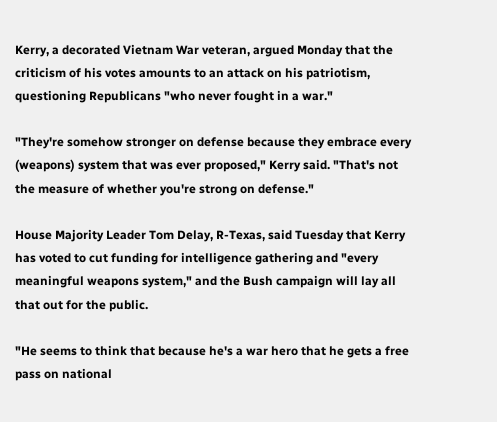Kerry, a decorated Vietnam War veteran, argued Monday that the criticism of his votes amounts to an attack on his patriotism, questioning Republicans "who never fought in a war."

"They're somehow stronger on defense because they embrace every (weapons) system that was ever proposed," Kerry said. "That's not the measure of whether you're strong on defense."

House Majority Leader Tom Delay, R-Texas, said Tuesday that Kerry has voted to cut funding for intelligence gathering and "every meaningful weapons system," and the Bush campaign will lay all that out for the public.

"He seems to think that because he's a war hero that he gets a free pass on national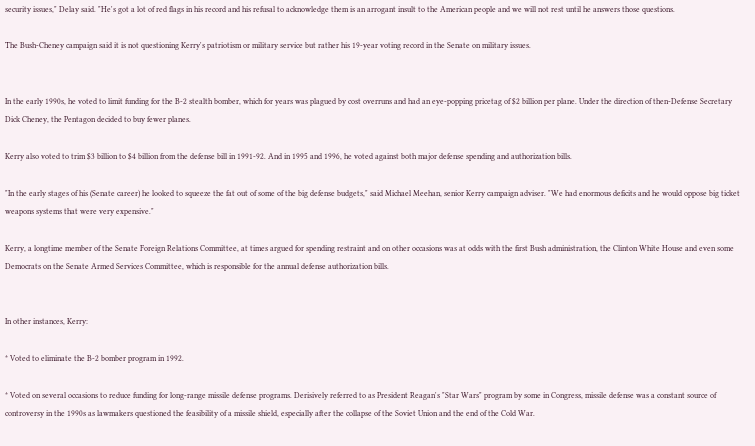security issues," Delay said. "He's got a lot of red flags in his record and his refusal to acknowledge them is an arrogant insult to the American people and we will not rest until he answers those questions.

The Bush-Cheney campaign said it is not questioning Kerry's patriotism or military service but rather his 19-year voting record in the Senate on military issues.


In the early 1990s, he voted to limit funding for the B-2 stealth bomber, which for years was plagued by cost overruns and had an eye-popping pricetag of $2 billion per plane. Under the direction of then-Defense Secretary Dick Cheney, the Pentagon decided to buy fewer planes.

Kerry also voted to trim $3 billion to $4 billion from the defense bill in 1991-92. And in 1995 and 1996, he voted against both major defense spending and authorization bills.

"In the early stages of his (Senate career) he looked to squeeze the fat out of some of the big defense budgets," said Michael Meehan, senior Kerry campaign adviser. "We had enormous deficits and he would oppose big ticket weapons systems that were very expensive."

Kerry, a longtime member of the Senate Foreign Relations Committee, at times argued for spending restraint and on other occasions was at odds with the first Bush administration, the Clinton White House and even some Democrats on the Senate Armed Services Committee, which is responsible for the annual defense authorization bills.


In other instances, Kerry:

* Voted to eliminate the B-2 bomber program in 1992.

* Voted on several occasions to reduce funding for long-range missile defense programs. Derisively referred to as President Reagan's "Star Wars" program by some in Congress, missile defense was a constant source of controversy in the 1990s as lawmakers questioned the feasibility of a missile shield, especially after the collapse of the Soviet Union and the end of the Cold War.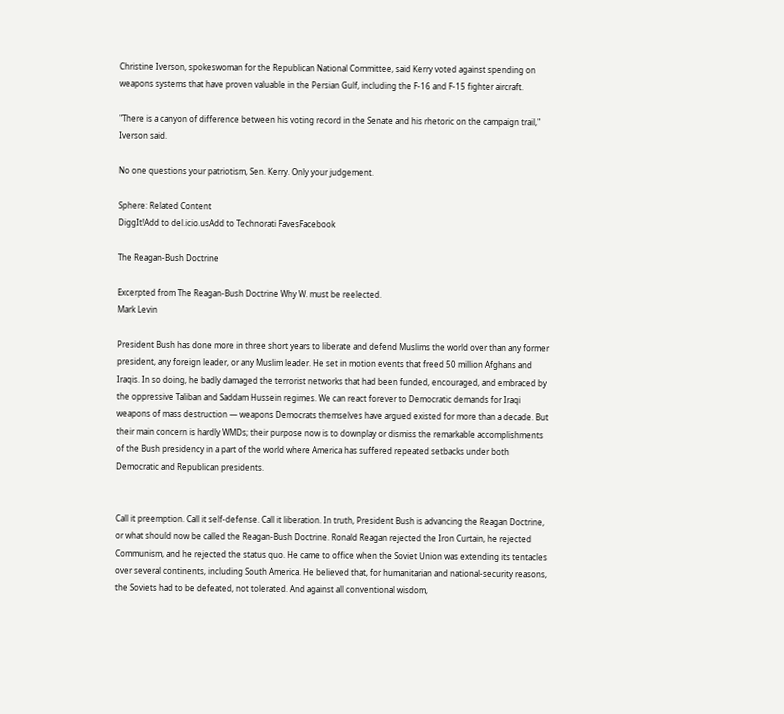Christine Iverson, spokeswoman for the Republican National Committee, said Kerry voted against spending on weapons systems that have proven valuable in the Persian Gulf, including the F-16 and F-15 fighter aircraft.

"There is a canyon of difference between his voting record in the Senate and his rhetoric on the campaign trail," Iverson said.

No one questions your patriotism, Sen. Kerry. Only your judgement.

Sphere: Related Content
DiggIt!Add to del.icio.usAdd to Technorati FavesFacebook

The Reagan-Bush Doctrine

Excerpted from The Reagan-Bush Doctrine Why W. must be reelected.
Mark Levin

President Bush has done more in three short years to liberate and defend Muslims the world over than any former president, any foreign leader, or any Muslim leader. He set in motion events that freed 50 million Afghans and Iraqis. In so doing, he badly damaged the terrorist networks that had been funded, encouraged, and embraced by the oppressive Taliban and Saddam Hussein regimes. We can react forever to Democratic demands for Iraqi weapons of mass destruction — weapons Democrats themselves have argued existed for more than a decade. But their main concern is hardly WMDs; their purpose now is to downplay or dismiss the remarkable accomplishments of the Bush presidency in a part of the world where America has suffered repeated setbacks under both Democratic and Republican presidents.


Call it preemption. Call it self-defense. Call it liberation. In truth, President Bush is advancing the Reagan Doctrine, or what should now be called the Reagan-Bush Doctrine. Ronald Reagan rejected the Iron Curtain, he rejected Communism, and he rejected the status quo. He came to office when the Soviet Union was extending its tentacles over several continents, including South America. He believed that, for humanitarian and national-security reasons, the Soviets had to be defeated, not tolerated. And against all conventional wisdom,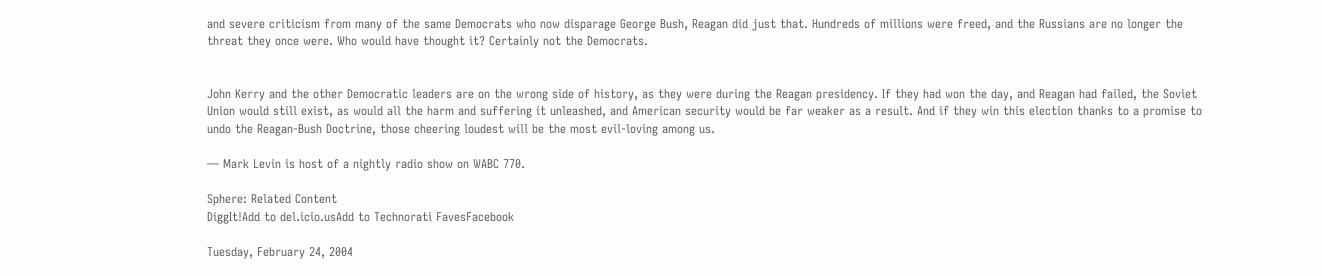and severe criticism from many of the same Democrats who now disparage George Bush, Reagan did just that. Hundreds of millions were freed, and the Russians are no longer the threat they once were. Who would have thought it? Certainly not the Democrats.


John Kerry and the other Democratic leaders are on the wrong side of history, as they were during the Reagan presidency. If they had won the day, and Reagan had failed, the Soviet Union would still exist, as would all the harm and suffering it unleashed, and American security would be far weaker as a result. And if they win this election thanks to a promise to undo the Reagan-Bush Doctrine, those cheering loudest will be the most evil-loving among us.

— Mark Levin is host of a nightly radio show on WABC 770.

Sphere: Related Content
DiggIt!Add to del.icio.usAdd to Technorati FavesFacebook

Tuesday, February 24, 2004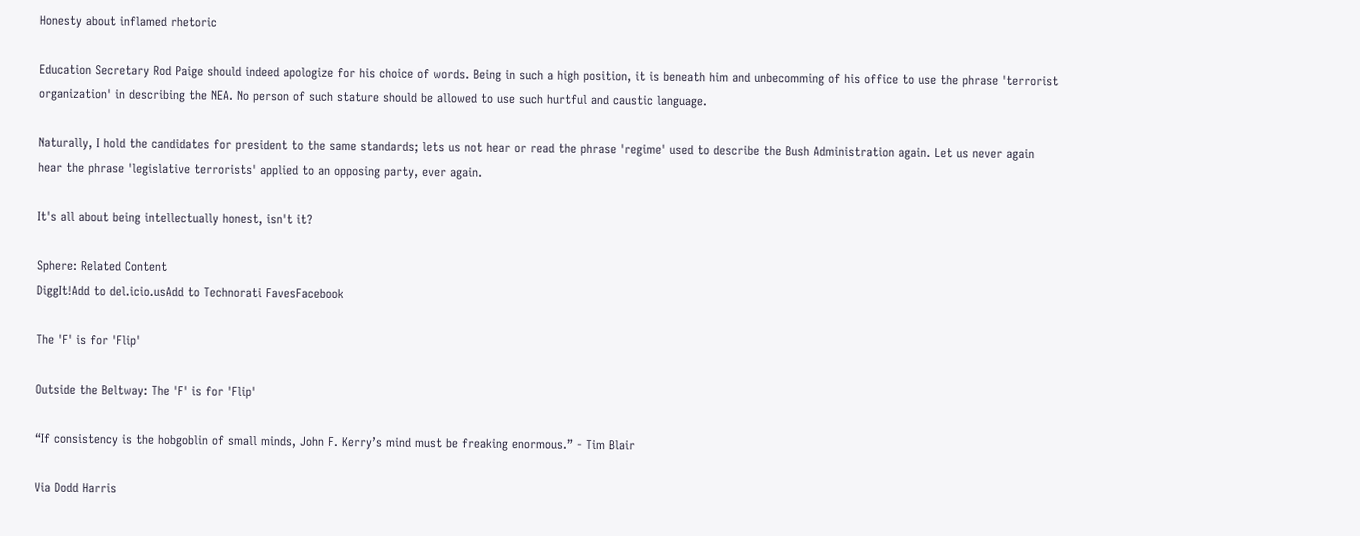Honesty about inflamed rhetoric

Education Secretary Rod Paige should indeed apologize for his choice of words. Being in such a high position, it is beneath him and unbecomming of his office to use the phrase 'terrorist organization' in describing the NEA. No person of such stature should be allowed to use such hurtful and caustic language.

Naturally, I hold the candidates for president to the same standards; lets us not hear or read the phrase 'regime' used to describe the Bush Administration again. Let us never again hear the phrase 'legislative terrorists' applied to an opposing party, ever again.

It's all about being intellectually honest, isn't it?

Sphere: Related Content
DiggIt!Add to del.icio.usAdd to Technorati FavesFacebook

The 'F' is for 'Flip'

Outside the Beltway: The 'F' is for 'Flip'

“If consistency is the hobgoblin of small minds, John F. Kerry’s mind must be freaking enormous.” - Tim Blair

Via Dodd Harris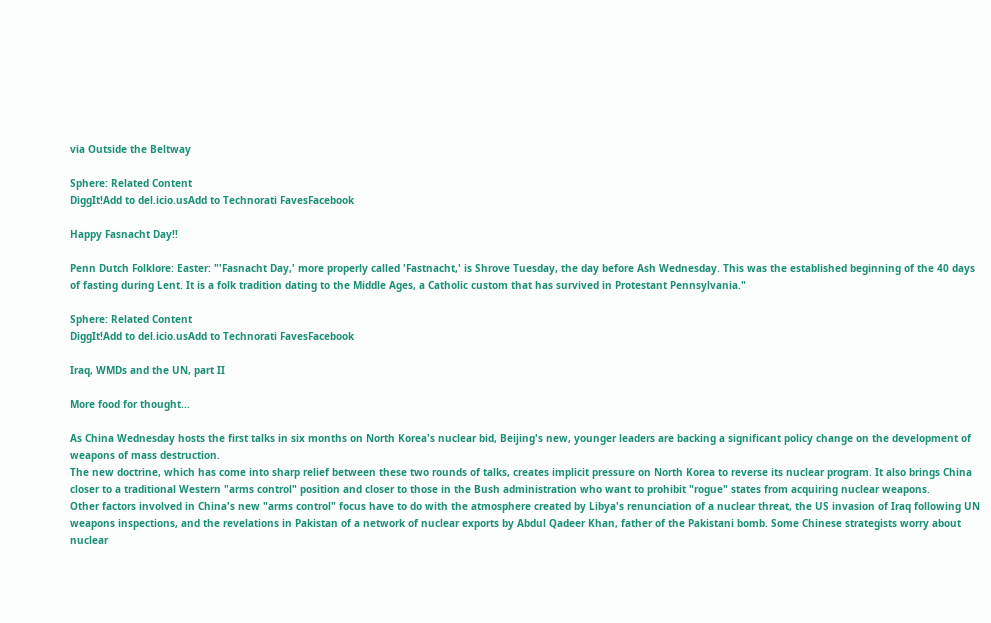via Outside the Beltway

Sphere: Related Content
DiggIt!Add to del.icio.usAdd to Technorati FavesFacebook

Happy Fasnacht Day!!

Penn Dutch Folklore: Easter: "'Fasnacht Day,' more properly called 'Fastnacht,' is Shrove Tuesday, the day before Ash Wednesday. This was the established beginning of the 40 days of fasting during Lent. It is a folk tradition dating to the Middle Ages, a Catholic custom that has survived in Protestant Pennsylvania."

Sphere: Related Content
DiggIt!Add to del.icio.usAdd to Technorati FavesFacebook

Iraq, WMDs and the UN, part II

More food for thought...

As China Wednesday hosts the first talks in six months on North Korea's nuclear bid, Beijing's new, younger leaders are backing a significant policy change on the development of weapons of mass destruction.
The new doctrine, which has come into sharp relief between these two rounds of talks, creates implicit pressure on North Korea to reverse its nuclear program. It also brings China closer to a traditional Western "arms control" position and closer to those in the Bush administration who want to prohibit "rogue" states from acquiring nuclear weapons.
Other factors involved in China's new "arms control" focus have to do with the atmosphere created by Libya's renunciation of a nuclear threat, the US invasion of Iraq following UN weapons inspections, and the revelations in Pakistan of a network of nuclear exports by Abdul Qadeer Khan, father of the Pakistani bomb. Some Chinese strategists worry about nuclear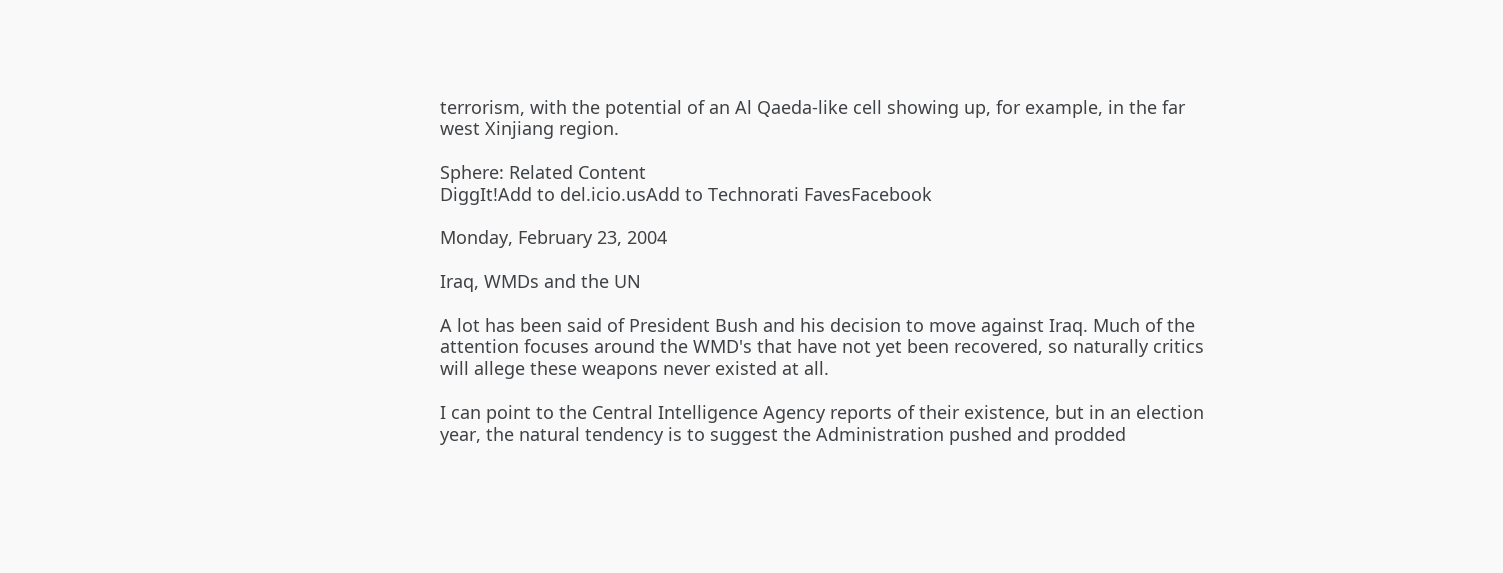terrorism, with the potential of an Al Qaeda-like cell showing up, for example, in the far west Xinjiang region.

Sphere: Related Content
DiggIt!Add to del.icio.usAdd to Technorati FavesFacebook

Monday, February 23, 2004

Iraq, WMDs and the UN

A lot has been said of President Bush and his decision to move against Iraq. Much of the attention focuses around the WMD's that have not yet been recovered, so naturally critics will allege these weapons never existed at all.

I can point to the Central Intelligence Agency reports of their existence, but in an election year, the natural tendency is to suggest the Administration pushed and prodded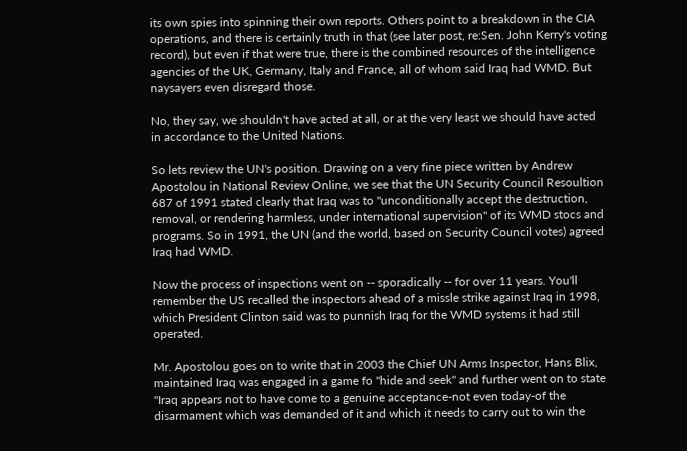its own spies into spinning their own reports. Others point to a breakdown in the CIA operations, and there is certainly truth in that (see later post, re:Sen. John Kerry's voting record), but even if that were true, there is the combined resources of the intelligence agencies of the UK, Germany, Italy and France, all of whom said Iraq had WMD. But naysayers even disregard those.

No, they say, we shouldn't have acted at all, or at the very least we should have acted in accordance to the United Nations.

So lets review the UN's position. Drawing on a very fine piece written by Andrew Apostolou in National Review Online, we see that the UN Security Council Resoultion 687 of 1991 stated clearly that Iraq was to "unconditionally accept the destruction, removal, or rendering harmless, under international supervision" of its WMD stocs and programs. So in 1991, the UN (and the world, based on Security Council votes) agreed Iraq had WMD.

Now the process of inspections went on -- sporadically -- for over 11 years. You'll remember the US recalled the inspectors ahead of a missle strike against Iraq in 1998, which President Clinton said was to punnish Iraq for the WMD systems it had still operated.

Mr. Apostolou goes on to write that in 2003 the Chief UN Arms Inspector, Hans Blix, maintained Iraq was engaged in a game fo "hide and seek" and further went on to state "Iraq appears not to have come to a genuine acceptance-not even today-of the disarmament which was demanded of it and which it needs to carry out to win the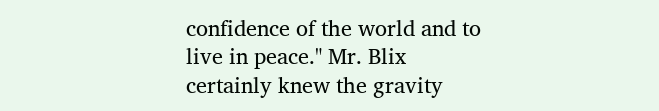confidence of the world and to live in peace." Mr. Blix certainly knew the gravity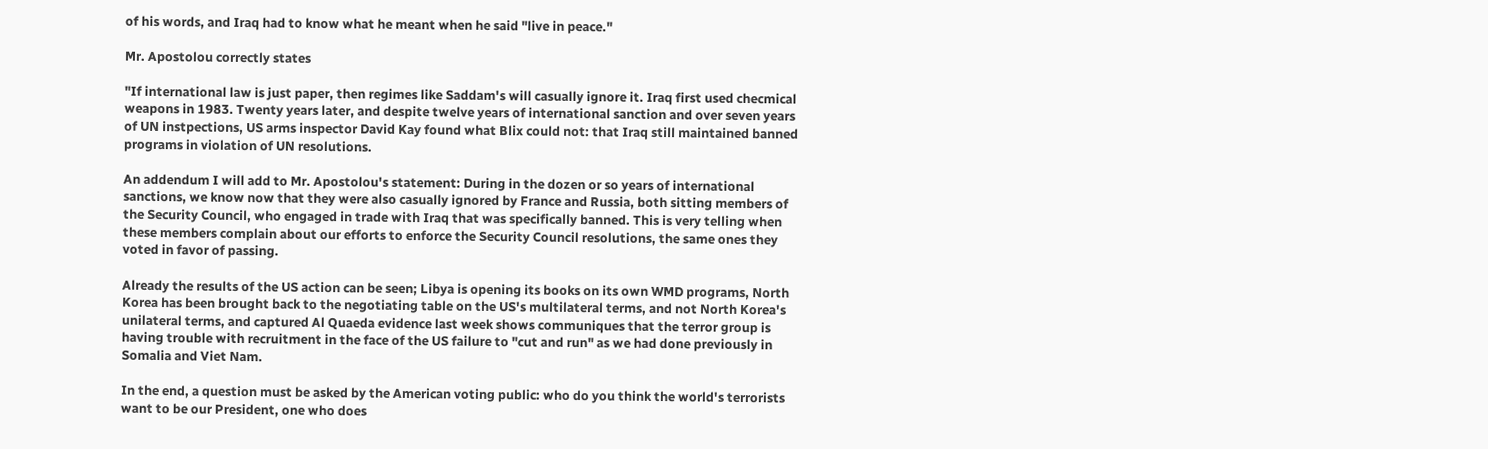of his words, and Iraq had to know what he meant when he said "live in peace."

Mr. Apostolou correctly states

"If international law is just paper, then regimes like Saddam's will casually ignore it. Iraq first used checmical weapons in 1983. Twenty years later, and despite twelve years of international sanction and over seven years of UN instpections, US arms inspector David Kay found what Blix could not: that Iraq still maintained banned programs in violation of UN resolutions.

An addendum I will add to Mr. Apostolou's statement: During in the dozen or so years of international sanctions, we know now that they were also casually ignored by France and Russia, both sitting members of the Security Council, who engaged in trade with Iraq that was specifically banned. This is very telling when these members complain about our efforts to enforce the Security Council resolutions, the same ones they voted in favor of passing.

Already the results of the US action can be seen; Libya is opening its books on its own WMD programs, North Korea has been brought back to the negotiating table on the US's multilateral terms, and not North Korea's unilateral terms, and captured Al Quaeda evidence last week shows communiques that the terror group is having trouble with recruitment in the face of the US failure to "cut and run" as we had done previously in Somalia and Viet Nam.

In the end, a question must be asked by the American voting public: who do you think the world's terrorists want to be our President, one who does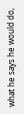what he says he would do,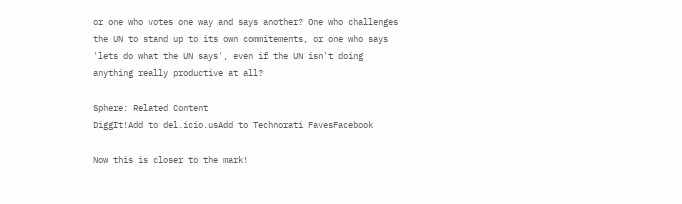or one who votes one way and says another? One who challenges the UN to stand up to its own commitements, or one who says 'lets do what the UN says', even if the UN isn't doing anything really productive at all?

Sphere: Related Content
DiggIt!Add to del.icio.usAdd to Technorati FavesFacebook

Now this is closer to the mark!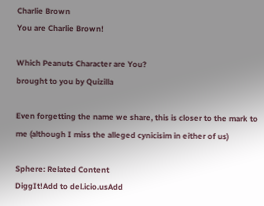Charlie Brown
You are Charlie Brown!

Which Peanuts Character are You?
brought to you by Quizilla

Even forgetting the name we share, this is closer to the mark to me (although I miss the alleged cynicisim in either of us)

Sphere: Related Content
DiggIt!Add to del.icio.usAdd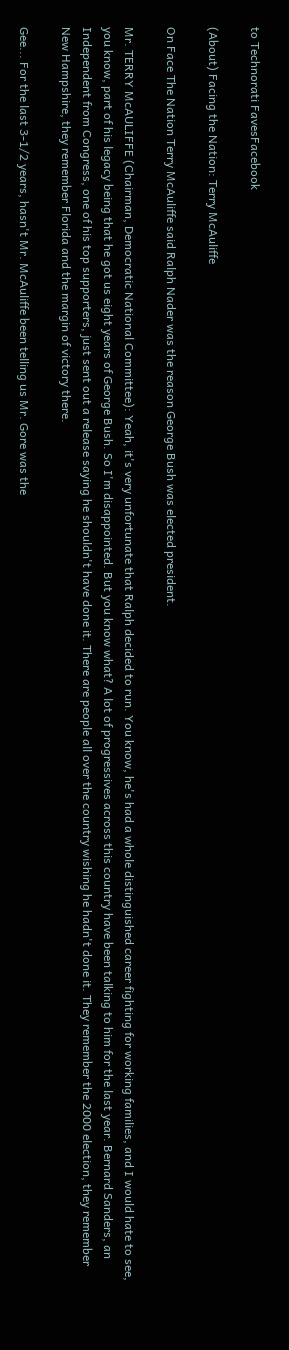to Technorati FavesFacebook

(About) Facing the Nation: Terry McAuliffe

On Face The Nation Terry McAuliffe said Ralph Nader was the reason George Bush was elected president.

Mr. TERRY McAULIFFE (Chairman, Democratic National Committee): Yeah, it's very unfortunate that Ralph decided to run. You know, he's had a whole distinguished career fighting for working families, and I would hate to see, you know, part of his legacy being that he got us eight years of George Bush. So I'm disappointed. But you know what? A lot of progressives across this country have been talking to him for the last year. Bernard Sanders, an Independent from Congress, one of his top supporters, just sent out a release saying he shouldn't have done it. There are people all over the country wishing he hadn't done it. They remember the 2000 election, they remember New Hampshire, they remember Florida and the margin of victory there.

Gee... For the last 3-1/2 years, hasn't Mr. McAuliffe been telling us Mr. Gore was the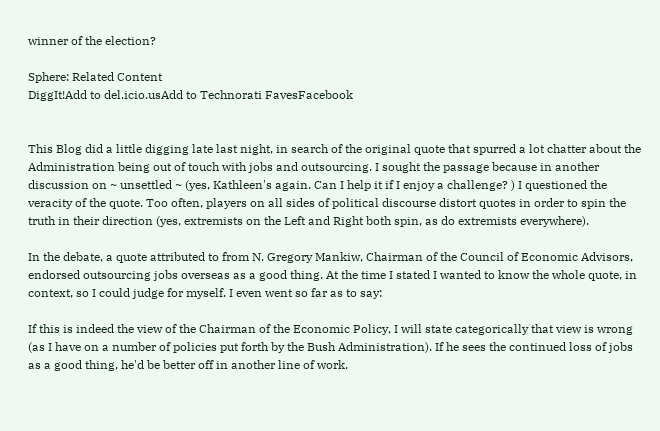winner of the election?

Sphere: Related Content
DiggIt!Add to del.icio.usAdd to Technorati FavesFacebook


This Blog did a little digging late last night, in search of the original quote that spurred a lot chatter about the Administration being out of touch with jobs and outsourcing. I sought the passage because in another discussion on ~ unsettled ~ (yes, Kathleen's again. Can I help it if I enjoy a challenge? ) I questioned the veracity of the quote. Too often, players on all sides of political discourse distort quotes in order to spin the truth in their direction (yes, extremists on the Left and Right both spin, as do extremists everywhere).

In the debate, a quote attributed to from N. Gregory Mankiw, Chairman of the Council of Economic Advisors, endorsed outsourcing jobs overseas as a good thing. At the time I stated I wanted to know the whole quote, in context, so I could judge for myself. I even went so far as to say:

If this is indeed the view of the Chairman of the Economic Policy, I will state categorically that view is wrong (as I have on a number of policies put forth by the Bush Administration). If he sees the continued loss of jobs as a good thing, he'd be better off in another line of work.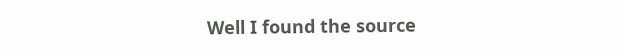Well I found the source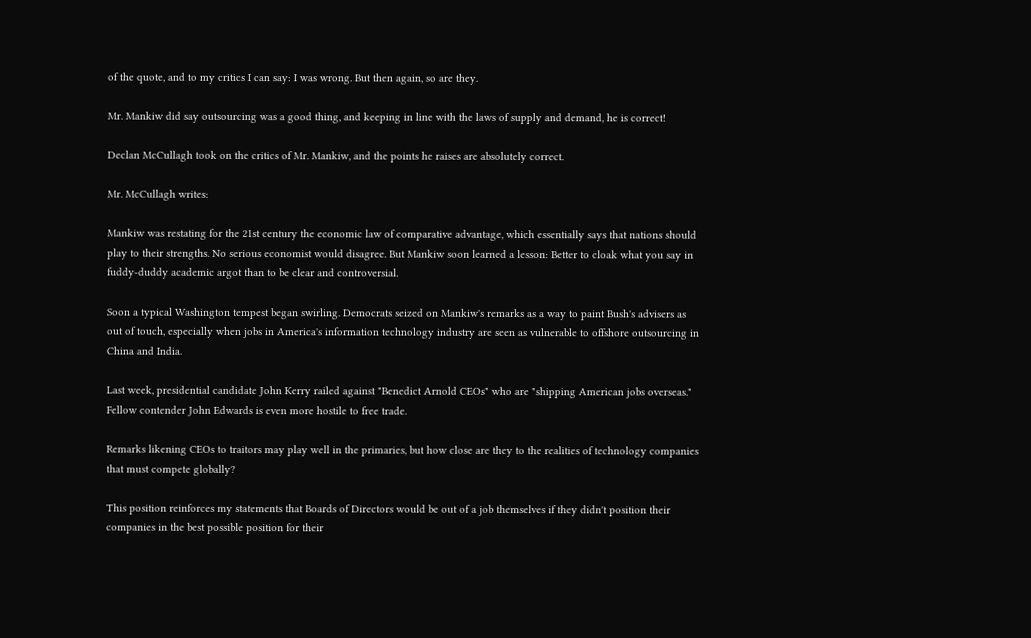of the quote, and to my critics I can say: I was wrong. But then again, so are they.

Mr. Mankiw did say outsourcing was a good thing, and keeping in line with the laws of supply and demand, he is correct!

Declan McCullagh took on the critics of Mr. Mankiw, and the points he raises are absolutely correct.

Mr. McCullagh writes:

Mankiw was restating for the 21st century the economic law of comparative advantage, which essentially says that nations should play to their strengths. No serious economist would disagree. But Mankiw soon learned a lesson: Better to cloak what you say in fuddy-duddy academic argot than to be clear and controversial.

Soon a typical Washington tempest began swirling. Democrats seized on Mankiw's remarks as a way to paint Bush's advisers as out of touch, especially when jobs in America's information technology industry are seen as vulnerable to offshore outsourcing in China and India.

Last week, presidential candidate John Kerry railed against "Benedict Arnold CEOs" who are "shipping American jobs overseas." Fellow contender John Edwards is even more hostile to free trade.

Remarks likening CEOs to traitors may play well in the primaries, but how close are they to the realities of technology companies that must compete globally?

This position reinforces my statements that Boards of Directors would be out of a job themselves if they didn't position their companies in the best possible position for their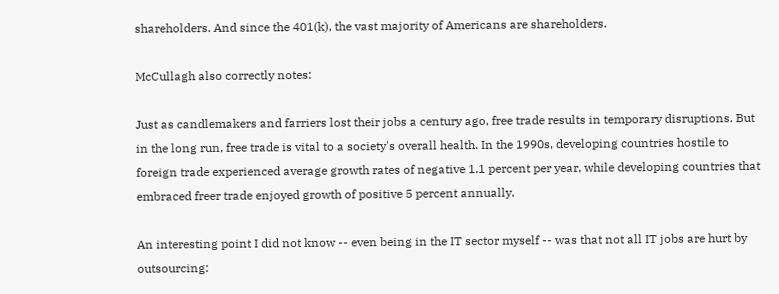shareholders. And since the 401(k), the vast majority of Americans are shareholders.

McCullagh also correctly notes:

Just as candlemakers and farriers lost their jobs a century ago, free trade results in temporary disruptions. But in the long run, free trade is vital to a society's overall health. In the 1990s, developing countries hostile to foreign trade experienced average growth rates of negative 1.1 percent per year, while developing countries that embraced freer trade enjoyed growth of positive 5 percent annually.

An interesting point I did not know -- even being in the IT sector myself -- was that not all IT jobs are hurt by outsourcing: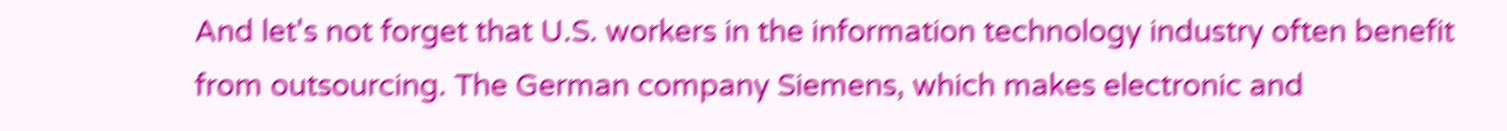And let's not forget that U.S. workers in the information technology industry often benefit from outsourcing. The German company Siemens, which makes electronic and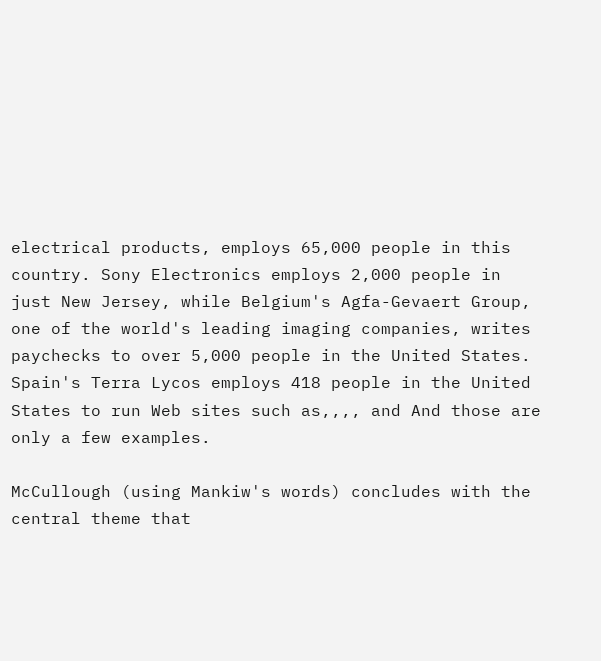electrical products, employs 65,000 people in this country. Sony Electronics employs 2,000 people in just New Jersey, while Belgium's Agfa-Gevaert Group, one of the world's leading imaging companies, writes paychecks to over 5,000 people in the United States. Spain's Terra Lycos employs 418 people in the United States to run Web sites such as,,,, and And those are only a few examples.

McCullough (using Mankiw's words) concludes with the central theme that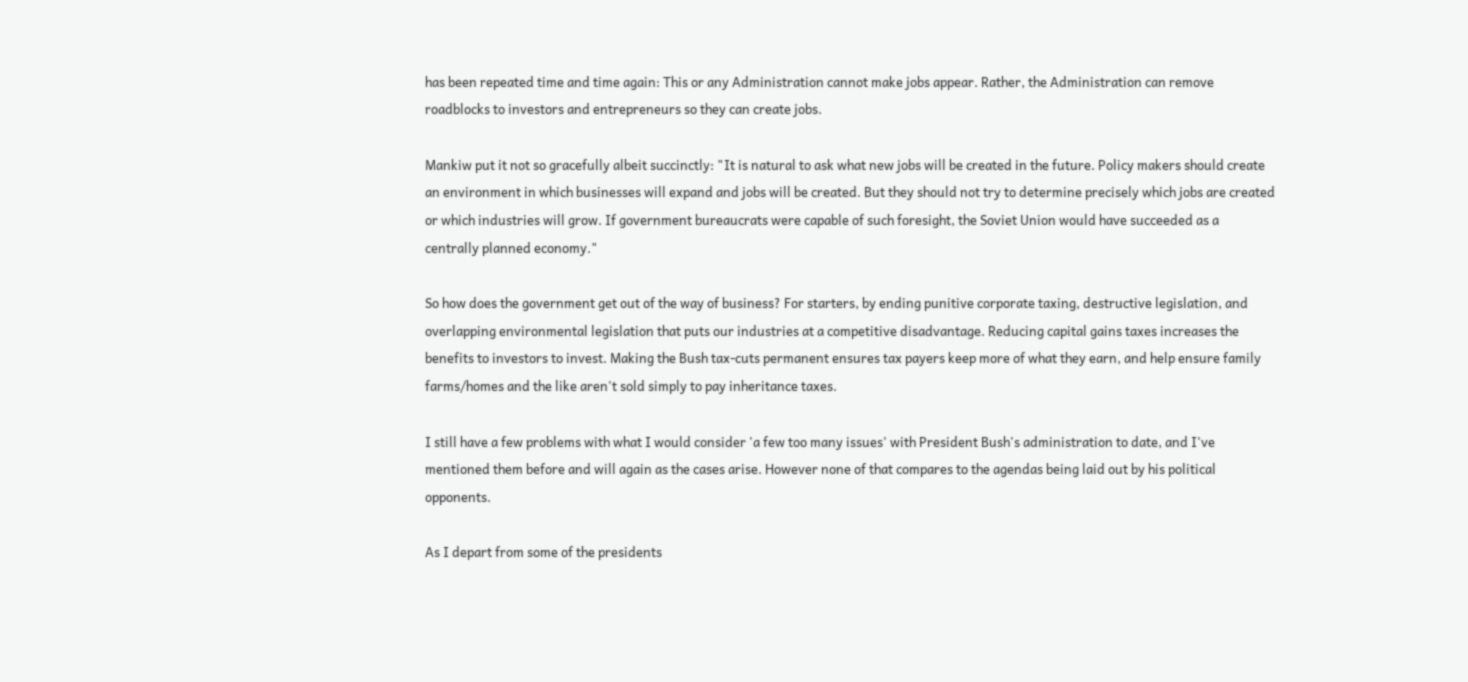has been repeated time and time again: This or any Administration cannot make jobs appear. Rather, the Administration can remove roadblocks to investors and entrepreneurs so they can create jobs.

Mankiw put it not so gracefully albeit succinctly: "It is natural to ask what new jobs will be created in the future. Policy makers should create an environment in which businesses will expand and jobs will be created. But they should not try to determine precisely which jobs are created or which industries will grow. If government bureaucrats were capable of such foresight, the Soviet Union would have succeeded as a centrally planned economy."

So how does the government get out of the way of business? For starters, by ending punitive corporate taxing, destructive legislation, and overlapping environmental legislation that puts our industries at a competitive disadvantage. Reducing capital gains taxes increases the benefits to investors to invest. Making the Bush tax-cuts permanent ensures tax payers keep more of what they earn, and help ensure family farms/homes and the like aren't sold simply to pay inheritance taxes.

I still have a few problems with what I would consider 'a few too many issues' with President Bush's administration to date, and I've mentioned them before and will again as the cases arise. However none of that compares to the agendas being laid out by his political opponents.

As I depart from some of the presidents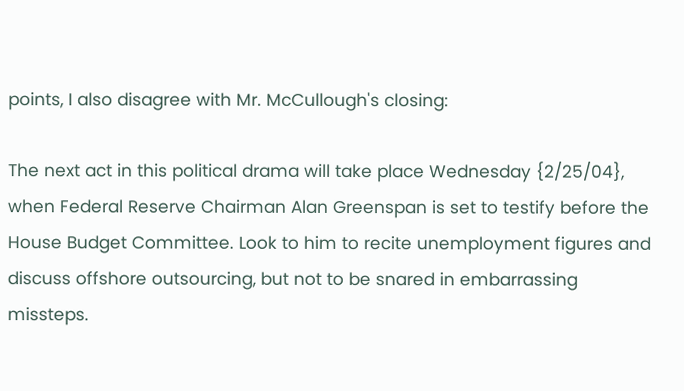points, I also disagree with Mr. McCullough's closing:

The next act in this political drama will take place Wednesday {2/25/04}, when Federal Reserve Chairman Alan Greenspan is set to testify before the House Budget Committee. Look to him to recite unemployment figures and discuss offshore outsourcing, but not to be snared in embarrassing missteps.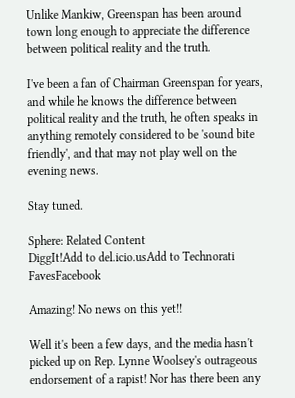Unlike Mankiw, Greenspan has been around town long enough to appreciate the difference between political reality and the truth.

I've been a fan of Chairman Greenspan for years, and while he knows the difference between political reality and the truth, he often speaks in anything remotely considered to be 'sound bite friendly', and that may not play well on the evening news.

Stay tuned.

Sphere: Related Content
DiggIt!Add to del.icio.usAdd to Technorati FavesFacebook

Amazing! No news on this yet!!

Well it's been a few days, and the media hasn't picked up on Rep. Lynne Woolsey's outrageous endorsement of a rapist! Nor has there been any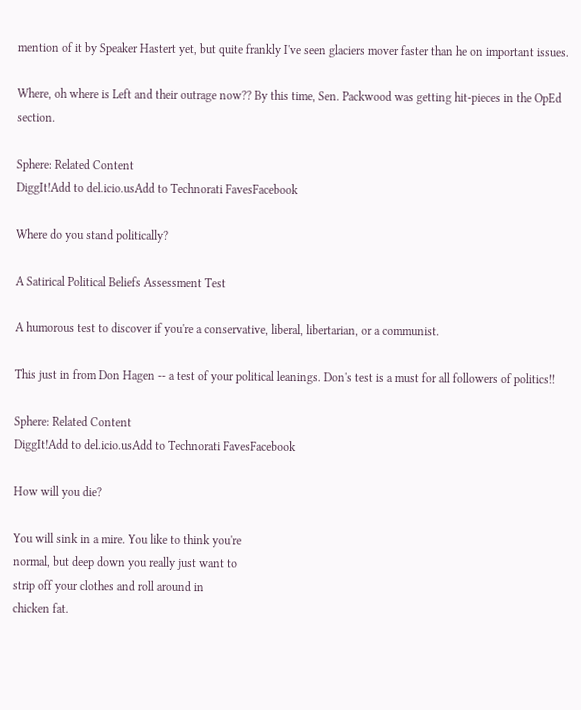mention of it by Speaker Hastert yet, but quite frankly I've seen glaciers mover faster than he on important issues.

Where, oh where is Left and their outrage now?? By this time, Sen. Packwood was getting hit-pieces in the OpEd section.

Sphere: Related Content
DiggIt!Add to del.icio.usAdd to Technorati FavesFacebook

Where do you stand politically?

A Satirical Political Beliefs Assessment Test

A humorous test to discover if you're a conservative, liberal, libertarian, or a communist.

This just in from Don Hagen -- a test of your political leanings. Don's test is a must for all followers of politics!!

Sphere: Related Content
DiggIt!Add to del.icio.usAdd to Technorati FavesFacebook

How will you die?

You will sink in a mire. You like to think you're
normal, but deep down you really just want to
strip off your clothes and roll around in
chicken fat.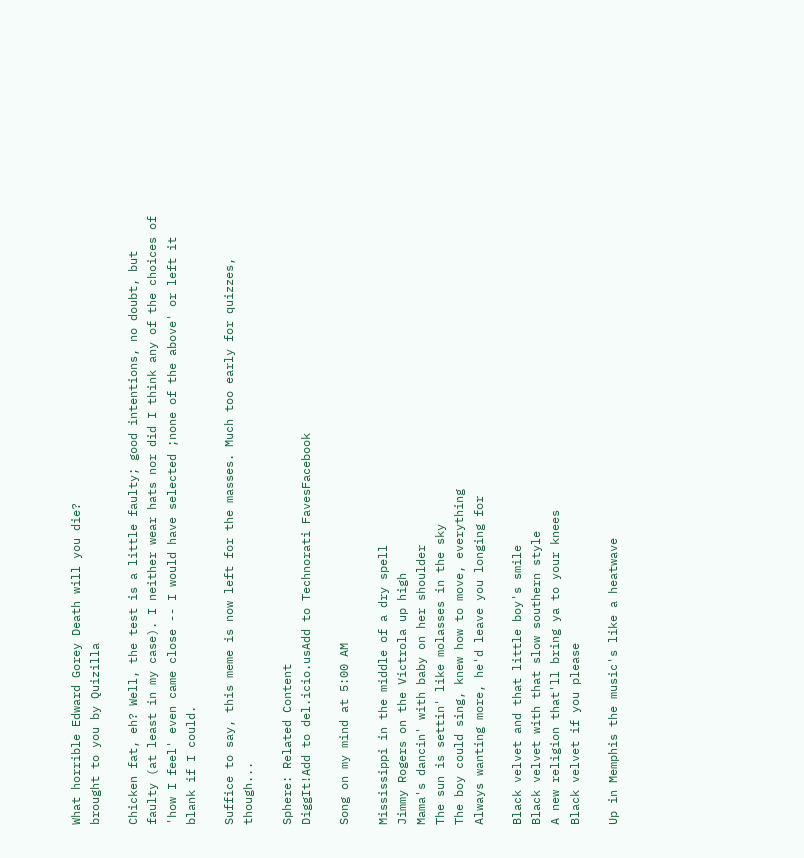What horrible Edward Gorey Death will you die?
brought to you by Quizilla

Chicken fat, eh? Well, the test is a little faulty; good intentions, no doubt, but faulty (at least in my case). I neither wear hats nor did I think any of the choices of 'how I feel' even came close -- I would have selected ;none of the above' or left it blank if I could.

Suffice to say, this meme is now left for the masses. Much too early for quizzes, though...

Sphere: Related Content
DiggIt!Add to del.icio.usAdd to Technorati FavesFacebook

Song on my mind at 5:00 AM

Mississippi in the middle of a dry spell
Jimmy Rogers on the Victrola up high
Mama's dancin' with baby on her shoulder
The sun is settin' like molasses in the sky
The boy could sing, knew how to move, everything
Always wanting more, he'd leave you longing for

Black velvet and that little boy's smile
Black velvet with that slow southern style
A new religion that'll bring ya to your knees
Black velvet if you please

Up in Memphis the music's like a heatwave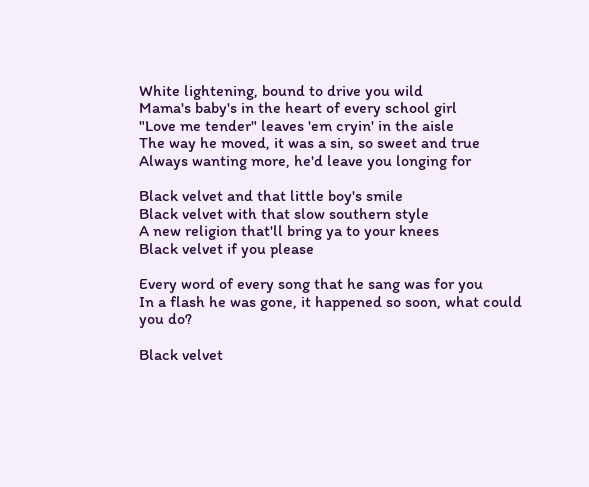White lightening, bound to drive you wild
Mama's baby's in the heart of every school girl
"Love me tender" leaves 'em cryin' in the aisle
The way he moved, it was a sin, so sweet and true
Always wanting more, he'd leave you longing for

Black velvet and that little boy's smile
Black velvet with that slow southern style
A new religion that'll bring ya to your knees
Black velvet if you please

Every word of every song that he sang was for you
In a flash he was gone, it happened so soon, what could you do?

Black velvet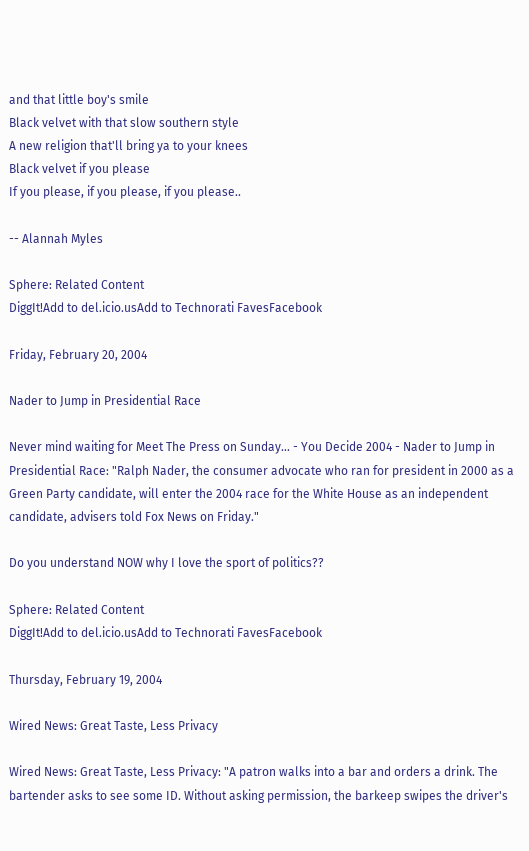and that little boy's smile
Black velvet with that slow southern style
A new religion that'll bring ya to your knees
Black velvet if you please
If you please, if you please, if you please..

-- Alannah Myles

Sphere: Related Content
DiggIt!Add to del.icio.usAdd to Technorati FavesFacebook

Friday, February 20, 2004

Nader to Jump in Presidential Race

Never mind waiting for Meet The Press on Sunday... - You Decide 2004 - Nader to Jump in Presidential Race: "Ralph Nader, the consumer advocate who ran for president in 2000 as a Green Party candidate, will enter the 2004 race for the White House as an independent candidate, advisers told Fox News on Friday."

Do you understand NOW why I love the sport of politics??

Sphere: Related Content
DiggIt!Add to del.icio.usAdd to Technorati FavesFacebook

Thursday, February 19, 2004

Wired News: Great Taste, Less Privacy

Wired News: Great Taste, Less Privacy: "A patron walks into a bar and orders a drink. The bartender asks to see some ID. Without asking permission, the barkeep swipes the driver's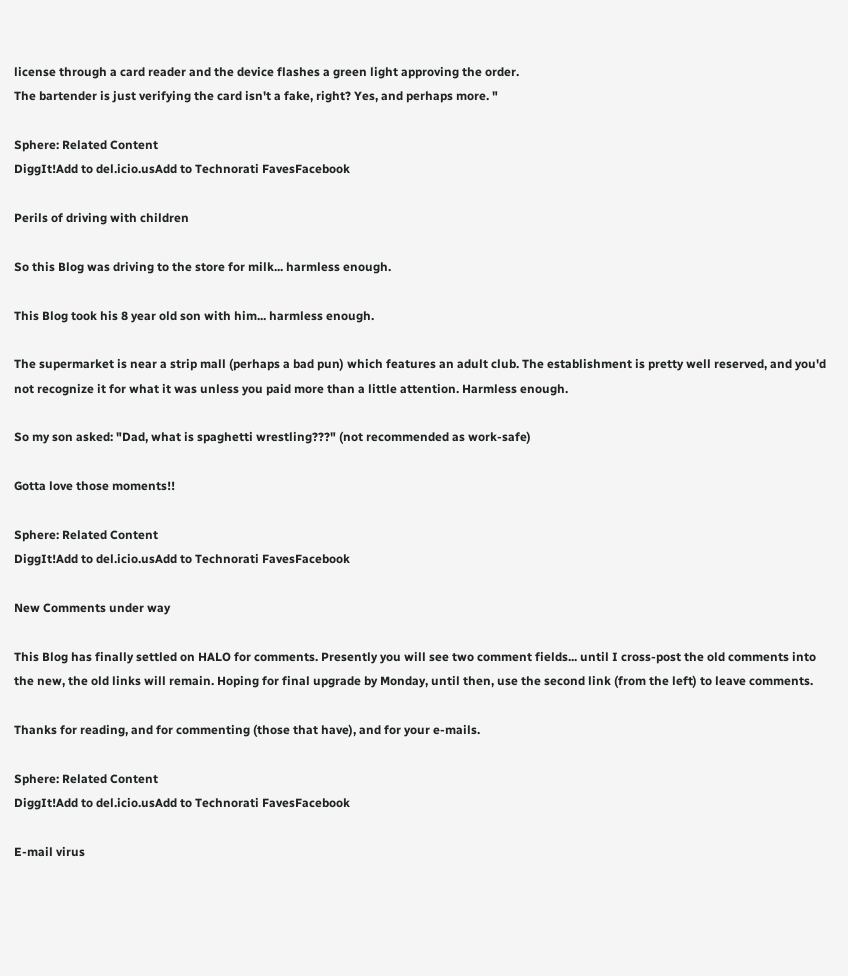license through a card reader and the device flashes a green light approving the order.
The bartender is just verifying the card isn't a fake, right? Yes, and perhaps more. "

Sphere: Related Content
DiggIt!Add to del.icio.usAdd to Technorati FavesFacebook

Perils of driving with children

So this Blog was driving to the store for milk... harmless enough.

This Blog took his 8 year old son with him... harmless enough.

The supermarket is near a strip mall (perhaps a bad pun) which features an adult club. The establishment is pretty well reserved, and you'd not recognize it for what it was unless you paid more than a little attention. Harmless enough.

So my son asked: "Dad, what is spaghetti wrestling???" (not recommended as work-safe)

Gotta love those moments!!

Sphere: Related Content
DiggIt!Add to del.icio.usAdd to Technorati FavesFacebook

New Comments under way

This Blog has finally settled on HALO for comments. Presently you will see two comment fields... until I cross-post the old comments into the new, the old links will remain. Hoping for final upgrade by Monday, until then, use the second link (from the left) to leave comments.

Thanks for reading, and for commenting (those that have), and for your e-mails.

Sphere: Related Content
DiggIt!Add to del.icio.usAdd to Technorati FavesFacebook

E-mail virus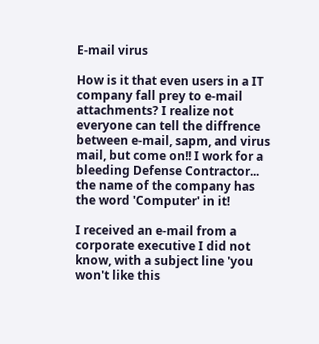E-mail virus

How is it that even users in a IT company fall prey to e-mail attachments? I realize not everyone can tell the diffrence between e-mail, sapm, and virus mail, but come on!! I work for a bleeding Defense Contractor... the name of the company has the word 'Computer' in it!

I received an e-mail from a corporate executive I did not know, with a subject line 'you won't like this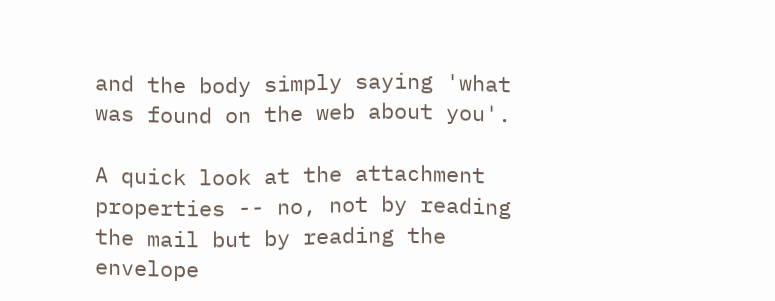and the body simply saying 'what was found on the web about you'.

A quick look at the attachment properties -- no, not by reading the mail but by reading the envelope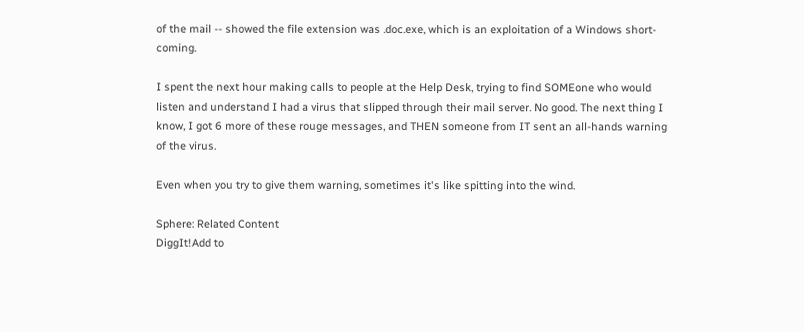of the mail -- showed the file extension was .doc.exe, which is an exploitation of a Windows short-coming.

I spent the next hour making calls to people at the Help Desk, trying to find SOMEone who would listen and understand I had a virus that slipped through their mail server. No good. The next thing I know, I got 6 more of these rouge messages, and THEN someone from IT sent an all-hands warning of the virus.

Even when you try to give them warning, sometimes it's like spitting into the wind.

Sphere: Related Content
DiggIt!Add to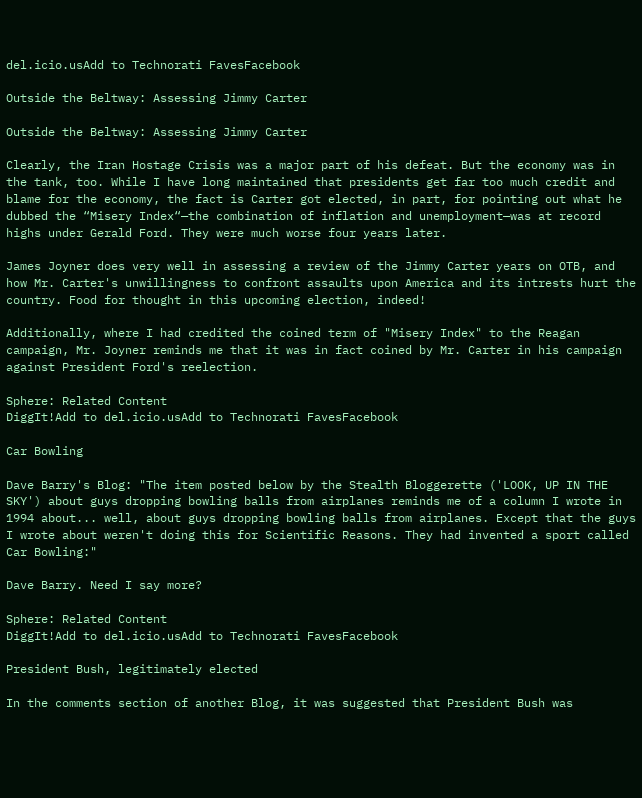del.icio.usAdd to Technorati FavesFacebook

Outside the Beltway: Assessing Jimmy Carter

Outside the Beltway: Assessing Jimmy Carter

Clearly, the Iran Hostage Crisis was a major part of his defeat. But the economy was in the tank, too. While I have long maintained that presidents get far too much credit and blame for the economy, the fact is Carter got elected, in part, for pointing out what he dubbed the “Misery Index“—the combination of inflation and unemployment—was at record highs under Gerald Ford. They were much worse four years later.

James Joyner does very well in assessing a review of the Jimmy Carter years on OTB, and how Mr. Carter's unwillingness to confront assaults upon America and its intrests hurt the country. Food for thought in this upcoming election, indeed!

Additionally, where I had credited the coined term of "Misery Index" to the Reagan campaign, Mr. Joyner reminds me that it was in fact coined by Mr. Carter in his campaign against President Ford's reelection.

Sphere: Related Content
DiggIt!Add to del.icio.usAdd to Technorati FavesFacebook

Car Bowling

Dave Barry's Blog: "The item posted below by the Stealth Bloggerette ('LOOK, UP IN THE SKY') about guys dropping bowling balls from airplanes reminds me of a column I wrote in 1994 about... well, about guys dropping bowling balls from airplanes. Except that the guys I wrote about weren't doing this for Scientific Reasons. They had invented a sport called Car Bowling:"

Dave Barry. Need I say more?

Sphere: Related Content
DiggIt!Add to del.icio.usAdd to Technorati FavesFacebook

President Bush, legitimately elected

In the comments section of another Blog, it was suggested that President Bush was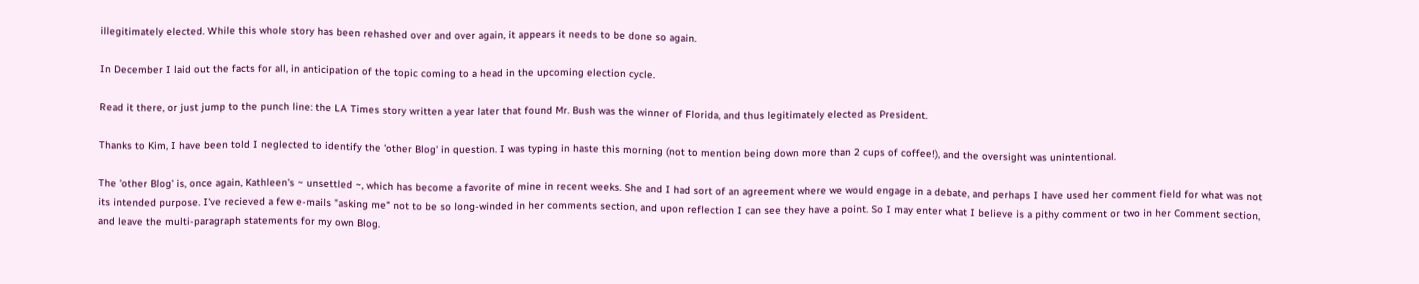illegitimately elected. While this whole story has been rehashed over and over again, it appears it needs to be done so again.

In December I laid out the facts for all, in anticipation of the topic coming to a head in the upcoming election cycle.

Read it there, or just jump to the punch line: the LA Times story written a year later that found Mr. Bush was the winner of Florida, and thus legitimately elected as President.

Thanks to Kim, I have been told I neglected to identify the 'other Blog' in question. I was typing in haste this morning (not to mention being down more than 2 cups of coffee!), and the oversight was unintentional.

The 'other Blog' is, once again, Kathleen's ~ unsettled ~, which has become a favorite of mine in recent weeks. She and I had sort of an agreement where we would engage in a debate, and perhaps I have used her comment field for what was not its intended purpose. I've recieved a few e-mails "asking me" not to be so long-winded in her comments section, and upon reflection I can see they have a point. So I may enter what I believe is a pithy comment or two in her Comment section, and leave the multi-paragraph statements for my own Blog.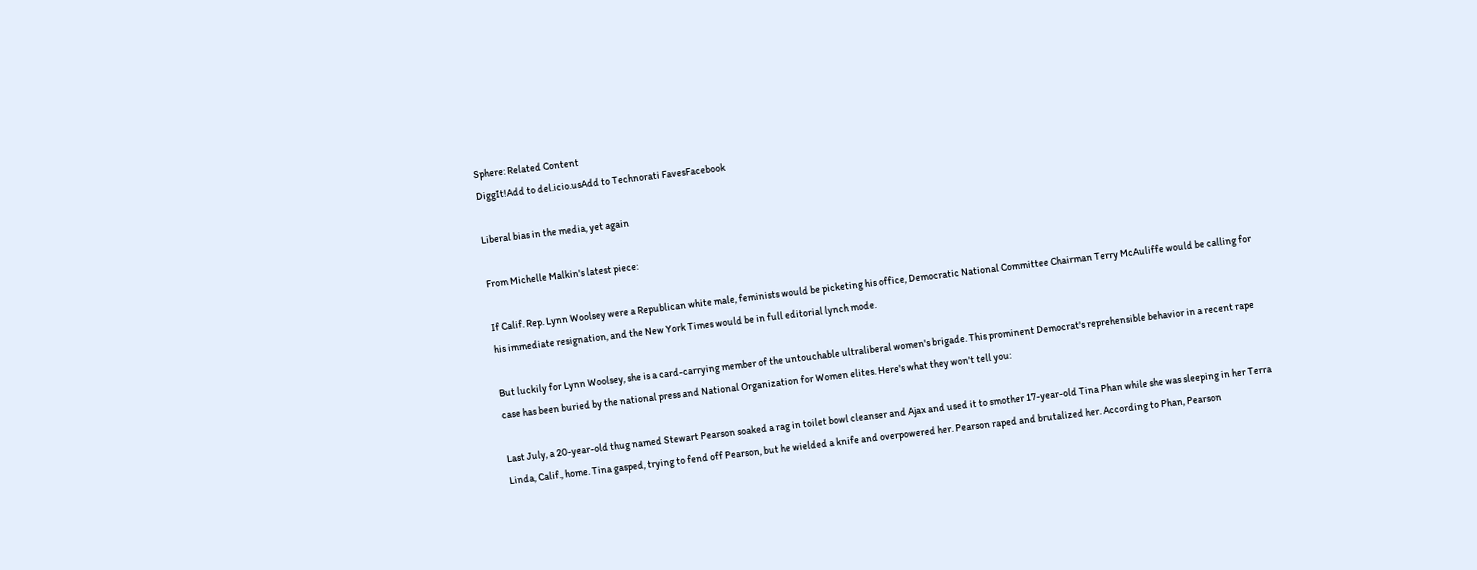Sphere: Related Content
DiggIt!Add to del.icio.usAdd to Technorati FavesFacebook

Liberal bias in the media, yet again

From Michelle Malkin's latest piece:

If Calif. Rep. Lynn Woolsey were a Republican white male, feminists would be picketing his office, Democratic National Committee Chairman Terry McAuliffe would be calling for his immediate resignation, and the New York Times would be in full editorial lynch mode.

But luckily for Lynn Woolsey, she is a card-carrying member of the untouchable ultraliberal women's brigade. This prominent Democrat's reprehensible behavior in a recent rape case has been buried by the national press and National Organization for Women elites. Here's what they won't tell you:

Last July, a 20-year-old thug named Stewart Pearson soaked a rag in toilet bowl cleanser and Ajax and used it to smother 17-year-old Tina Phan while she was sleeping in her Terra Linda, Calif., home. Tina gasped, trying to fend off Pearson, but he wielded a knife and overpowered her. Pearson raped and brutalized her. According to Phan, Pearson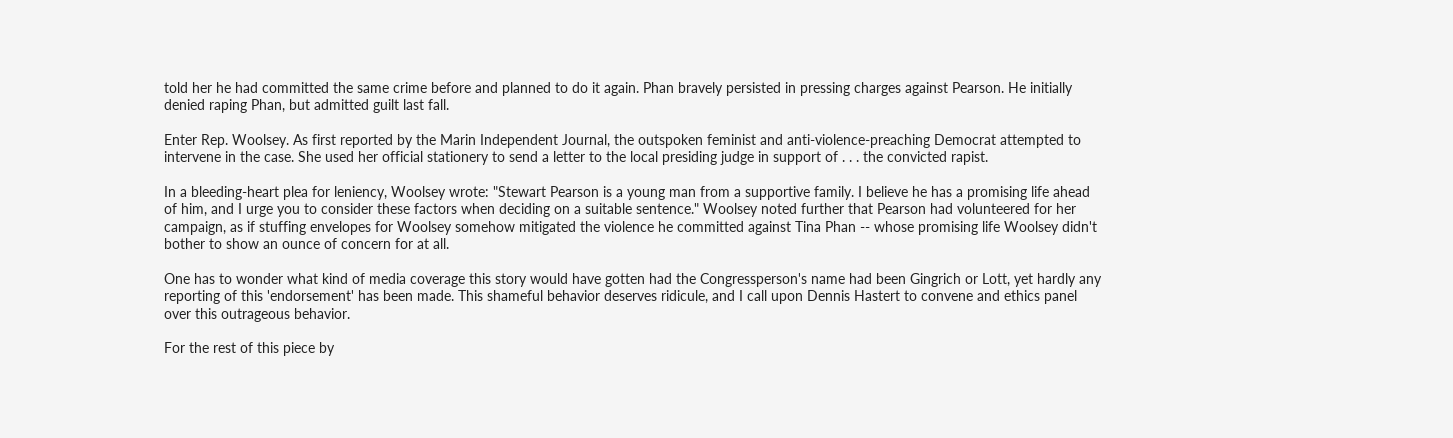told her he had committed the same crime before and planned to do it again. Phan bravely persisted in pressing charges against Pearson. He initially denied raping Phan, but admitted guilt last fall.

Enter Rep. Woolsey. As first reported by the Marin Independent Journal, the outspoken feminist and anti-violence-preaching Democrat attempted to intervene in the case. She used her official stationery to send a letter to the local presiding judge in support of . . . the convicted rapist.

In a bleeding-heart plea for leniency, Woolsey wrote: "Stewart Pearson is a young man from a supportive family. I believe he has a promising life ahead of him, and I urge you to consider these factors when deciding on a suitable sentence." Woolsey noted further that Pearson had volunteered for her campaign, as if stuffing envelopes for Woolsey somehow mitigated the violence he committed against Tina Phan -- whose promising life Woolsey didn't bother to show an ounce of concern for at all.

One has to wonder what kind of media coverage this story would have gotten had the Congressperson's name had been Gingrich or Lott, yet hardly any reporting of this 'endorsement' has been made. This shameful behavior deserves ridicule, and I call upon Dennis Hastert to convene and ethics panel over this outrageous behavior.

For the rest of this piece by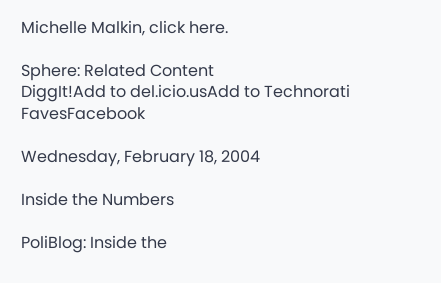Michelle Malkin, click here.

Sphere: Related Content
DiggIt!Add to del.icio.usAdd to Technorati FavesFacebook

Wednesday, February 18, 2004

Inside the Numbers

PoliBlog: Inside the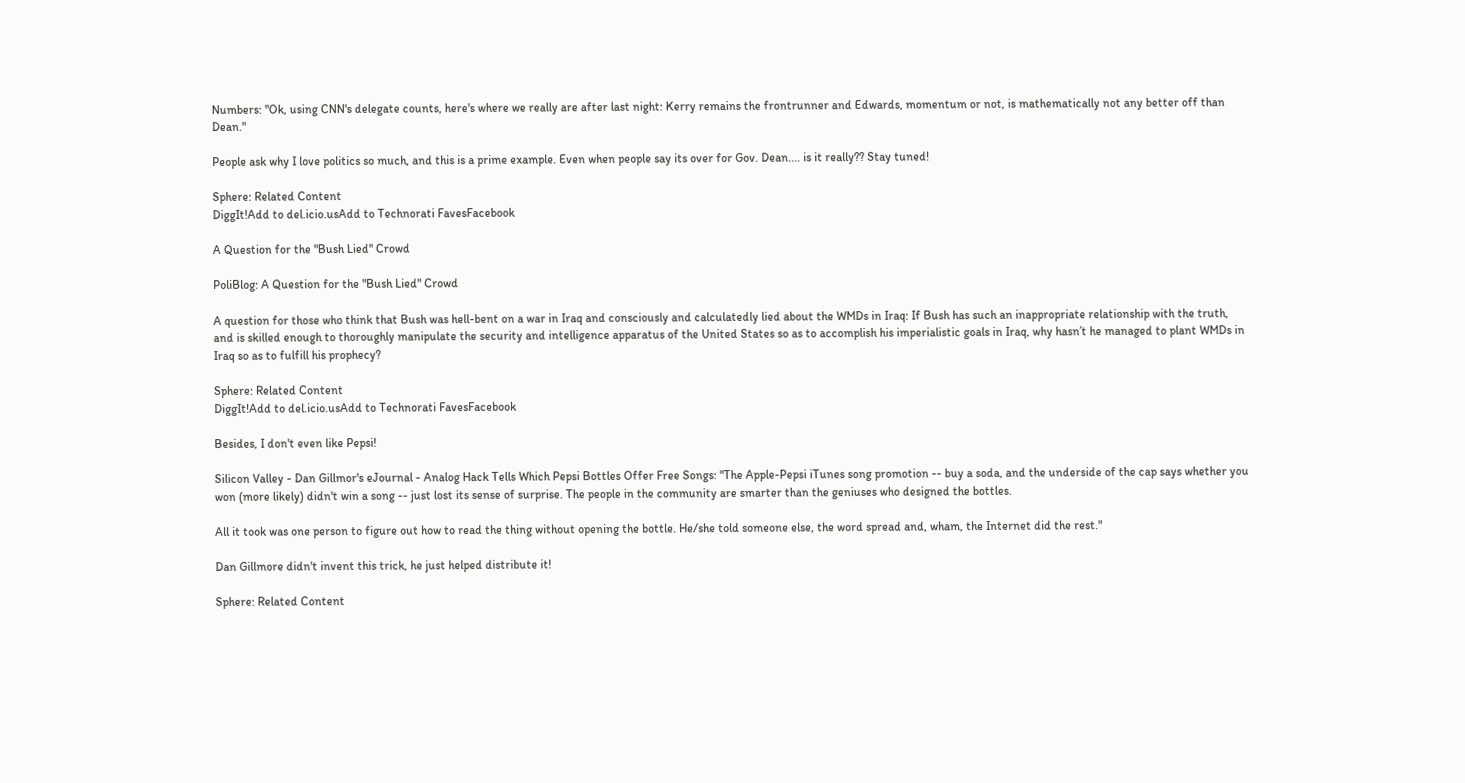Numbers: "Ok, using CNN's delegate counts, here's where we really are after last night: Kerry remains the frontrunner and Edwards, momentum or not, is mathematically not any better off than Dean."

People ask why I love politics so much, and this is a prime example. Even when people say its over for Gov. Dean.... is it really?? Stay tuned!

Sphere: Related Content
DiggIt!Add to del.icio.usAdd to Technorati FavesFacebook

A Question for the "Bush Lied" Crowd

PoliBlog: A Question for the "Bush Lied" Crowd

A question for those who think that Bush was hell-bent on a war in Iraq and consciously and calculatedly lied about the WMDs in Iraq: If Bush has such an inappropriate relationship with the truth, and is skilled enough to thoroughly manipulate the security and intelligence apparatus of the United States so as to accomplish his imperialistic goals in Iraq, why hasn’t he managed to plant WMDs in Iraq so as to fulfill his prophecy?

Sphere: Related Content
DiggIt!Add to del.icio.usAdd to Technorati FavesFacebook

Besides, I don't even like Pepsi!

Silicon Valley - Dan Gillmor's eJournal - Analog Hack Tells Which Pepsi Bottles Offer Free Songs: "The Apple-Pepsi iTunes song promotion -- buy a soda, and the underside of the cap says whether you won (more likely) didn't win a song -- just lost its sense of surprise. The people in the community are smarter than the geniuses who designed the bottles.

All it took was one person to figure out how to read the thing without opening the bottle. He/she told someone else, the word spread and, wham, the Internet did the rest."

Dan Gillmore didn't invent this trick, he just helped distribute it!

Sphere: Related Content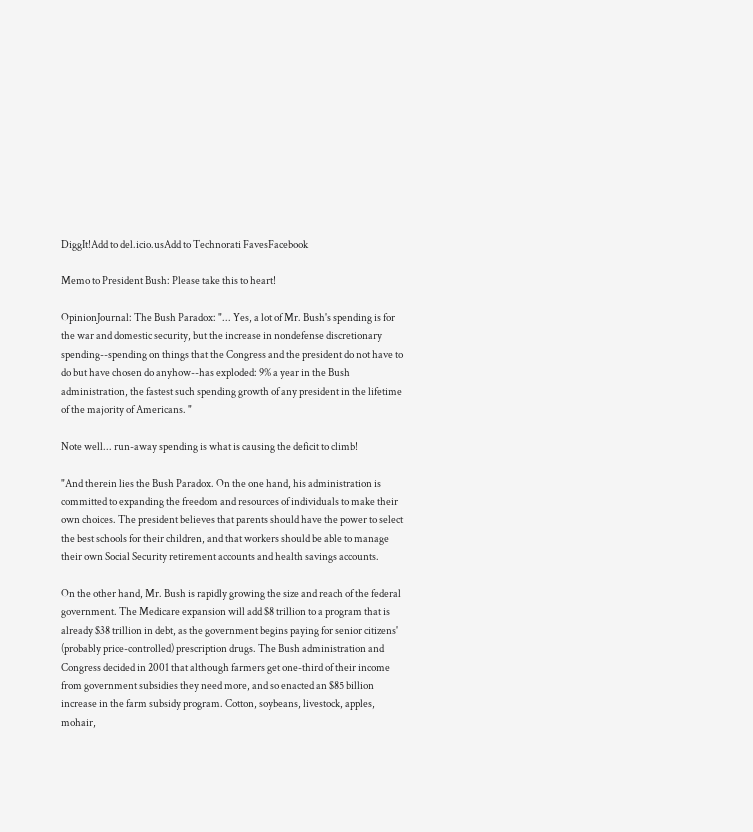DiggIt!Add to del.icio.usAdd to Technorati FavesFacebook

Memo to President Bush: Please take this to heart!

OpinionJournal: The Bush Paradox: "... Yes, a lot of Mr. Bush's spending is for the war and domestic security, but the increase in nondefense discretionary spending--spending on things that the Congress and the president do not have to do but have chosen do anyhow--has exploded: 9% a year in the Bush administration, the fastest such spending growth of any president in the lifetime of the majority of Americans. "

Note well... run-away spending is what is causing the deficit to climb!

"And therein lies the Bush Paradox. On the one hand, his administration is committed to expanding the freedom and resources of individuals to make their own choices. The president believes that parents should have the power to select the best schools for their children, and that workers should be able to manage their own Social Security retirement accounts and health savings accounts.

On the other hand, Mr. Bush is rapidly growing the size and reach of the federal government. The Medicare expansion will add $8 trillion to a program that is already $38 trillion in debt, as the government begins paying for senior citizens' (probably price-controlled) prescription drugs. The Bush administration and Congress decided in 2001 that although farmers get one-third of their income from government subsidies they need more, and so enacted an $85 billion increase in the farm subsidy program. Cotton, soybeans, livestock, apples, mohair,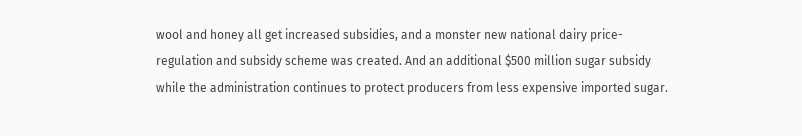wool and honey all get increased subsidies, and a monster new national dairy price-regulation and subsidy scheme was created. And an additional $500 million sugar subsidy while the administration continues to protect producers from less expensive imported sugar.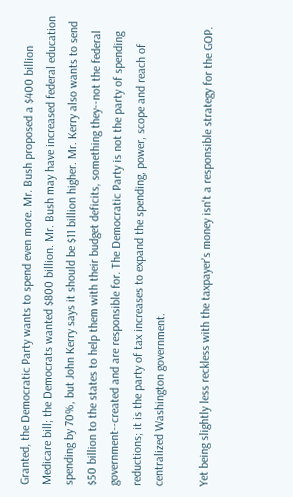Granted, the Democratic Party wants to spend even more. Mr. Bush proposed a $400 billion Medicare bill; the Democrats wanted $800 billion. Mr. Bush may have increased federal education spending by 70%, but John Kerry says it should be $11 billion higher. Mr. Kerry also wants to send $50 billion to the states to help them with their budget deficits, something they--not the federal government--created and are responsible for. The Democratic Party is not the party of spending reductions; it is the party of tax increases to expand the spending, power, scope and reach of centralized Washington government.

Yet being slightly less reckless with the taxpayer's money isn't a responsible strategy for the GOP.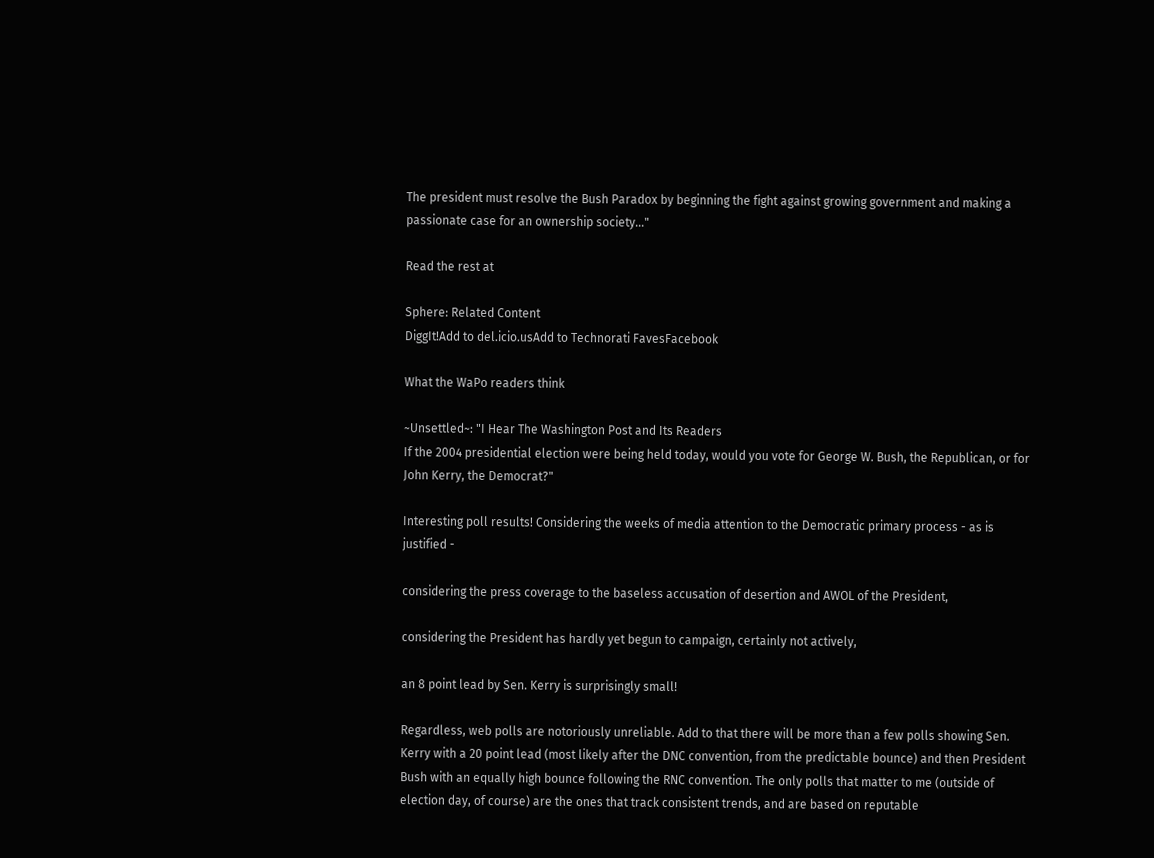The president must resolve the Bush Paradox by beginning the fight against growing government and making a passionate case for an ownership society..."

Read the rest at

Sphere: Related Content
DiggIt!Add to del.icio.usAdd to Technorati FavesFacebook

What the WaPo readers think

~Unsettled~: "I Hear The Washington Post and Its Readers
If the 2004 presidential election were being held today, would you vote for George W. Bush, the Republican, or for John Kerry, the Democrat?"

Interesting poll results! Considering the weeks of media attention to the Democratic primary process - as is justified -

considering the press coverage to the baseless accusation of desertion and AWOL of the President,

considering the President has hardly yet begun to campaign, certainly not actively,

an 8 point lead by Sen. Kerry is surprisingly small!

Regardless, web polls are notoriously unreliable. Add to that there will be more than a few polls showing Sen. Kerry with a 20 point lead (most likely after the DNC convention, from the predictable bounce) and then President Bush with an equally high bounce following the RNC convention. The only polls that matter to me (outside of election day, of course) are the ones that track consistent trends, and are based on reputable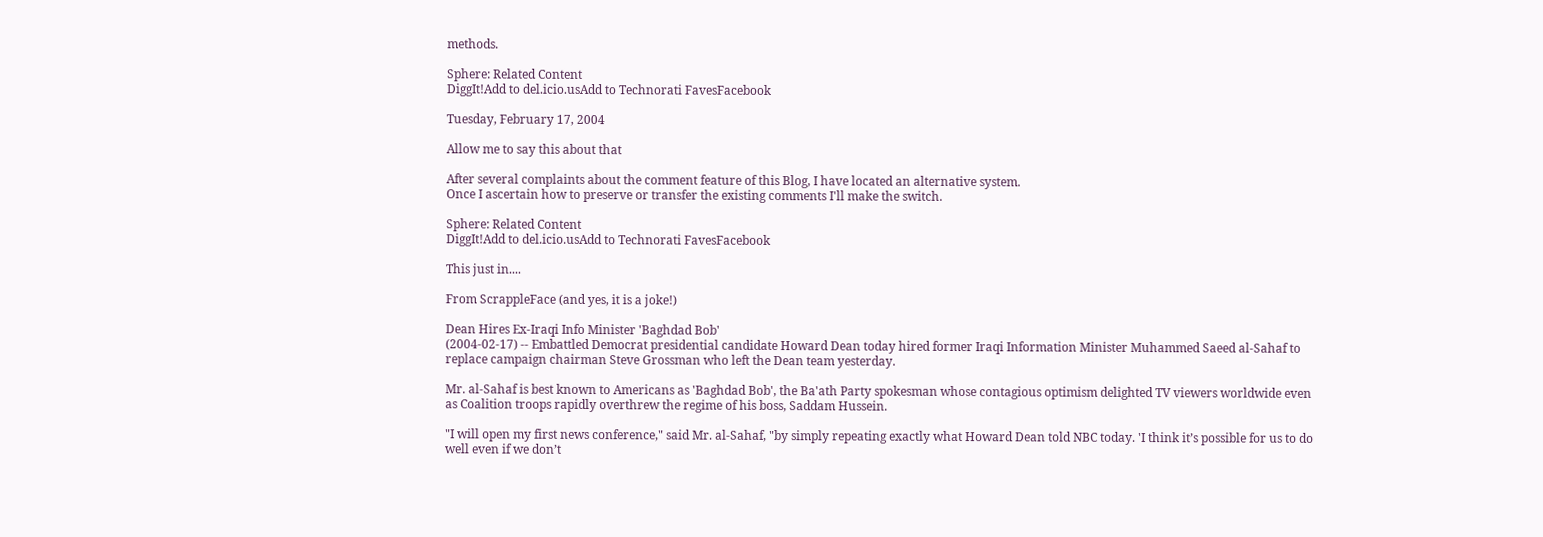methods.

Sphere: Related Content
DiggIt!Add to del.icio.usAdd to Technorati FavesFacebook

Tuesday, February 17, 2004

Allow me to say this about that

After several complaints about the comment feature of this Blog, I have located an alternative system.
Once I ascertain how to preserve or transfer the existing comments I'll make the switch.

Sphere: Related Content
DiggIt!Add to del.icio.usAdd to Technorati FavesFacebook

This just in....

From ScrappleFace (and yes, it is a joke!)

Dean Hires Ex-Iraqi Info Minister 'Baghdad Bob'
(2004-02-17) -- Embattled Democrat presidential candidate Howard Dean today hired former Iraqi Information Minister Muhammed Saeed al-Sahaf to replace campaign chairman Steve Grossman who left the Dean team yesterday.

Mr. al-Sahaf is best known to Americans as 'Baghdad Bob', the Ba'ath Party spokesman whose contagious optimism delighted TV viewers worldwide even as Coalition troops rapidly overthrew the regime of his boss, Saddam Hussein.

"I will open my first news conference," said Mr. al-Sahaf, "by simply repeating exactly what Howard Dean told NBC today. 'I think it’s possible for us to do well even if we don’t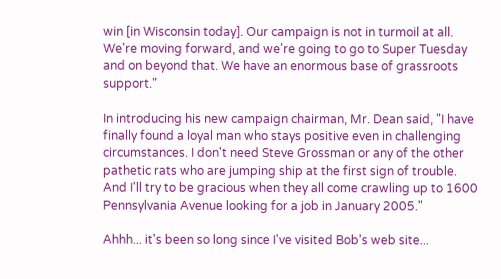win [in Wisconsin today]. Our campaign is not in turmoil at all. We're moving forward, and we're going to go to Super Tuesday and on beyond that. We have an enormous base of grassroots support."

In introducing his new campaign chairman, Mr. Dean said, "I have finally found a loyal man who stays positive even in challenging circumstances. I don't need Steve Grossman or any of the other pathetic rats who are jumping ship at the first sign of trouble. And I'll try to be gracious when they all come crawling up to 1600 Pennsylvania Avenue looking for a job in January 2005."

Ahhh... it's been so long since I've visited Bob's web site...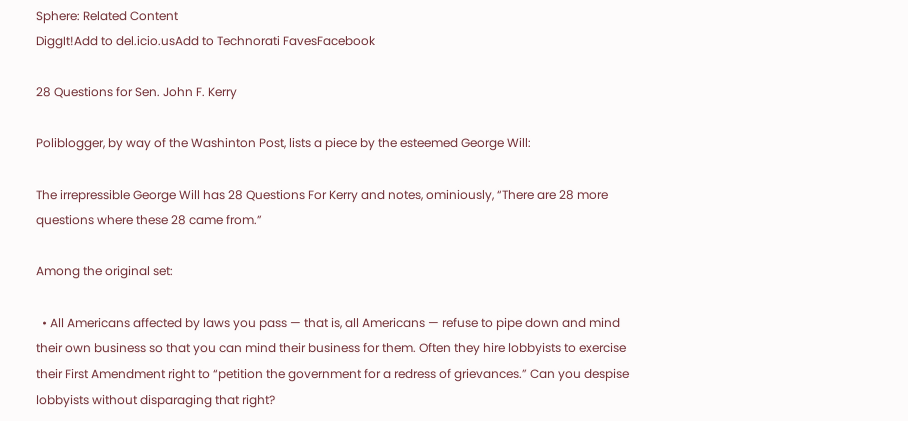Sphere: Related Content
DiggIt!Add to del.icio.usAdd to Technorati FavesFacebook

28 Questions for Sen. John F. Kerry

Poliblogger, by way of the Washinton Post, lists a piece by the esteemed George Will:

The irrepressible George Will has 28 Questions For Kerry and notes, ominiously, “There are 28 more questions where these 28 came from.”

Among the original set:

  • All Americans affected by laws you pass — that is, all Americans — refuse to pipe down and mind their own business so that you can mind their business for them. Often they hire lobbyists to exercise their First Amendment right to “petition the government for a redress of grievances.” Can you despise lobbyists without disparaging that right?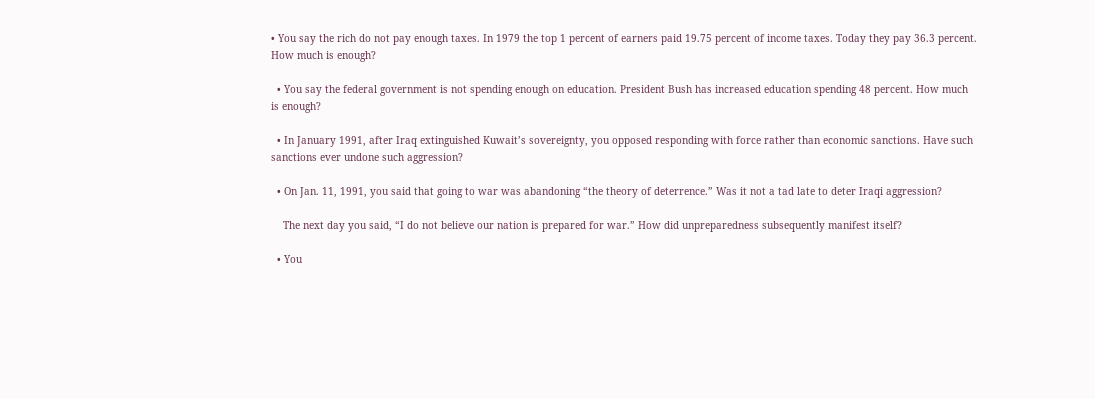• You say the rich do not pay enough taxes. In 1979 the top 1 percent of earners paid 19.75 percent of income taxes. Today they pay 36.3 percent. How much is enough?

  • You say the federal government is not spending enough on education. President Bush has increased education spending 48 percent. How much is enough?

  • In January 1991, after Iraq extinguished Kuwait’s sovereignty, you opposed responding with force rather than economic sanctions. Have such sanctions ever undone such aggression?

  • On Jan. 11, 1991, you said that going to war was abandoning “the theory of deterrence.” Was it not a tad late to deter Iraqi aggression?

    The next day you said, “I do not believe our nation is prepared for war.” How did unpreparedness subsequently manifest itself?

  • You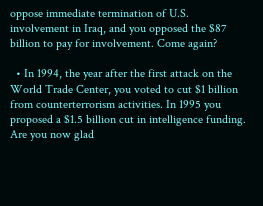oppose immediate termination of U.S. involvement in Iraq, and you opposed the $87 billion to pay for involvement. Come again?

  • In 1994, the year after the first attack on the World Trade Center, you voted to cut $1 billion from counterterrorism activities. In 1995 you proposed a $1.5 billion cut in intelligence funding. Are you now glad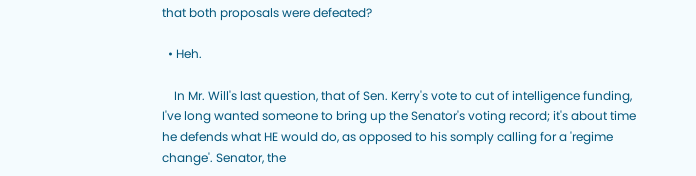that both proposals were defeated?

  • Heh.

    In Mr. Will's last question, that of Sen. Kerry's vote to cut of intelligence funding, I've long wanted someone to bring up the Senator's voting record; it's about time he defends what HE would do, as opposed to his somply calling for a 'regime change'. Senator, the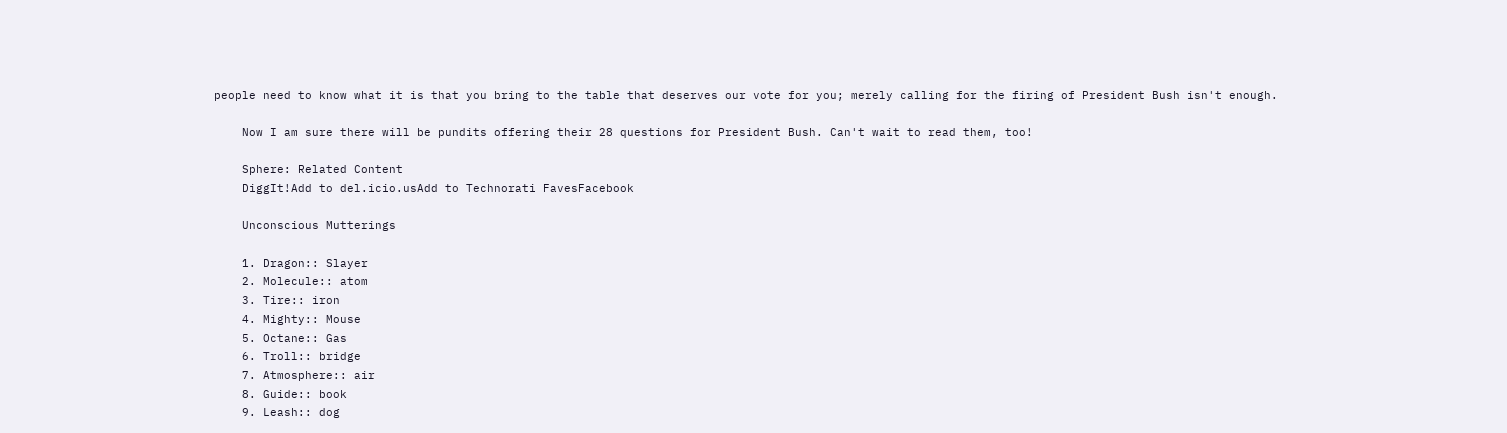people need to know what it is that you bring to the table that deserves our vote for you; merely calling for the firing of President Bush isn't enough.

    Now I am sure there will be pundits offering their 28 questions for President Bush. Can't wait to read them, too!

    Sphere: Related Content
    DiggIt!Add to del.icio.usAdd to Technorati FavesFacebook

    Unconscious Mutterings

    1. Dragon:: Slayer
    2. Molecule:: atom
    3. Tire:: iron
    4. Mighty:: Mouse
    5. Octane:: Gas
    6. Troll:: bridge
    7. Atmosphere:: air
    8. Guide:: book
    9. Leash:: dog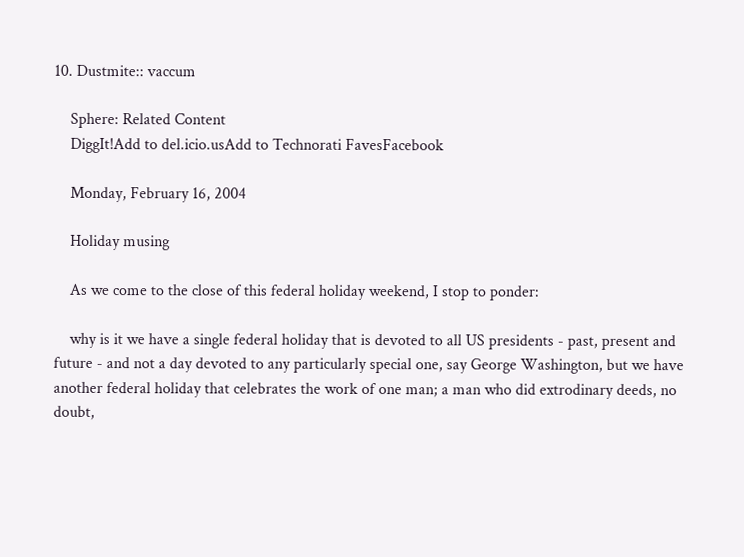10. Dustmite:: vaccum

    Sphere: Related Content
    DiggIt!Add to del.icio.usAdd to Technorati FavesFacebook

    Monday, February 16, 2004

    Holiday musing

    As we come to the close of this federal holiday weekend, I stop to ponder:

    why is it we have a single federal holiday that is devoted to all US presidents - past, present and future - and not a day devoted to any particularly special one, say George Washington, but we have another federal holiday that celebrates the work of one man; a man who did extrodinary deeds, no doubt,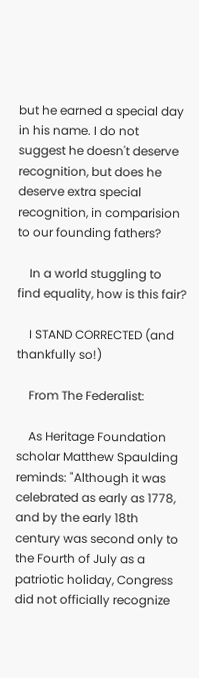but he earned a special day in his name. I do not suggest he doesn't deserve recognition, but does he deserve extra special recognition, in comparision to our founding fathers?

    In a world stuggling to find equality, how is this fair?

    I STAND CORRECTED (and thankfully so!)

    From The Federalist:

    As Heritage Foundation scholar Matthew Spaulding reminds: "Although it was celebrated as early as 1778, and by the early 18th century was second only to the Fourth of July as a patriotic holiday, Congress did not officially recognize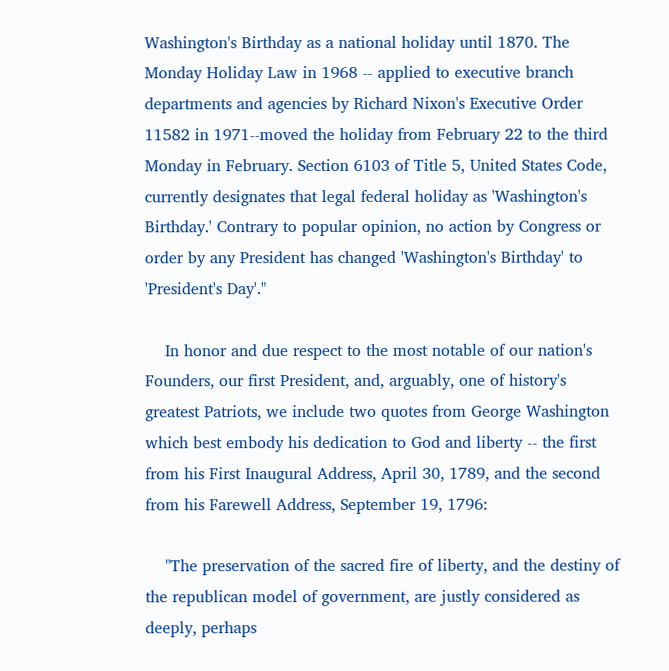Washington's Birthday as a national holiday until 1870. The Monday Holiday Law in 1968 -- applied to executive branch departments and agencies by Richard Nixon's Executive Order 11582 in 1971--moved the holiday from February 22 to the third Monday in February. Section 6103 of Title 5, United States Code, currently designates that legal federal holiday as 'Washington's Birthday.' Contrary to popular opinion, no action by Congress or order by any President has changed 'Washington's Birthday' to 'President's Day'."

    In honor and due respect to the most notable of our nation's Founders, our first President, and, arguably, one of history's greatest Patriots, we include two quotes from George Washington which best embody his dedication to God and liberty -- the first from his First Inaugural Address, April 30, 1789, and the second from his Farewell Address, September 19, 1796:

    "The preservation of the sacred fire of liberty, and the destiny of the republican model of government, are justly considered as deeply, perhaps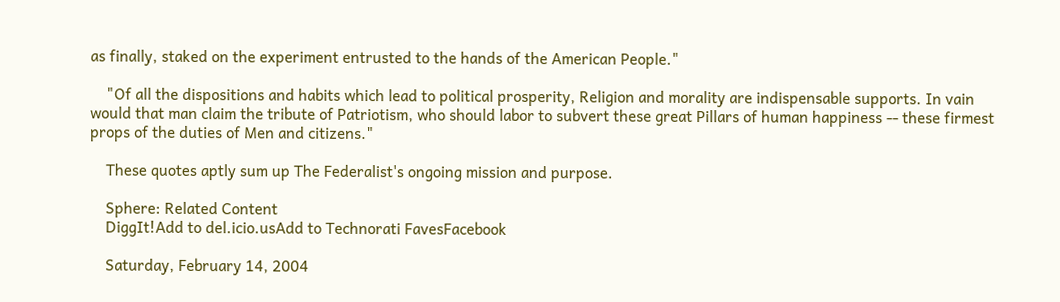as finally, staked on the experiment entrusted to the hands of the American People."

    "Of all the dispositions and habits which lead to political prosperity, Religion and morality are indispensable supports. In vain would that man claim the tribute of Patriotism, who should labor to subvert these great Pillars of human happiness -- these firmest props of the duties of Men and citizens."

    These quotes aptly sum up The Federalist's ongoing mission and purpose.

    Sphere: Related Content
    DiggIt!Add to del.icio.usAdd to Technorati FavesFacebook

    Saturday, February 14, 2004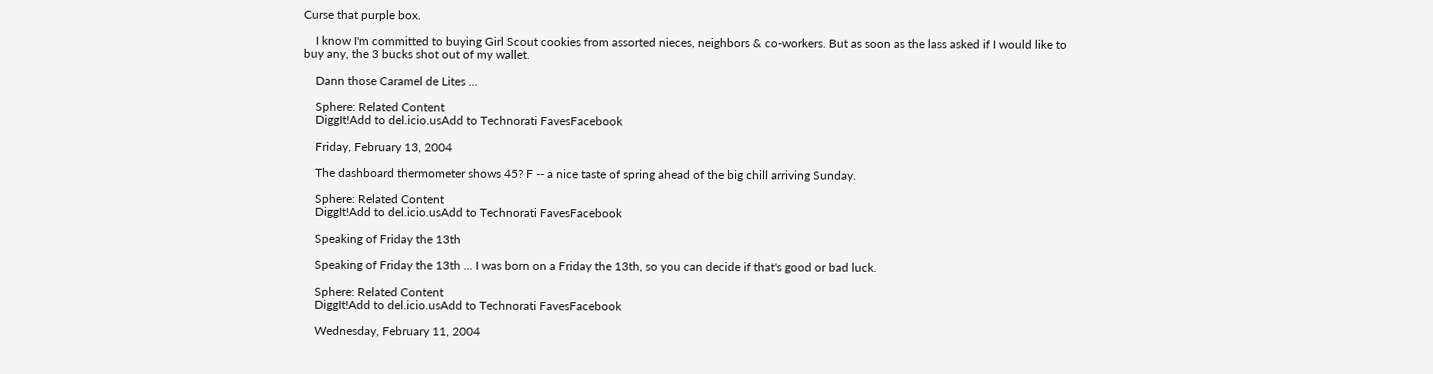Curse that purple box.

    I know I'm committed to buying Girl Scout cookies from assorted nieces, neighbors & co-workers. But as soon as the lass asked if I would like to buy any, the 3 bucks shot out of my wallet.

    Dann those Caramel de Lites ...

    Sphere: Related Content
    DiggIt!Add to del.icio.usAdd to Technorati FavesFacebook

    Friday, February 13, 2004

    The dashboard thermometer shows 45? F -- a nice taste of spring ahead of the big chill arriving Sunday.

    Sphere: Related Content
    DiggIt!Add to del.icio.usAdd to Technorati FavesFacebook

    Speaking of Friday the 13th

    Speaking of Friday the 13th ... I was born on a Friday the 13th, so you can decide if that's good or bad luck.

    Sphere: Related Content
    DiggIt!Add to del.icio.usAdd to Technorati FavesFacebook

    Wednesday, February 11, 2004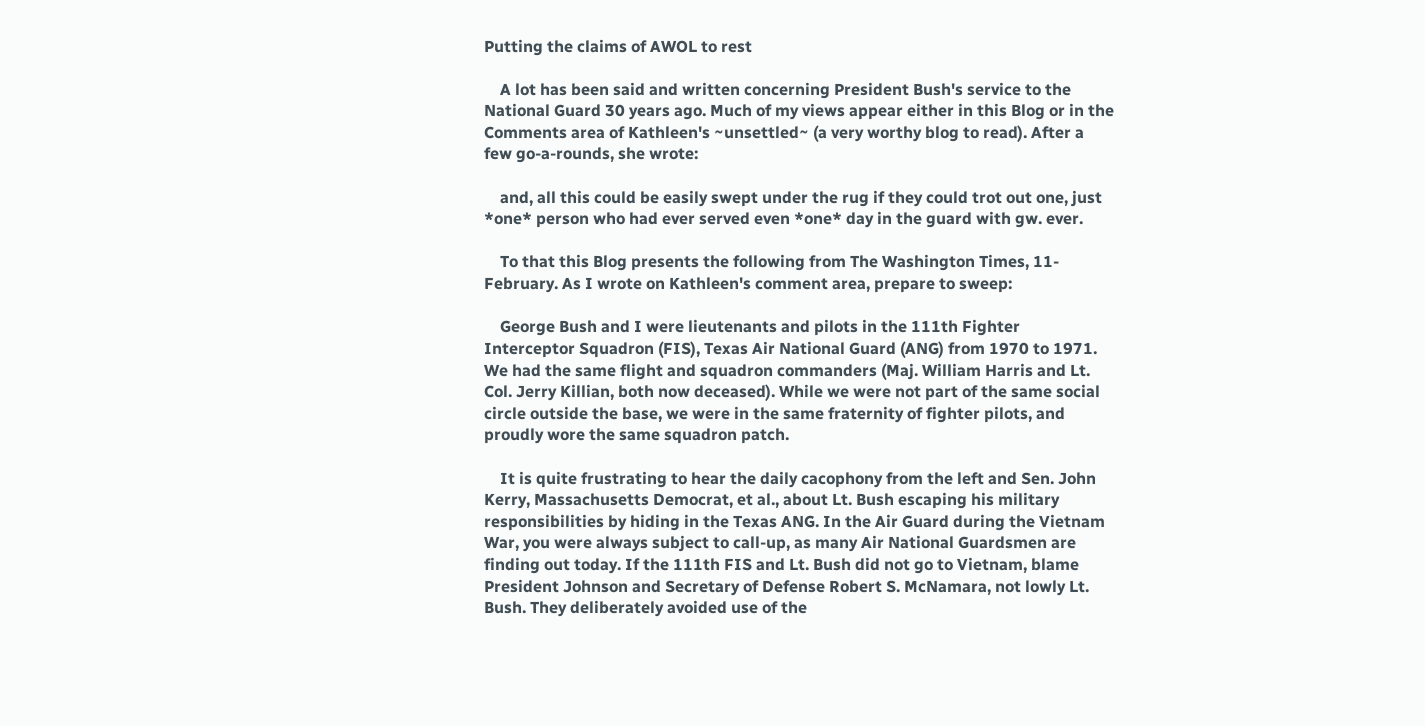Putting the claims of AWOL to rest

    A lot has been said and written concerning President Bush's service to the National Guard 30 years ago. Much of my views appear either in this Blog or in the Comments area of Kathleen's ~unsettled~ (a very worthy blog to read). After a few go-a-rounds, she wrote:

    and, all this could be easily swept under the rug if they could trot out one, just *one* person who had ever served even *one* day in the guard with gw. ever.

    To that this Blog presents the following from The Washington Times, 11-February. As I wrote on Kathleen's comment area, prepare to sweep:

    George Bush and I were lieutenants and pilots in the 111th Fighter Interceptor Squadron (FIS), Texas Air National Guard (ANG) from 1970 to 1971. We had the same flight and squadron commanders (Maj. William Harris and Lt. Col. Jerry Killian, both now deceased). While we were not part of the same social circle outside the base, we were in the same fraternity of fighter pilots, and proudly wore the same squadron patch.

    It is quite frustrating to hear the daily cacophony from the left and Sen. John Kerry, Massachusetts Democrat, et al., about Lt. Bush escaping his military responsibilities by hiding in the Texas ANG. In the Air Guard during the Vietnam War, you were always subject to call-up, as many Air National Guardsmen are finding out today. If the 111th FIS and Lt. Bush did not go to Vietnam, blame President Johnson and Secretary of Defense Robert S. McNamara, not lowly Lt. Bush. They deliberately avoided use of the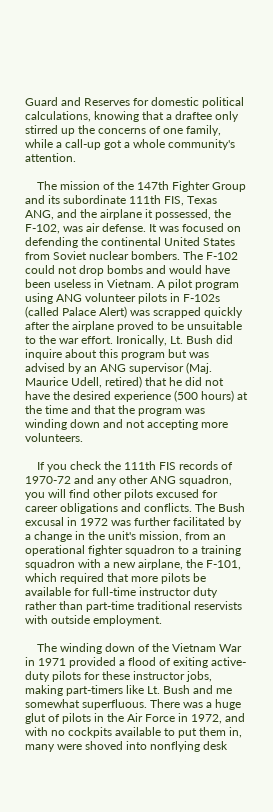Guard and Reserves for domestic political calculations, knowing that a draftee only stirred up the concerns of one family, while a call-up got a whole community's attention.

    The mission of the 147th Fighter Group and its subordinate 111th FIS, Texas ANG, and the airplane it possessed, the F-102, was air defense. It was focused on defending the continental United States from Soviet nuclear bombers. The F-102 could not drop bombs and would have been useless in Vietnam. A pilot program using ANG volunteer pilots in F-102s (called Palace Alert) was scrapped quickly after the airplane proved to be unsuitable to the war effort. Ironically, Lt. Bush did inquire about this program but was advised by an ANG supervisor (Maj. Maurice Udell, retired) that he did not have the desired experience (500 hours) at the time and that the program was winding down and not accepting more volunteers.

    If you check the 111th FIS records of 1970-72 and any other ANG squadron, you will find other pilots excused for career obligations and conflicts. The Bush excusal in 1972 was further facilitated by a change in the unit's mission, from an operational fighter squadron to a training squadron with a new airplane, the F-101, which required that more pilots be available for full-time instructor duty rather than part-time traditional reservists with outside employment.

    The winding down of the Vietnam War in 1971 provided a flood of exiting active-duty pilots for these instructor jobs, making part-timers like Lt. Bush and me somewhat superfluous. There was a huge glut of pilots in the Air Force in 1972, and with no cockpits available to put them in, many were shoved into nonflying desk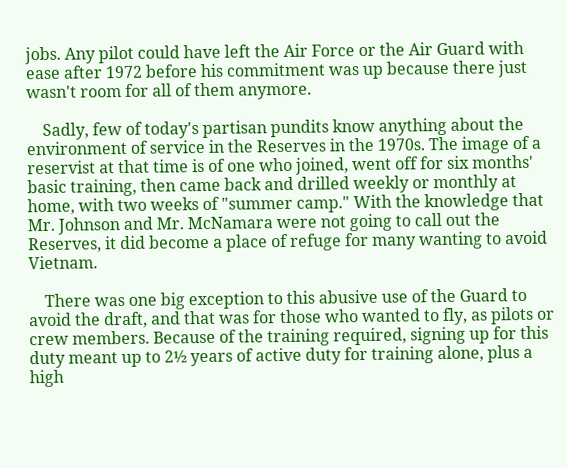jobs. Any pilot could have left the Air Force or the Air Guard with ease after 1972 before his commitment was up because there just wasn't room for all of them anymore.

    Sadly, few of today's partisan pundits know anything about the environment of service in the Reserves in the 1970s. The image of a reservist at that time is of one who joined, went off for six months' basic training, then came back and drilled weekly or monthly at home, with two weeks of "summer camp." With the knowledge that Mr. Johnson and Mr. McNamara were not going to call out the Reserves, it did become a place of refuge for many wanting to avoid Vietnam.

    There was one big exception to this abusive use of the Guard to avoid the draft, and that was for those who wanted to fly, as pilots or crew members. Because of the training required, signing up for this duty meant up to 2½ years of active duty for training alone, plus a high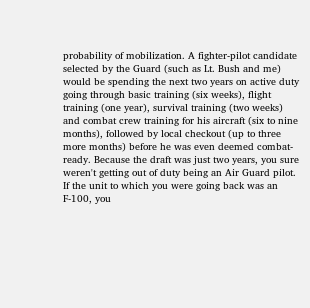probability of mobilization. A fighter-pilot candidate selected by the Guard (such as Lt. Bush and me) would be spending the next two years on active duty going through basic training (six weeks), flight training (one year), survival training (two weeks) and combat crew training for his aircraft (six to nine months), followed by local checkout (up to three more months) before he was even deemed combat-ready. Because the draft was just two years, you sure weren't getting out of duty being an Air Guard pilot. If the unit to which you were going back was an F-100, you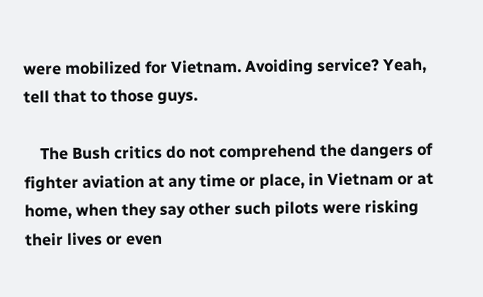were mobilized for Vietnam. Avoiding service? Yeah, tell that to those guys.

    The Bush critics do not comprehend the dangers of fighter aviation at any time or place, in Vietnam or at home, when they say other such pilots were risking their lives or even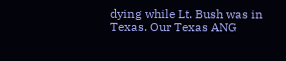dying while Lt. Bush was in Texas. Our Texas ANG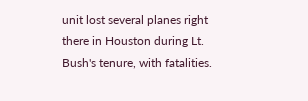unit lost several planes right there in Houston during Lt. Bush's tenure, with fatalities.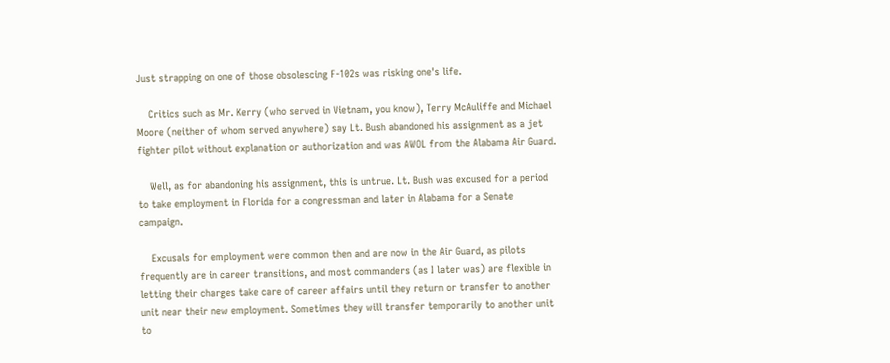Just strapping on one of those obsolescing F-102s was risking one's life.

    Critics such as Mr. Kerry (who served in Vietnam, you know), Terry McAuliffe and Michael Moore (neither of whom served anywhere) say Lt. Bush abandoned his assignment as a jet fighter pilot without explanation or authorization and was AWOL from the Alabama Air Guard.

    Well, as for abandoning his assignment, this is untrue. Lt. Bush was excused for a period to take employment in Florida for a congressman and later in Alabama for a Senate campaign.

    Excusals for employment were common then and are now in the Air Guard, as pilots frequently are in career transitions, and most commanders (as I later was) are flexible in letting their charges take care of career affairs until they return or transfer to another unit near their new employment. Sometimes they will transfer temporarily to another unit to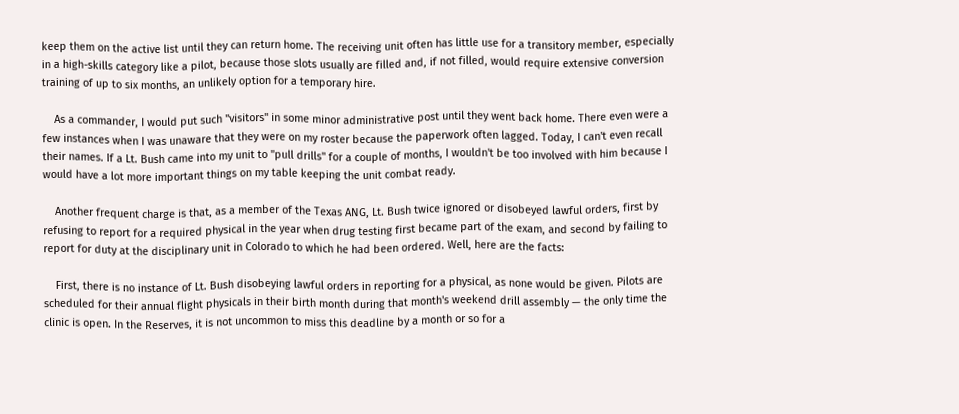keep them on the active list until they can return home. The receiving unit often has little use for a transitory member, especially in a high-skills category like a pilot, because those slots usually are filled and, if not filled, would require extensive conversion training of up to six months, an unlikely option for a temporary hire.

    As a commander, I would put such "visitors" in some minor administrative post until they went back home. There even were a few instances when I was unaware that they were on my roster because the paperwork often lagged. Today, I can't even recall their names. If a Lt. Bush came into my unit to "pull drills" for a couple of months, I wouldn't be too involved with him because I would have a lot more important things on my table keeping the unit combat ready.

    Another frequent charge is that, as a member of the Texas ANG, Lt. Bush twice ignored or disobeyed lawful orders, first by refusing to report for a required physical in the year when drug testing first became part of the exam, and second by failing to report for duty at the disciplinary unit in Colorado to which he had been ordered. Well, here are the facts:

    First, there is no instance of Lt. Bush disobeying lawful orders in reporting for a physical, as none would be given. Pilots are scheduled for their annual flight physicals in their birth month during that month's weekend drill assembly — the only time the clinic is open. In the Reserves, it is not uncommon to miss this deadline by a month or so for a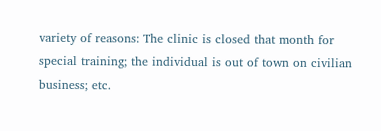variety of reasons: The clinic is closed that month for special training; the individual is out of town on civilian business; etc.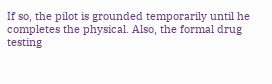If so, the pilot is grounded temporarily until he completes the physical. Also, the formal drug testing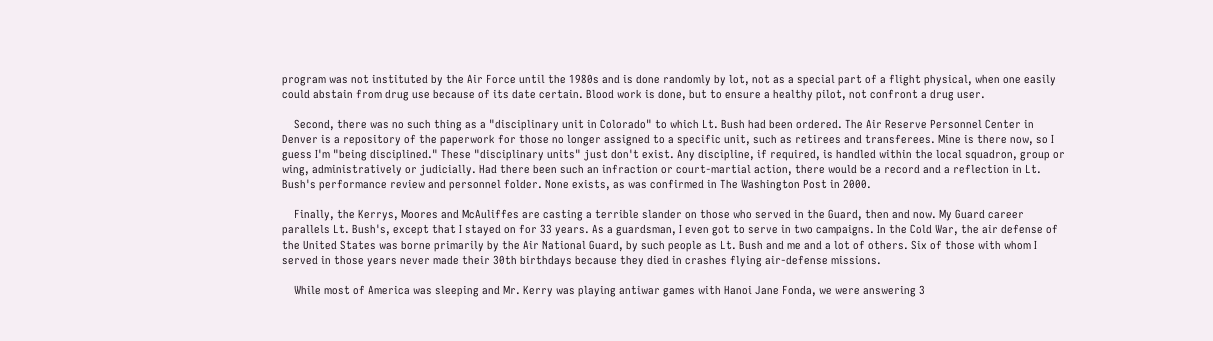program was not instituted by the Air Force until the 1980s and is done randomly by lot, not as a special part of a flight physical, when one easily could abstain from drug use because of its date certain. Blood work is done, but to ensure a healthy pilot, not confront a drug user.

    Second, there was no such thing as a "disciplinary unit in Colorado" to which Lt. Bush had been ordered. The Air Reserve Personnel Center in Denver is a repository of the paperwork for those no longer assigned to a specific unit, such as retirees and transferees. Mine is there now, so I guess I'm "being disciplined." These "disciplinary units" just don't exist. Any discipline, if required, is handled within the local squadron, group or wing, administratively or judicially. Had there been such an infraction or court-martial action, there would be a record and a reflection in Lt. Bush's performance review and personnel folder. None exists, as was confirmed in The Washington Post in 2000.

    Finally, the Kerrys, Moores and McAuliffes are casting a terrible slander on those who served in the Guard, then and now. My Guard career parallels Lt. Bush's, except that I stayed on for 33 years. As a guardsman, I even got to serve in two campaigns. In the Cold War, the air defense of the United States was borne primarily by the Air National Guard, by such people as Lt. Bush and me and a lot of others. Six of those with whom I served in those years never made their 30th birthdays because they died in crashes flying air-defense missions.

    While most of America was sleeping and Mr. Kerry was playing antiwar games with Hanoi Jane Fonda, we were answering 3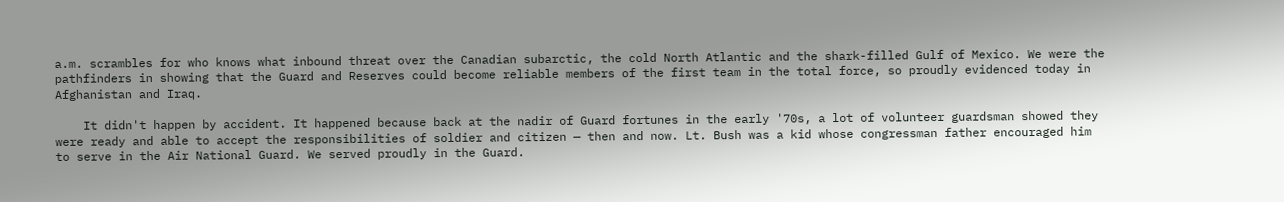a.m. scrambles for who knows what inbound threat over the Canadian subarctic, the cold North Atlantic and the shark-filled Gulf of Mexico. We were the pathfinders in showing that the Guard and Reserves could become reliable members of the first team in the total force, so proudly evidenced today in Afghanistan and Iraq.

    It didn't happen by accident. It happened because back at the nadir of Guard fortunes in the early '70s, a lot of volunteer guardsman showed they were ready and able to accept the responsibilities of soldier and citizen — then and now. Lt. Bush was a kid whose congressman father encouraged him to serve in the Air National Guard. We served proudly in the Guard.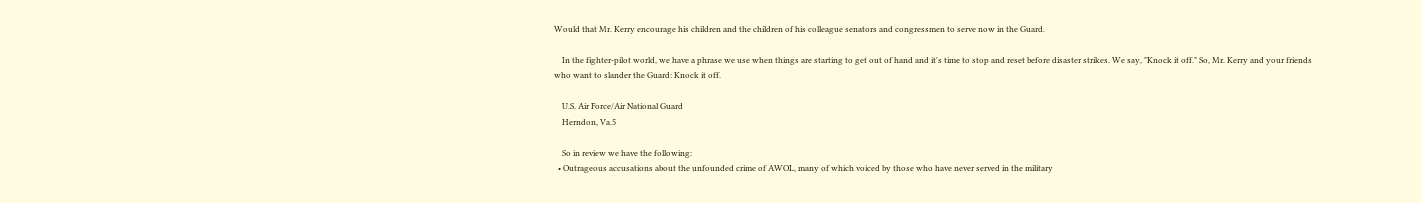Would that Mr. Kerry encourage his children and the children of his colleague senators and congressmen to serve now in the Guard.

    In the fighter-pilot world, we have a phrase we use when things are starting to get out of hand and it's time to stop and reset before disaster strikes. We say, "Knock it off." So, Mr. Kerry and your friends who want to slander the Guard: Knock it off.

    U.S. Air Force/Air National Guard
    Herndon, Va.5

    So in review we have the following:
  • Outrageous accusations about the unfounded crime of AWOL, many of which voiced by those who have never served in the military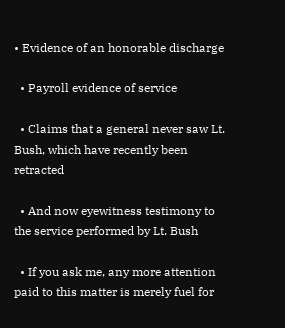• Evidence of an honorable discharge

  • Payroll evidence of service

  • Claims that a general never saw Lt. Bush, which have recently been retracted

  • And now eyewitness testimony to the service performed by Lt. Bush

  • If you ask me, any more attention paid to this matter is merely fuel for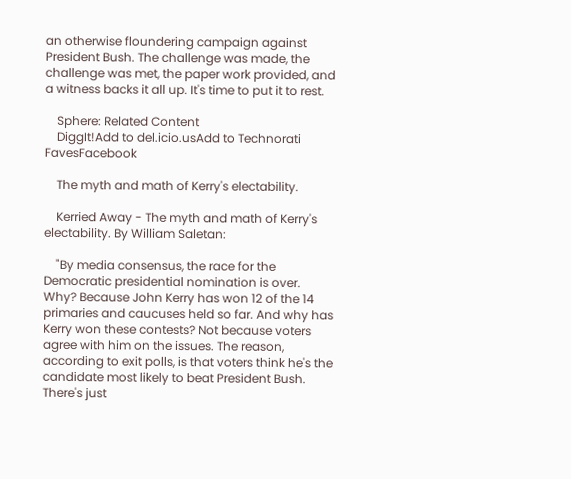an otherwise floundering campaign against President Bush. The challenge was made, the challenge was met, the paper work provided, and a witness backs it all up. It's time to put it to rest.

    Sphere: Related Content
    DiggIt!Add to del.icio.usAdd to Technorati FavesFacebook

    The myth and math of Kerry's electability.

    Kerried Away - The myth and math of Kerry's electability. By William Saletan:

    "By media consensus, the race for the Democratic presidential nomination is over. Why? Because John Kerry has won 12 of the 14 primaries and caucuses held so far. And why has Kerry won these contests? Not because voters agree with him on the issues. The reason, according to exit polls, is that voters think he's the candidate most likely to beat President Bush. There's just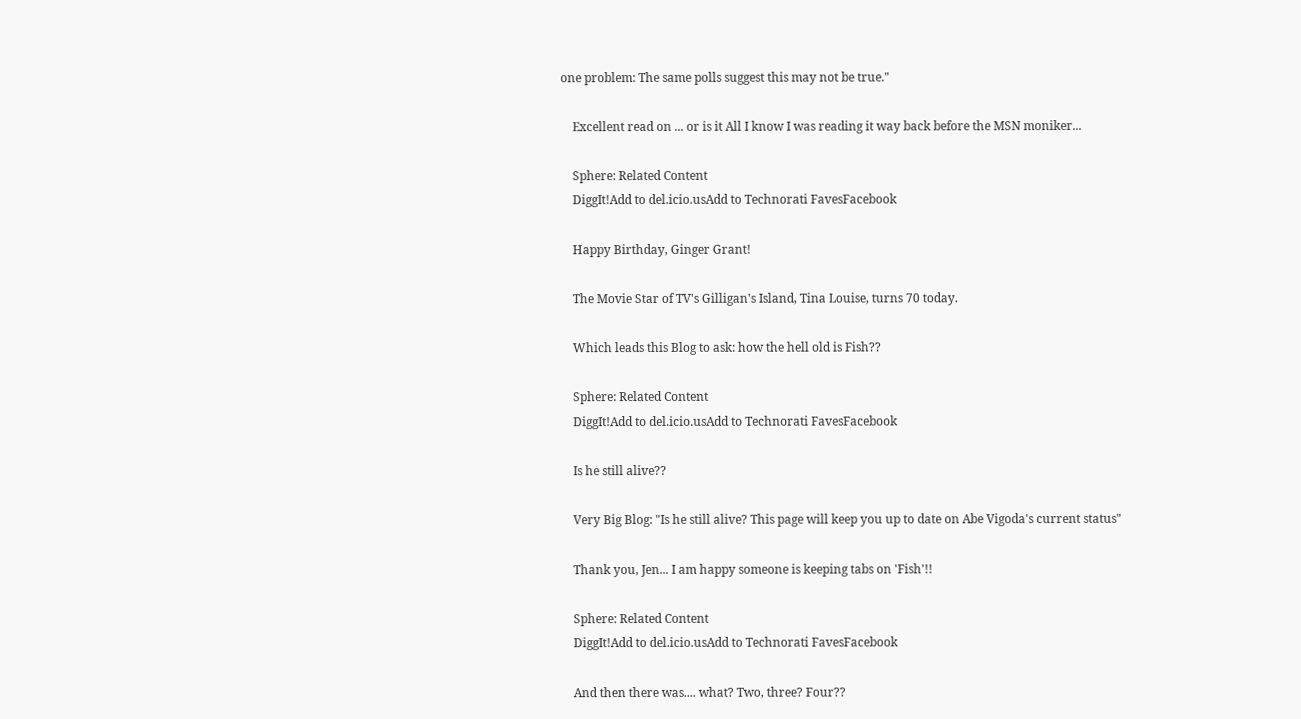one problem: The same polls suggest this may not be true."

    Excellent read on ... or is it All I know I was reading it way back before the MSN moniker...

    Sphere: Related Content
    DiggIt!Add to del.icio.usAdd to Technorati FavesFacebook

    Happy Birthday, Ginger Grant!

    The Movie Star of TV's Gilligan's Island, Tina Louise, turns 70 today.

    Which leads this Blog to ask: how the hell old is Fish??

    Sphere: Related Content
    DiggIt!Add to del.icio.usAdd to Technorati FavesFacebook

    Is he still alive??

    Very Big Blog: "Is he still alive? This page will keep you up to date on Abe Vigoda's current status"

    Thank you, Jen... I am happy someone is keeping tabs on 'Fish'!!

    Sphere: Related Content
    DiggIt!Add to del.icio.usAdd to Technorati FavesFacebook

    And then there was.... what? Two, three? Four??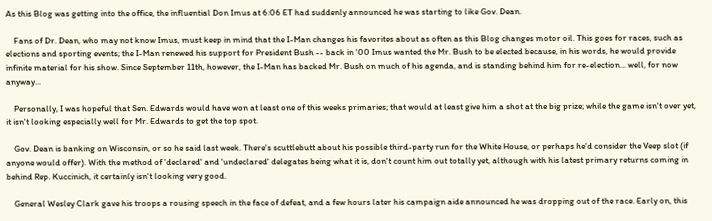As this Blog was getting into the office, the influential Don Imus at 6:06 ET had suddenly announced he was starting to like Gov. Dean.

    Fans of Dr. Dean, who may not know Imus, must keep in mind that the I-Man changes his favorites about as often as this Blog changes motor oil. This goes for races, such as elections and sporting events; the I-Man renewed his support for President Bush -- back in '00 Imus wanted the Mr. Bush to be elected because, in his words, he would provide infinite material for his show. Since September 11th, however, the I-Man has backed Mr. Bush on much of his agenda, and is standing behind him for re-election... well, for now anyway...

    Personally, I was hopeful that Sen. Edwards would have won at least one of this weeks primaries; that would at least give him a shot at the big prize; while the game isn't over yet, it isn't looking especially well for Mr. Edwards to get the top spot.

    Gov. Dean is banking on Wisconsin, or so he said last week. There's scuttlebutt about his possible third-party run for the White House, or perhaps he'd consider the Veep slot (if anyone would offer). With the method of 'declared' and 'undeclared' delegates being what it is, don't count him out totally yet, although with his latest primary returns coming in behind Rep. Kuccinich, it certainly isn't looking very good.

    General Wesley Clark gave his troops a rousing speech in the face of defeat, and a few hours later his campaign aide announced he was dropping out of the race. Early on, this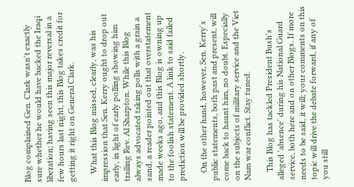Blog complained Gen. Clark wasn't exactly sure whether he would have backed the Iraqi liberation; having seen this major reversal in a few hours last night, this Blog takes credit for getting it right on General Clark.

    What this Blog missed, clearly, was his impression that Sen. Kerry ought to drop out early, in light of early polling showing him trailing Rev. Al Sharpton. While this Blog always advocated taking polls with a grain a sand, a reader pointed out that overstatement made weeks ago, and this Blog is owning up to the foolish statement. A link to said failed prediction will be provided shortly.

    On the other hand, however, Sen. Kerry's public statements, both past and present, will come back to haunt him, no doubt. Especially on the subjects of military service and the Viet Nam war conflict. Stay tuned.

    This Blog has tackled President Bush's alleged 'absence' during his National Guard service, both here and on other Blogs. If more needs to be said, it will; your comments on this topic will drive the debate forward, if any of you still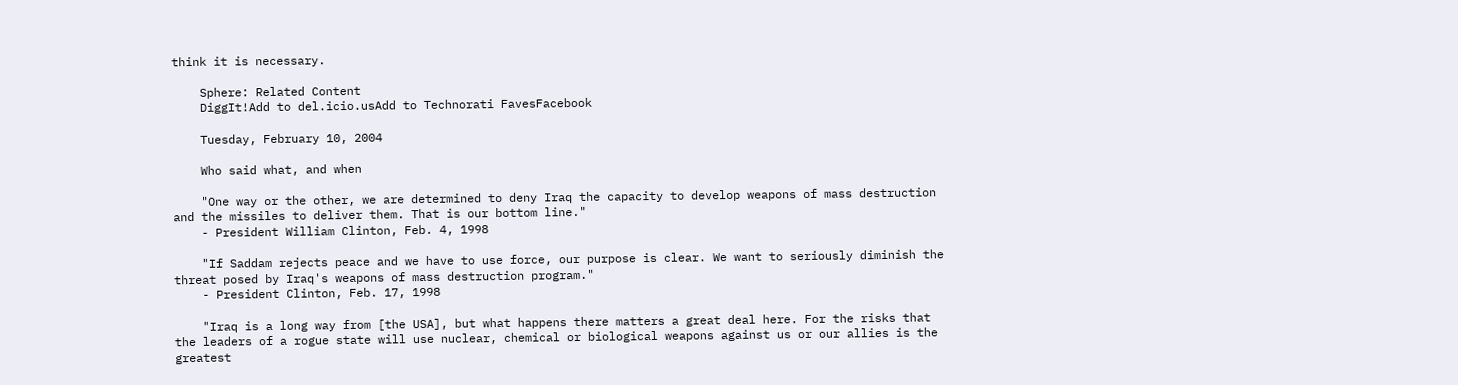think it is necessary.

    Sphere: Related Content
    DiggIt!Add to del.icio.usAdd to Technorati FavesFacebook

    Tuesday, February 10, 2004

    Who said what, and when

    "One way or the other, we are determined to deny Iraq the capacity to develop weapons of mass destruction and the missiles to deliver them. That is our bottom line."
    - President William Clinton, Feb. 4, 1998

    "If Saddam rejects peace and we have to use force, our purpose is clear. We want to seriously diminish the threat posed by Iraq's weapons of mass destruction program."
    - President Clinton, Feb. 17, 1998

    "Iraq is a long way from [the USA], but what happens there matters a great deal here. For the risks that the leaders of a rogue state will use nuclear, chemical or biological weapons against us or our allies is the greatest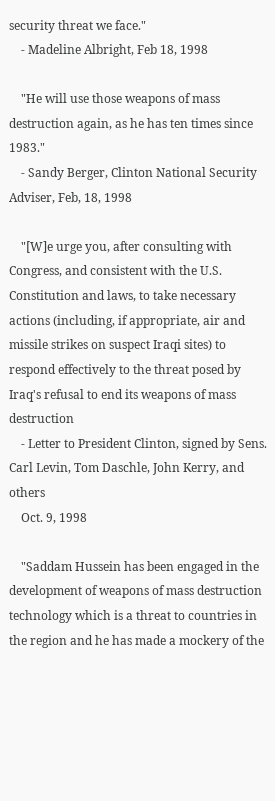security threat we face."
    - Madeline Albright, Feb 18, 1998

    "He will use those weapons of mass destruction again, as he has ten times since 1983."
    - Sandy Berger, Clinton National Security Adviser, Feb, 18, 1998

    "[W]e urge you, after consulting with Congress, and consistent with the U.S. Constitution and laws, to take necessary actions (including, if appropriate, air and missile strikes on suspect Iraqi sites) to respond effectively to the threat posed by Iraq's refusal to end its weapons of mass destruction
    - Letter to President Clinton, signed by Sens. Carl Levin, Tom Daschle, John Kerry, and others
    Oct. 9, 1998

    "Saddam Hussein has been engaged in the development of weapons of mass destruction technology which is a threat to countries in the region and he has made a mockery of the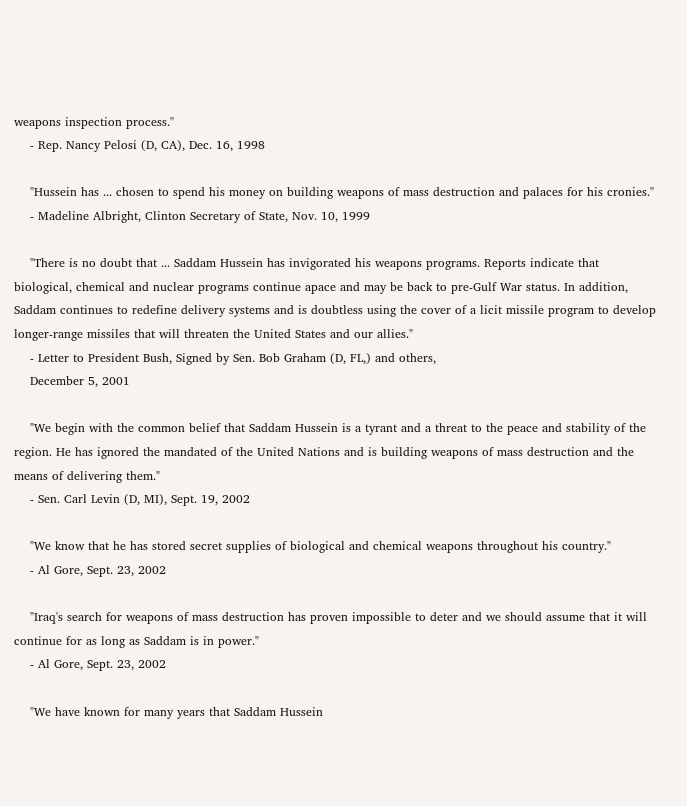weapons inspection process."
    - Rep. Nancy Pelosi (D, CA), Dec. 16, 1998

    "Hussein has ... chosen to spend his money on building weapons of mass destruction and palaces for his cronies."
    - Madeline Albright, Clinton Secretary of State, Nov. 10, 1999

    "There is no doubt that ... Saddam Hussein has invigorated his weapons programs. Reports indicate that biological, chemical and nuclear programs continue apace and may be back to pre-Gulf War status. In addition, Saddam continues to redefine delivery systems and is doubtless using the cover of a licit missile program to develop longer-range missiles that will threaten the United States and our allies."
    - Letter to President Bush, Signed by Sen. Bob Graham (D, FL,) and others,
    December 5, 2001

    "We begin with the common belief that Saddam Hussein is a tyrant and a threat to the peace and stability of the region. He has ignored the mandated of the United Nations and is building weapons of mass destruction and the means of delivering them."
    - Sen. Carl Levin (D, MI), Sept. 19, 2002

    "We know that he has stored secret supplies of biological and chemical weapons throughout his country."
    - Al Gore, Sept. 23, 2002

    "Iraq's search for weapons of mass destruction has proven impossible to deter and we should assume that it will continue for as long as Saddam is in power."
    - Al Gore, Sept. 23, 2002

    "We have known for many years that Saddam Hussein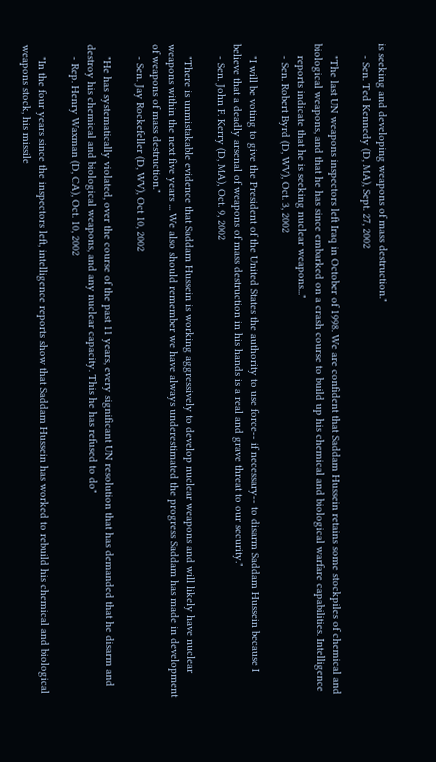is seeking and developing weapons of mass destruction."
    - Sen. Ted Kennedy (D, MA), Sept. 27, 2002

    "The last UN weapons inspectors left Iraq in October of 1998. We are confident that Saddam Hussein retains some stockpiles of chemical and biological weapons, and that he has since embarked on a crash course to build up his chemical and biological warfare capabilities. Intelligence
    reports indicate that he is seeking nuclear weapons..."
    - Sen. Robert Byrd (D, WV), Oct. 3, 2002

    "I will be voting to give the President of the United States the authority to use force-- if necessary-- to disarm Saddam Hussein because I believe that a deadly arsenal of weapons of mass destruction in his hands is a real and grave threat to our security."
    - Sen. John F. Kerry (D, MA), Oct. 9, 2002

    "There is unmistakable evidence that Saddam Hussein is working aggressively to develop nuclear weapons and will likely have nuclear weapons within the next five years ... We also should remember we have always underestimated the progress Saddam has made in development of weapons of mass destruction."
    - Sen. Jay Rockefeller (D, WV), Oct 10, 2002

    "He has systematically violated, over the course of the past 11 years, every significant UN resolution that has demanded that he disarm and destroy his chemical and biological weapons, and any nuclear capacity. This he has refused to do"
    - Rep. Henry Waxman (D, CA), Oct. 10, 2002

    "In the four years since the inspectors left, intelligence reports show that Saddam Hussein has worked to rebuild his chemical and biological weapons stock, his missile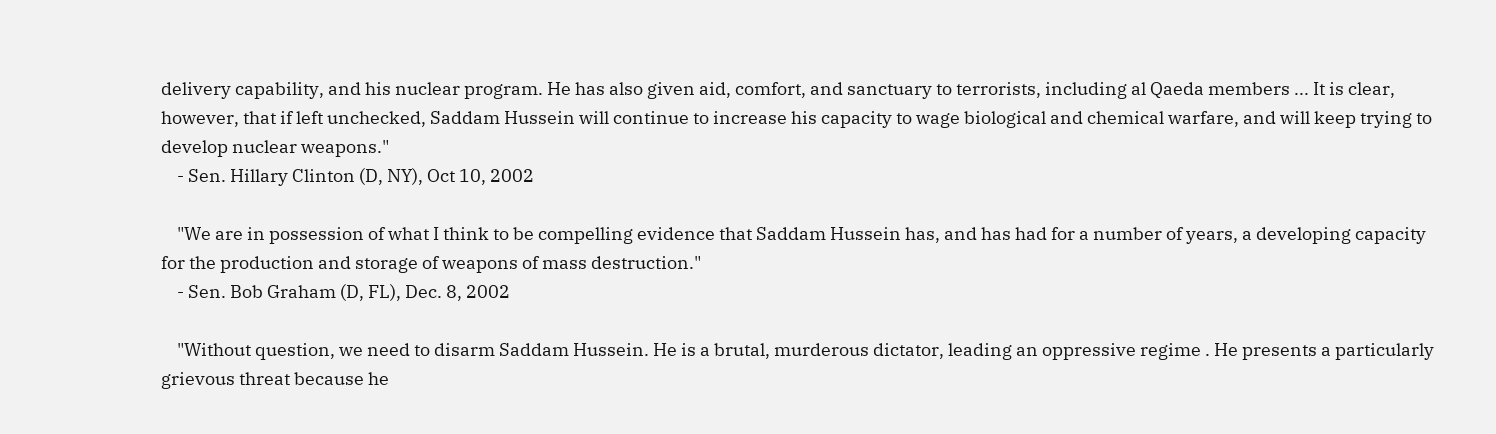delivery capability, and his nuclear program. He has also given aid, comfort, and sanctuary to terrorists, including al Qaeda members ... It is clear, however, that if left unchecked, Saddam Hussein will continue to increase his capacity to wage biological and chemical warfare, and will keep trying to develop nuclear weapons."
    - Sen. Hillary Clinton (D, NY), Oct 10, 2002

    "We are in possession of what I think to be compelling evidence that Saddam Hussein has, and has had for a number of years, a developing capacity for the production and storage of weapons of mass destruction."
    - Sen. Bob Graham (D, FL), Dec. 8, 2002

    "Without question, we need to disarm Saddam Hussein. He is a brutal, murderous dictator, leading an oppressive regime . He presents a particularly grievous threat because he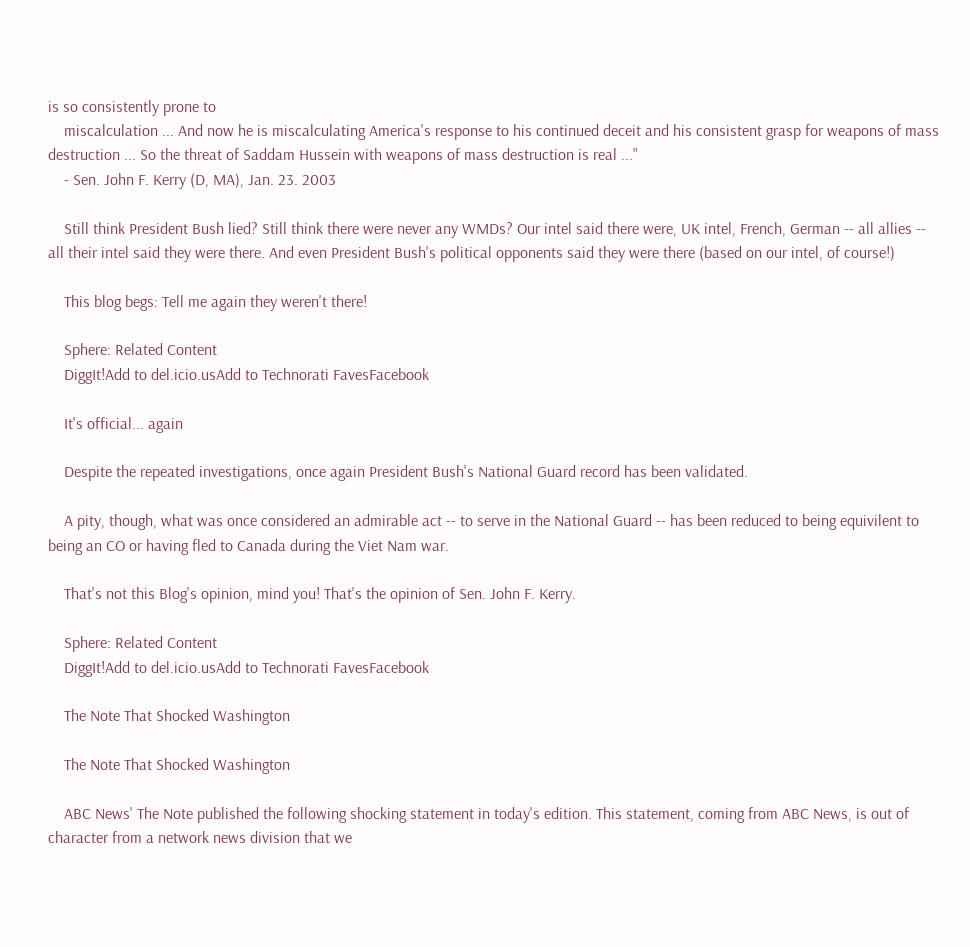is so consistently prone to
    miscalculation ... And now he is miscalculating America's response to his continued deceit and his consistent grasp for weapons of mass destruction ... So the threat of Saddam Hussein with weapons of mass destruction is real ..."
    - Sen. John F. Kerry (D, MA), Jan. 23. 2003

    Still think President Bush lied? Still think there were never any WMDs? Our intel said there were, UK intel, French, German -- all allies -- all their intel said they were there. And even President Bush's political opponents said they were there (based on our intel, of course!)

    This blog begs: Tell me again they weren't there!

    Sphere: Related Content
    DiggIt!Add to del.icio.usAdd to Technorati FavesFacebook

    It's official... again

    Despite the repeated investigations, once again President Bush's National Guard record has been validated.

    A pity, though, what was once considered an admirable act -- to serve in the National Guard -- has been reduced to being equivilent to being an CO or having fled to Canada during the Viet Nam war.

    That's not this Blog's opinion, mind you! That's the opinion of Sen. John F. Kerry.

    Sphere: Related Content
    DiggIt!Add to del.icio.usAdd to Technorati FavesFacebook

    The Note That Shocked Washington

    The Note That Shocked Washington

    ABC News' The Note published the following shocking statement in today's edition. This statement, coming from ABC News, is out of character from a network news division that we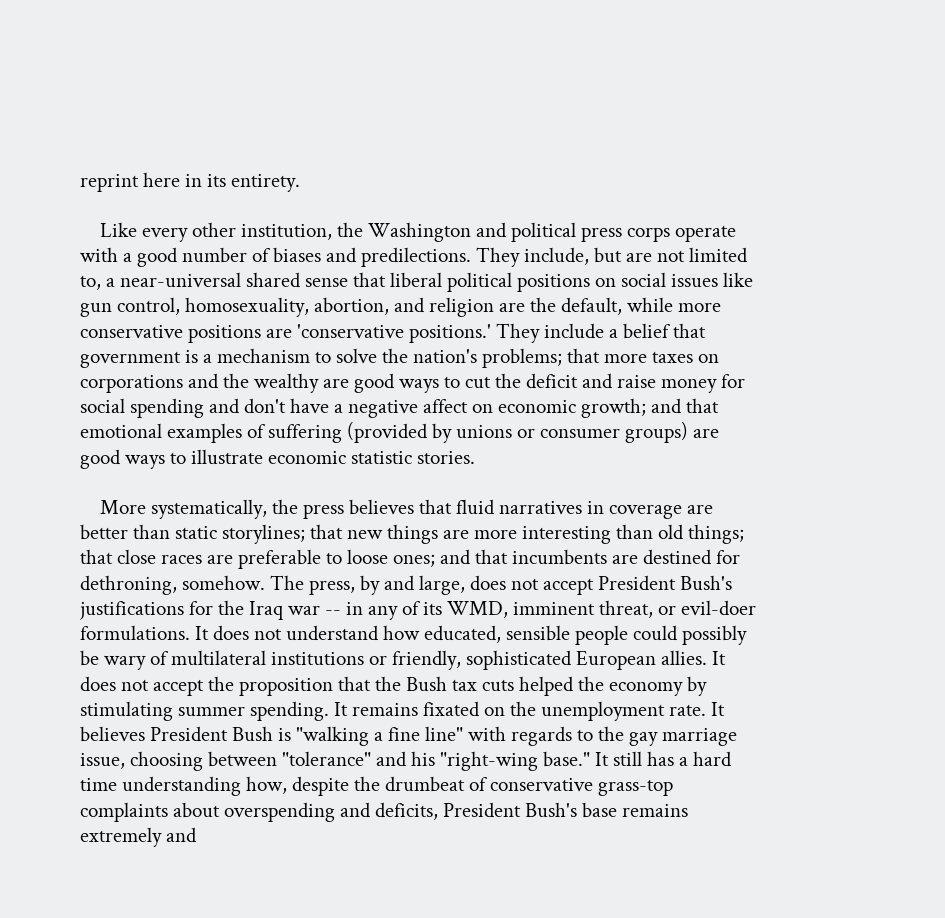reprint here in its entirety.

    Like every other institution, the Washington and political press corps operate with a good number of biases and predilections. They include, but are not limited to, a near-universal shared sense that liberal political positions on social issues like gun control, homosexuality, abortion, and religion are the default, while more conservative positions are 'conservative positions.' They include a belief that government is a mechanism to solve the nation's problems; that more taxes on corporations and the wealthy are good ways to cut the deficit and raise money for social spending and don't have a negative affect on economic growth; and that emotional examples of suffering (provided by unions or consumer groups) are good ways to illustrate economic statistic stories.

    More systematically, the press believes that fluid narratives in coverage are better than static storylines; that new things are more interesting than old things; that close races are preferable to loose ones; and that incumbents are destined for dethroning, somehow. The press, by and large, does not accept President Bush's justifications for the Iraq war -- in any of its WMD, imminent threat, or evil-doer formulations. It does not understand how educated, sensible people could possibly be wary of multilateral institutions or friendly, sophisticated European allies. It does not accept the proposition that the Bush tax cuts helped the economy by stimulating summer spending. It remains fixated on the unemployment rate. It believes President Bush is "walking a fine line" with regards to the gay marriage issue, choosing between "tolerance" and his "right-wing base." It still has a hard time understanding how, despite the drumbeat of conservative grass-top complaints about overspending and deficits, President Bush's base remains extremely and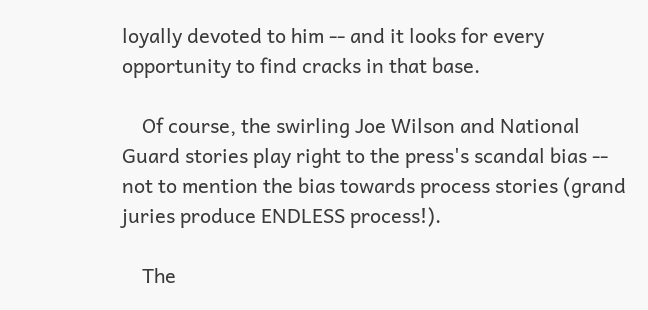loyally devoted to him -- and it looks for every opportunity to find cracks in that base.

    Of course, the swirling Joe Wilson and National Guard stories play right to the press's scandal bias -- not to mention the bias towards process stories (grand juries produce ENDLESS process!).

    The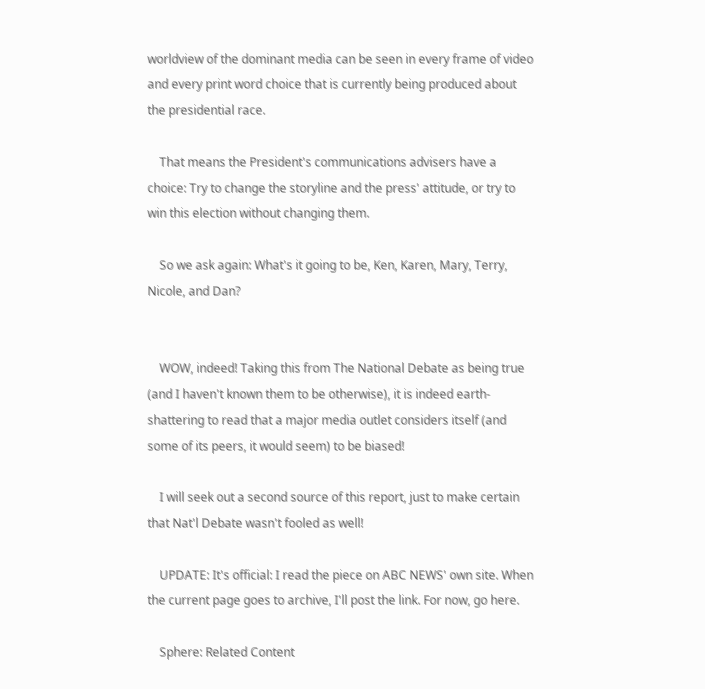worldview of the dominant media can be seen in every frame of video and every print word choice that is currently being produced about the presidential race.

    That means the President's communications advisers have a choice: Try to change the storyline and the press' attitude, or try to win this election without changing them.

    So we ask again: What's it going to be, Ken, Karen, Mary, Terry, Nicole, and Dan?


    WOW, indeed! Taking this from The National Debate as being true (and I haven't known them to be otherwise), it is indeed earth-shattering to read that a major media outlet considers itself (and some of its peers, it would seem) to be biased!

    I will seek out a second source of this report, just to make certain that Nat'l Debate wasn't fooled as well!

    UPDATE: It's official: I read the piece on ABC NEWS' own site. When the current page goes to archive, I'll post the link. For now, go here.

    Sphere: Related Content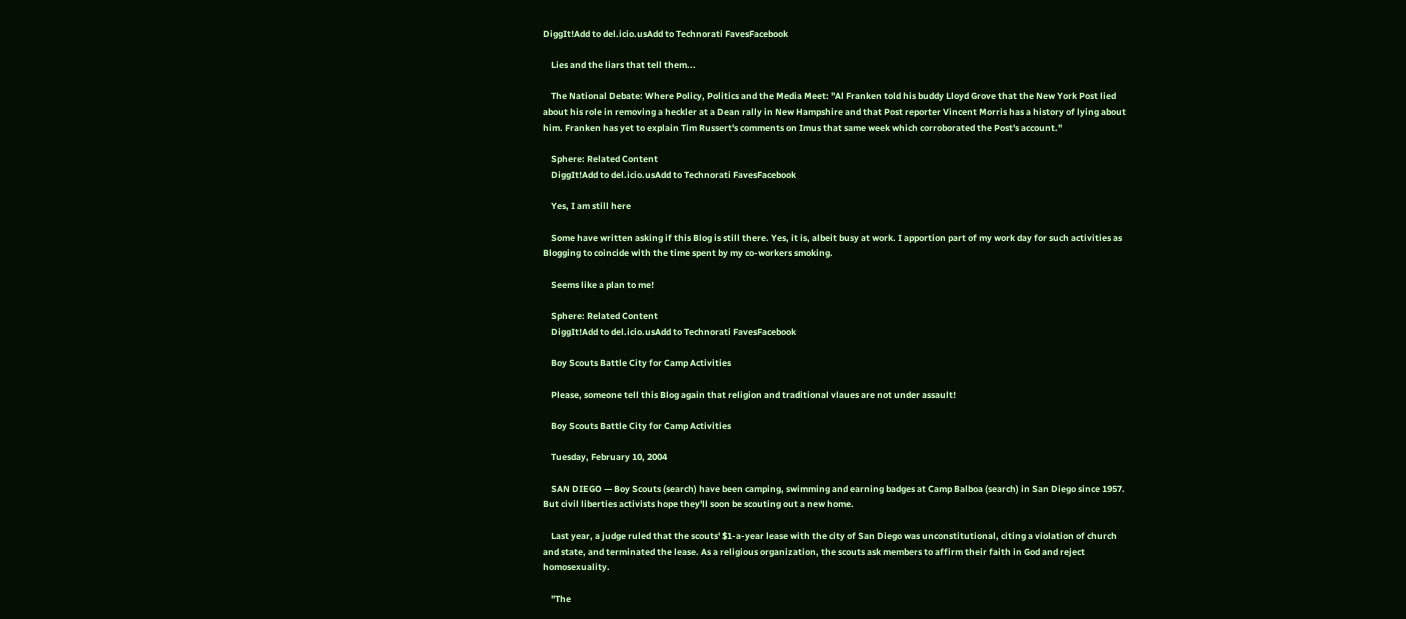DiggIt!Add to del.icio.usAdd to Technorati FavesFacebook

    Lies and the liars that tell them...

    The National Debate: Where Policy, Politics and the Media Meet: "Al Franken told his buddy Lloyd Grove that the New York Post lied about his role in removing a heckler at a Dean rally in New Hampshire and that Post reporter Vincent Morris has a history of lying about him. Franken has yet to explain Tim Russert's comments on Imus that same week which corroborated the Post's account."

    Sphere: Related Content
    DiggIt!Add to del.icio.usAdd to Technorati FavesFacebook

    Yes, I am still here

    Some have written asking if this Blog is still there. Yes, it is, albeit busy at work. I apportion part of my work day for such activities as Blogging to coincide with the time spent by my co-workers smoking.

    Seems like a plan to me!

    Sphere: Related Content
    DiggIt!Add to del.icio.usAdd to Technorati FavesFacebook

    Boy Scouts Battle City for Camp Activities

    Please, someone tell this Blog again that religion and traditional vlaues are not under assault!

    Boy Scouts Battle City for Camp Activities

    Tuesday, February 10, 2004

    SAN DIEGO — Boy Scouts (search) have been camping, swimming and earning badges at Camp Balboa (search) in San Diego since 1957. But civil liberties activists hope they'll soon be scouting out a new home.

    Last year, a judge ruled that the scouts' $1-a-year lease with the city of San Diego was unconstitutional, citing a violation of church and state, and terminated the lease. As a religious organization, the scouts ask members to affirm their faith in God and reject homosexuality.

    "The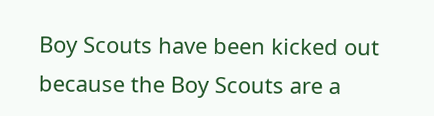Boy Scouts have been kicked out because the Boy Scouts are a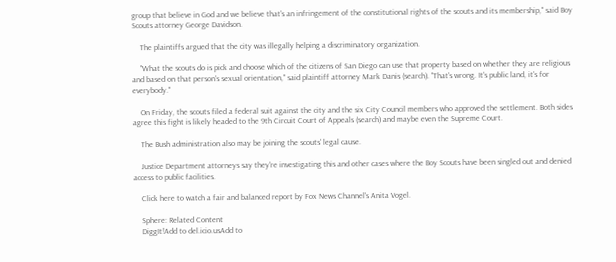group that believe in God and we believe that's an infringement of the constitutional rights of the scouts and its membership," said Boy Scouts attorney George Davidson.

    The plaintiffs argued that the city was illegally helping a discriminatory organization.

    "What the scouts do is pick and choose which of the citizens of San Diego can use that property based on whether they are religious and based on that person's sexual orientation," said plaintiff attorney Mark Danis (search). "That's wrong. It's public land, it's for everybody."

    On Friday, the scouts filed a federal suit against the city and the six City Council members who approved the settlement. Both sides agree this fight is likely headed to the 9th Circuit Court of Appeals (search) and maybe even the Supreme Court.

    The Bush administration also may be joining the scouts' legal cause.

    Justice Department attorneys say they're investigating this and other cases where the Boy Scouts have been singled out and denied access to public facilities.

    Click here to watch a fair and balanced report by Fox News Channel's Anita Vogel.

    Sphere: Related Content
    DiggIt!Add to del.icio.usAdd to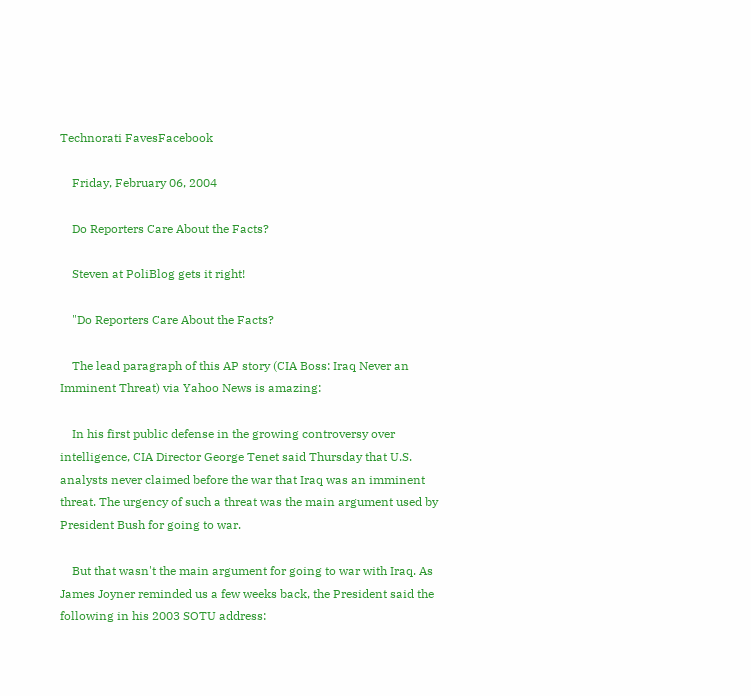Technorati FavesFacebook

    Friday, February 06, 2004

    Do Reporters Care About the Facts?

    Steven at PoliBlog gets it right!

    "Do Reporters Care About the Facts?

    The lead paragraph of this AP story (CIA Boss: Iraq Never an Imminent Threat) via Yahoo News is amazing:

    In his first public defense in the growing controversy over intelligence, CIA Director George Tenet said Thursday that U.S. analysts never claimed before the war that Iraq was an imminent threat. The urgency of such a threat was the main argument used by President Bush for going to war.

    But that wasn't the main argument for going to war with Iraq. As James Joyner reminded us a few weeks back, the President said the following in his 2003 SOTU address: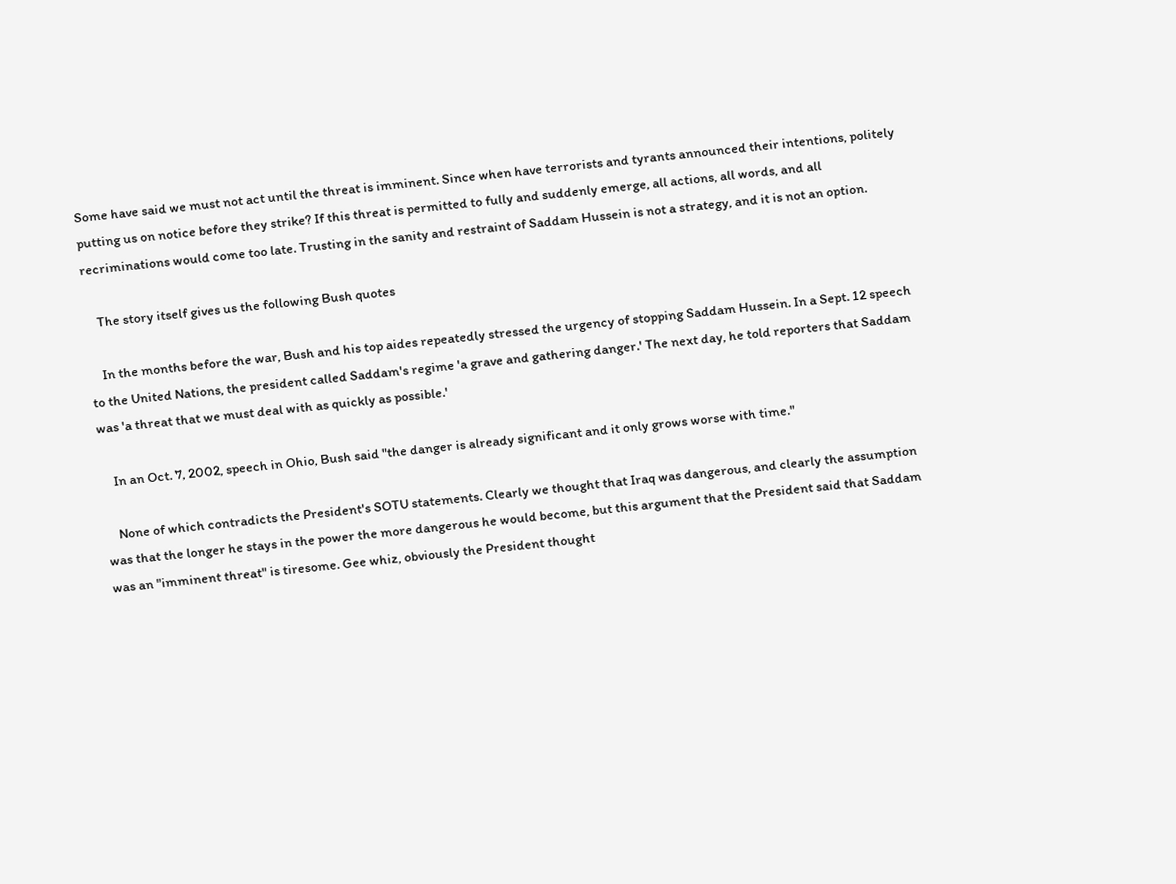Some have said we must not act until the threat is imminent. Since when have terrorists and tyrants announced their intentions, politely putting us on notice before they strike? If this threat is permitted to fully and suddenly emerge, all actions, all words, and all recriminations would come too late. Trusting in the sanity and restraint of Saddam Hussein is not a strategy, and it is not an option.

    The story itself gives us the following Bush quotes

    In the months before the war, Bush and his top aides repeatedly stressed the urgency of stopping Saddam Hussein. In a Sept. 12 speech to the United Nations, the president called Saddam's regime 'a grave and gathering danger.' The next day, he told reporters that Saddam was 'a threat that we must deal with as quickly as possible.'

    In an Oct. 7, 2002, speech in Ohio, Bush said "the danger is already significant and it only grows worse with time."

    None of which contradicts the President's SOTU statements. Clearly we thought that Iraq was dangerous, and clearly the assumption was that the longer he stays in the power the more dangerous he would become, but this argument that the President said that Saddam was an "imminent threat" is tiresome. Gee whiz, obviously the President thought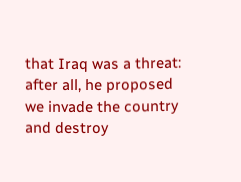that Iraq was a threat: after all, he proposed we invade the country and destroy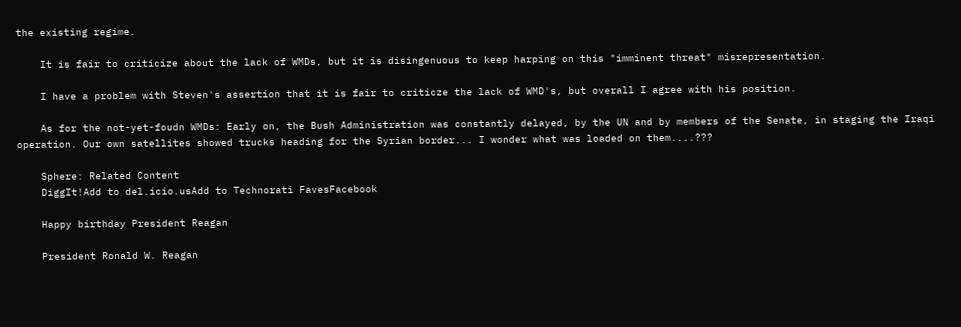the existing regime.

    It is fair to criticize about the lack of WMDs, but it is disingenuous to keep harping on this "imminent threat" misrepresentation.

    I have a problem with Steven's assertion that it is fair to criticze the lack of WMD's, but overall I agree with his position.

    As for the not-yet-foudn WMDs: Early on, the Bush Administration was constantly delayed, by the UN and by members of the Senate, in staging the Iraqi operation. Our own satellites showed trucks heading for the Syrian border... I wonder what was loaded on them....???

    Sphere: Related Content
    DiggIt!Add to del.icio.usAdd to Technorati FavesFacebook

    Happy birthday President Reagan

    President Ronald W. Reagan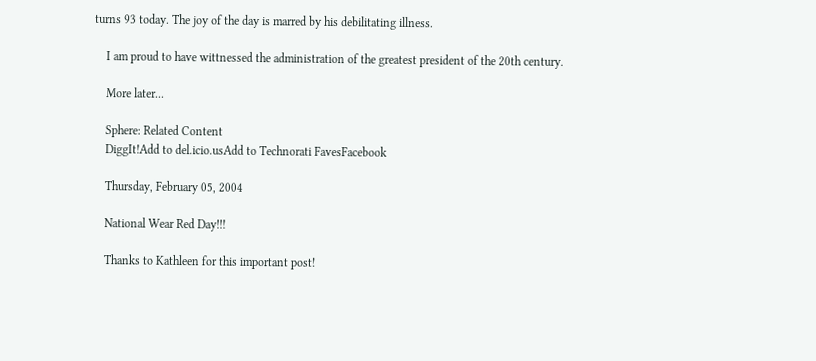turns 93 today. The joy of the day is marred by his debilitating illness.

    I am proud to have wittnessed the administration of the greatest president of the 20th century.

    More later...

    Sphere: Related Content
    DiggIt!Add to del.icio.usAdd to Technorati FavesFacebook

    Thursday, February 05, 2004

    National Wear Red Day!!!

    Thanks to Kathleen for this important post!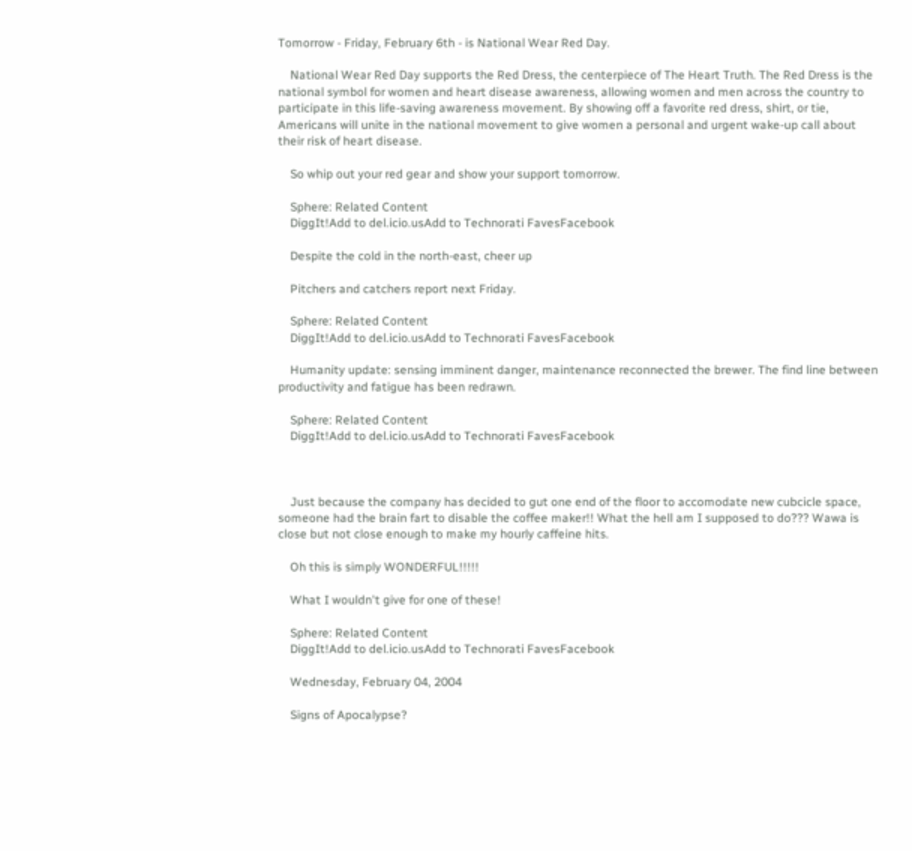Tomorrow - Friday, February 6th - is National Wear Red Day.

    National Wear Red Day supports the Red Dress, the centerpiece of The Heart Truth. The Red Dress is the national symbol for women and heart disease awareness, allowing women and men across the country to participate in this life-saving awareness movement. By showing off a favorite red dress, shirt, or tie, Americans will unite in the national movement to give women a personal and urgent wake-up call about their risk of heart disease.

    So whip out your red gear and show your support tomorrow.

    Sphere: Related Content
    DiggIt!Add to del.icio.usAdd to Technorati FavesFacebook

    Despite the cold in the north-east, cheer up

    Pitchers and catchers report next Friday.

    Sphere: Related Content
    DiggIt!Add to del.icio.usAdd to Technorati FavesFacebook

    Humanity update: sensing imminent danger, maintenance reconnected the brewer. The find line between productivity and fatigue has been redrawn.

    Sphere: Related Content
    DiggIt!Add to del.icio.usAdd to Technorati FavesFacebook



    Just because the company has decided to gut one end of the floor to accomodate new cubcicle space, someone had the brain fart to disable the coffee maker!! What the hell am I supposed to do??? Wawa is close but not close enough to make my hourly caffeine hits.

    Oh this is simply WONDERFUL!!!!!

    What I wouldn't give for one of these!

    Sphere: Related Content
    DiggIt!Add to del.icio.usAdd to Technorati FavesFacebook

    Wednesday, February 04, 2004

    Signs of Apocalypse?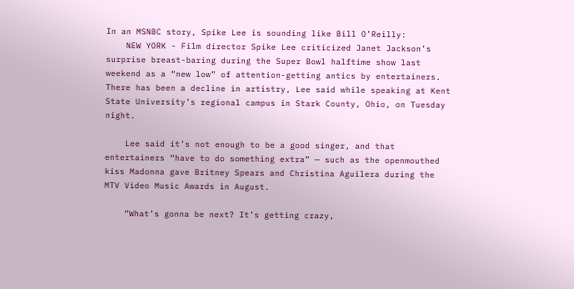In an MSNBC story, Spike Lee is sounding like Bill O’Reilly:
    NEW YORK - Film director Spike Lee criticized Janet Jackson’s surprise breast-baring during the Super Bowl halftime show last weekend as a “new low” of attention-getting antics by entertainers. There has been a decline in artistry, Lee said while speaking at Kent State University’s regional campus in Stark County, Ohio, on Tuesday night.

    Lee said it’s not enough to be a good singer, and that entertainers “have to do something extra” — such as the openmouthed kiss Madonna gave Britney Spears and Christina Aguilera during the MTV Video Music Awards in August.

    “What’s gonna be next? It’s getting crazy,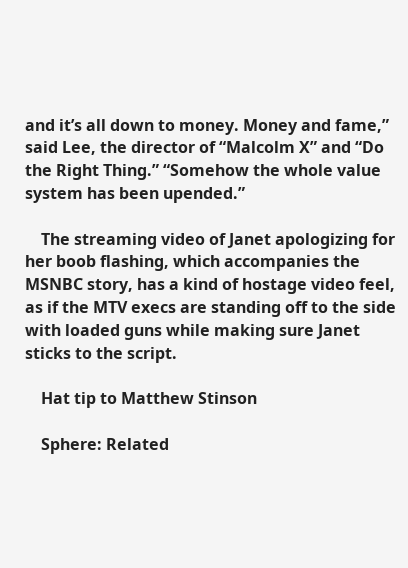and it’s all down to money. Money and fame,” said Lee, the director of “Malcolm X” and “Do the Right Thing.” “Somehow the whole value system has been upended.”

    The streaming video of Janet apologizing for her boob flashing, which accompanies the MSNBC story, has a kind of hostage video feel, as if the MTV execs are standing off to the side with loaded guns while making sure Janet sticks to the script.

    Hat tip to Matthew Stinson

    Sphere: Related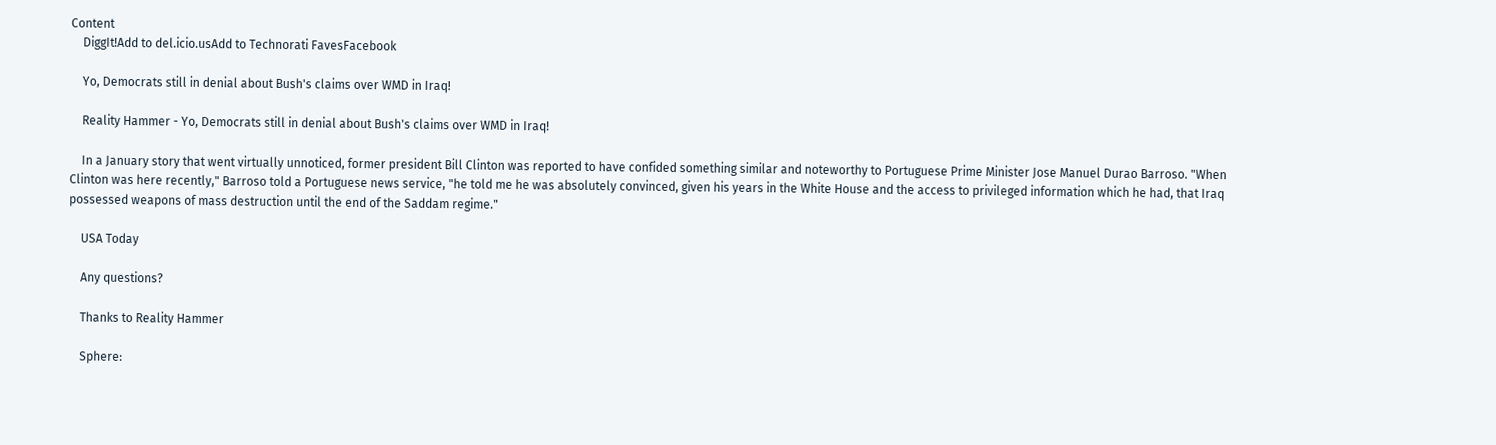Content
    DiggIt!Add to del.icio.usAdd to Technorati FavesFacebook

    Yo, Democrats still in denial about Bush's claims over WMD in Iraq!

    Reality Hammer - Yo, Democrats still in denial about Bush's claims over WMD in Iraq!

    In a January story that went virtually unnoticed, former president Bill Clinton was reported to have confided something similar and noteworthy to Portuguese Prime Minister Jose Manuel Durao Barroso. "When Clinton was here recently," Barroso told a Portuguese news service, "he told me he was absolutely convinced, given his years in the White House and the access to privileged information which he had, that Iraq possessed weapons of mass destruction until the end of the Saddam regime."

    USA Today

    Any questions?

    Thanks to Reality Hammer

    Sphere: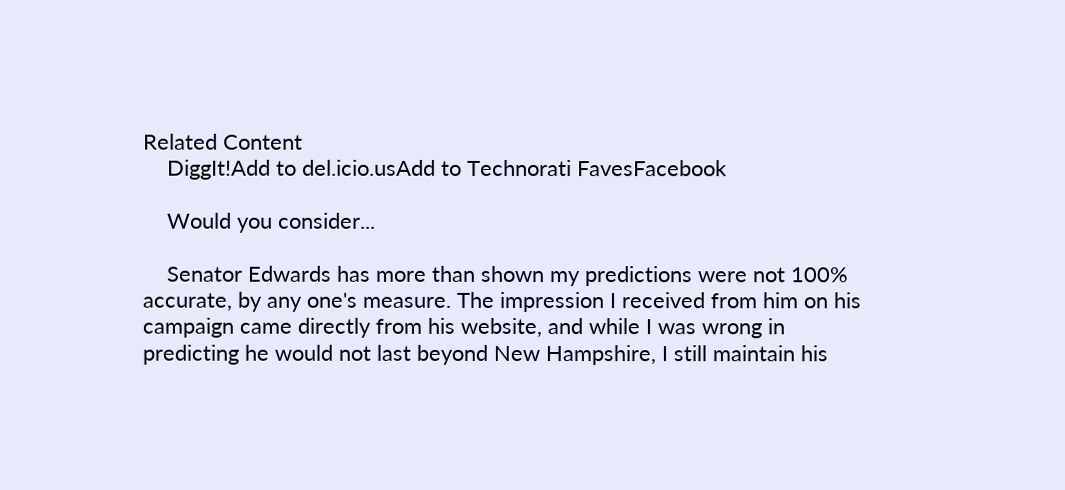Related Content
    DiggIt!Add to del.icio.usAdd to Technorati FavesFacebook

    Would you consider...

    Senator Edwards has more than shown my predictions were not 100% accurate, by any one's measure. The impression I received from him on his campaign came directly from his website, and while I was wrong in predicting he would not last beyond New Hampshire, I still maintain his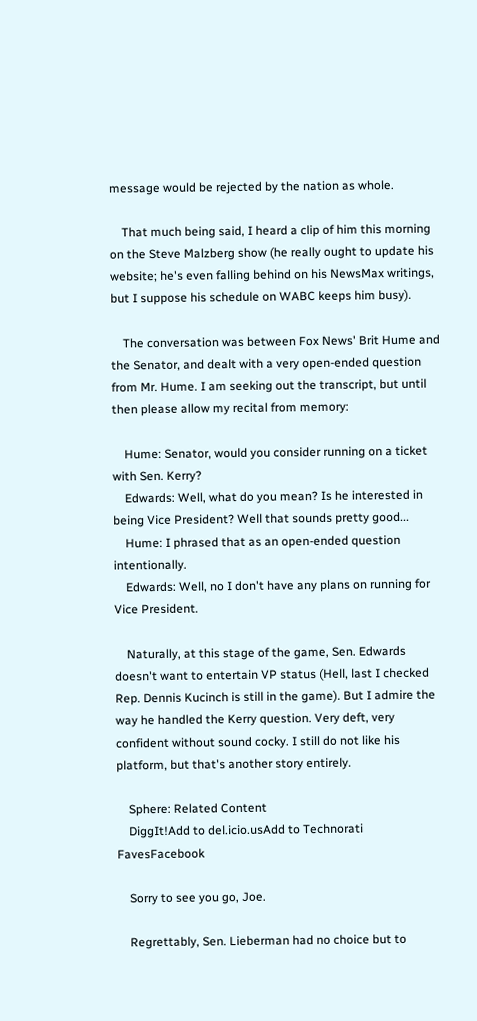message would be rejected by the nation as whole.

    That much being said, I heard a clip of him this morning on the Steve Malzberg show (he really ought to update his website; he's even falling behind on his NewsMax writings, but I suppose his schedule on WABC keeps him busy).

    The conversation was between Fox News' Brit Hume and the Senator, and dealt with a very open-ended question from Mr. Hume. I am seeking out the transcript, but until then please allow my recital from memory:

    Hume: Senator, would you consider running on a ticket with Sen. Kerry?
    Edwards: Well, what do you mean? Is he interested in being Vice President? Well that sounds pretty good...
    Hume: I phrased that as an open-ended question intentionally.
    Edwards: Well, no I don't have any plans on running for Vice President.

    Naturally, at this stage of the game, Sen. Edwards doesn't want to entertain VP status (Hell, last I checked Rep. Dennis Kucinch is still in the game). But I admire the way he handled the Kerry question. Very deft, very confident without sound cocky. I still do not like his platform, but that's another story entirely.

    Sphere: Related Content
    DiggIt!Add to del.icio.usAdd to Technorati FavesFacebook

    Sorry to see you go, Joe.

    Regrettably, Sen. Lieberman had no choice but to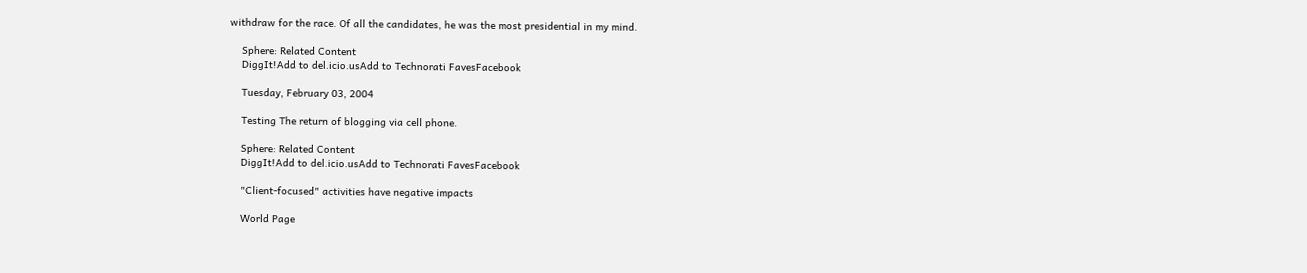withdraw for the race. Of all the candidates, he was the most presidential in my mind.

    Sphere: Related Content
    DiggIt!Add to del.icio.usAdd to Technorati FavesFacebook

    Tuesday, February 03, 2004

    Testing The return of blogging via cell phone.

    Sphere: Related Content
    DiggIt!Add to del.icio.usAdd to Technorati FavesFacebook

    "Client-focused" activities have negative impacts

    World Page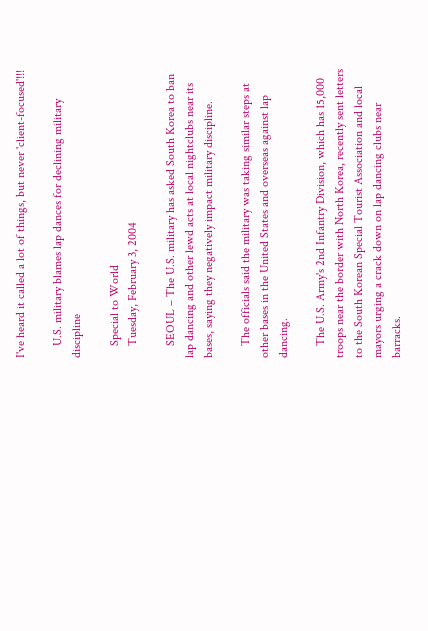I've heard it called a lot of things, but never 'client-focused'!!!

    U.S. military blames lap dances for declining military discipline

    Special to World
    Tuesday, February 3, 2004

    SEOUL – The U.S. military has asked South Korea to ban lap dancing and other lewd acts at local nightclubs near its bases, saying they negatively impact military discipline.

    The officials said the military was taking similar steps at other bases in the United States and overseas against lap dancing.

    The U.S. Army's 2nd Infantry Division, which has 15,000 troops near the border with North Korea, recently sent letters to the South Korean Special Tourist Association and local mayors urging a crack down on lap dancing clubs near barracks.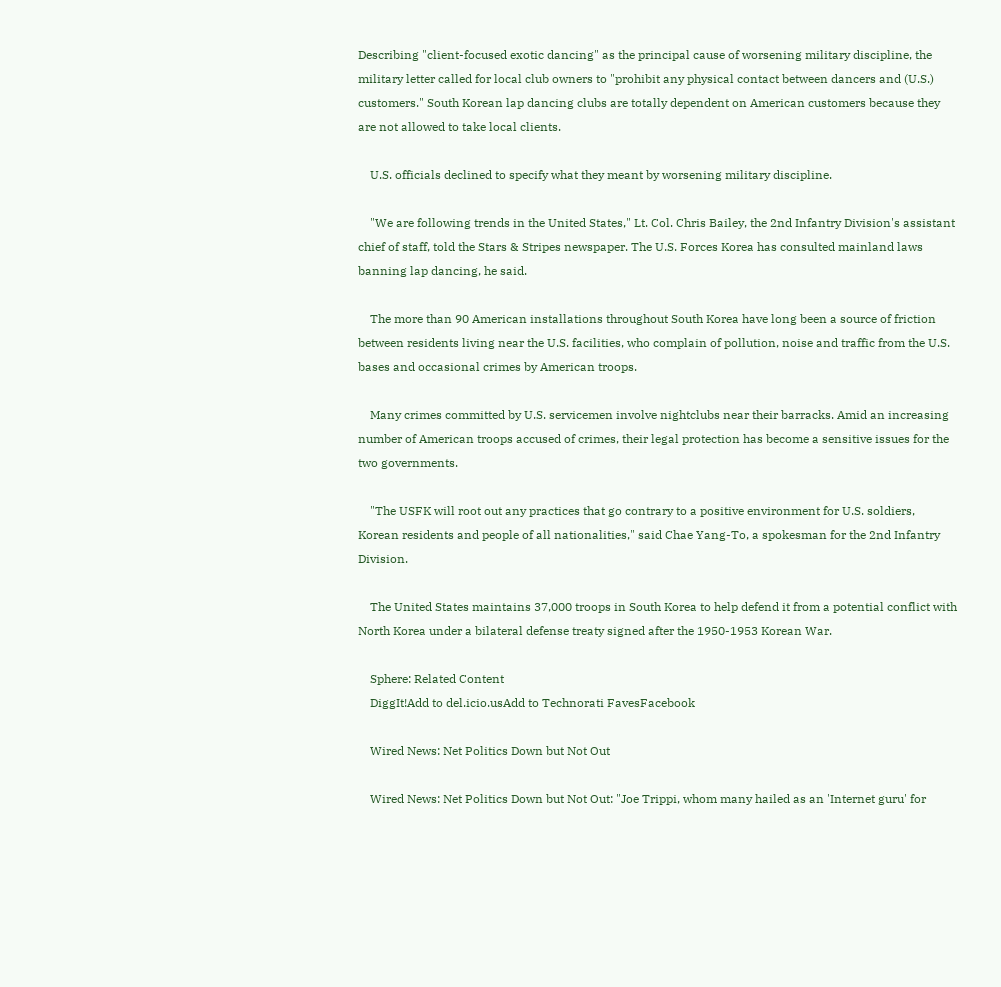Describing "client-focused exotic dancing" as the principal cause of worsening military discipline, the military letter called for local club owners to "prohibit any physical contact between dancers and (U.S.) customers." South Korean lap dancing clubs are totally dependent on American customers because they are not allowed to take local clients.

    U.S. officials declined to specify what they meant by worsening military discipline.

    "We are following trends in the United States," Lt. Col. Chris Bailey, the 2nd Infantry Division's assistant chief of staff, told the Stars & Stripes newspaper. The U.S. Forces Korea has consulted mainland laws banning lap dancing, he said.

    The more than 90 American installations throughout South Korea have long been a source of friction between residents living near the U.S. facilities, who complain of pollution, noise and traffic from the U.S. bases and occasional crimes by American troops.

    Many crimes committed by U.S. servicemen involve nightclubs near their barracks. Amid an increasing number of American troops accused of crimes, their legal protection has become a sensitive issues for the two governments.

    "The USFK will root out any practices that go contrary to a positive environment for U.S. soldiers, Korean residents and people of all nationalities," said Chae Yang-To, a spokesman for the 2nd Infantry Division.

    The United States maintains 37,000 troops in South Korea to help defend it from a potential conflict with North Korea under a bilateral defense treaty signed after the 1950-1953 Korean War.

    Sphere: Related Content
    DiggIt!Add to del.icio.usAdd to Technorati FavesFacebook

    Wired News: Net Politics Down but Not Out

    Wired News: Net Politics Down but Not Out: "Joe Trippi, whom many hailed as an 'Internet guru' for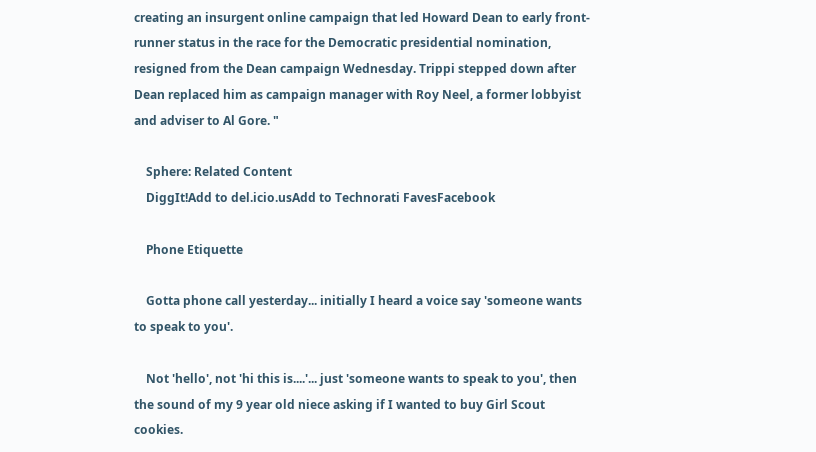creating an insurgent online campaign that led Howard Dean to early front-runner status in the race for the Democratic presidential nomination, resigned from the Dean campaign Wednesday. Trippi stepped down after Dean replaced him as campaign manager with Roy Neel, a former lobbyist and adviser to Al Gore. "

    Sphere: Related Content
    DiggIt!Add to del.icio.usAdd to Technorati FavesFacebook

    Phone Etiquette

    Gotta phone call yesterday... initially I heard a voice say 'someone wants to speak to you'.

    Not 'hello', not 'hi this is....'... just 'someone wants to speak to you', then the sound of my 9 year old niece asking if I wanted to buy Girl Scout cookies.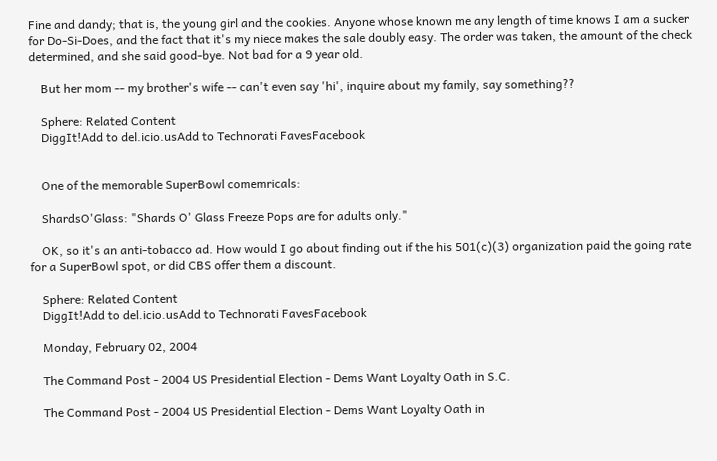Fine and dandy; that is, the young girl and the cookies. Anyone whose known me any length of time knows I am a sucker for Do-Si-Does, and the fact that it's my niece makes the sale doubly easy. The order was taken, the amount of the check determined, and she said good-bye. Not bad for a 9 year old.

    But her mom -- my brother's wife -- can't even say 'hi', inquire about my family, say something??

    Sphere: Related Content
    DiggIt!Add to del.icio.usAdd to Technorati FavesFacebook


    One of the memorable SuperBowl comemricals:

    ShardsO'Glass: "Shards O' Glass Freeze Pops are for adults only."

    OK, so it's an anti-tobacco ad. How would I go about finding out if the his 501(c)(3) organization paid the going rate for a SuperBowl spot, or did CBS offer them a discount.

    Sphere: Related Content
    DiggIt!Add to del.icio.usAdd to Technorati FavesFacebook

    Monday, February 02, 2004

    The Command Post - 2004 US Presidential Election - Dems Want Loyalty Oath in S.C.

    The Command Post - 2004 US Presidential Election - Dems Want Loyalty Oath in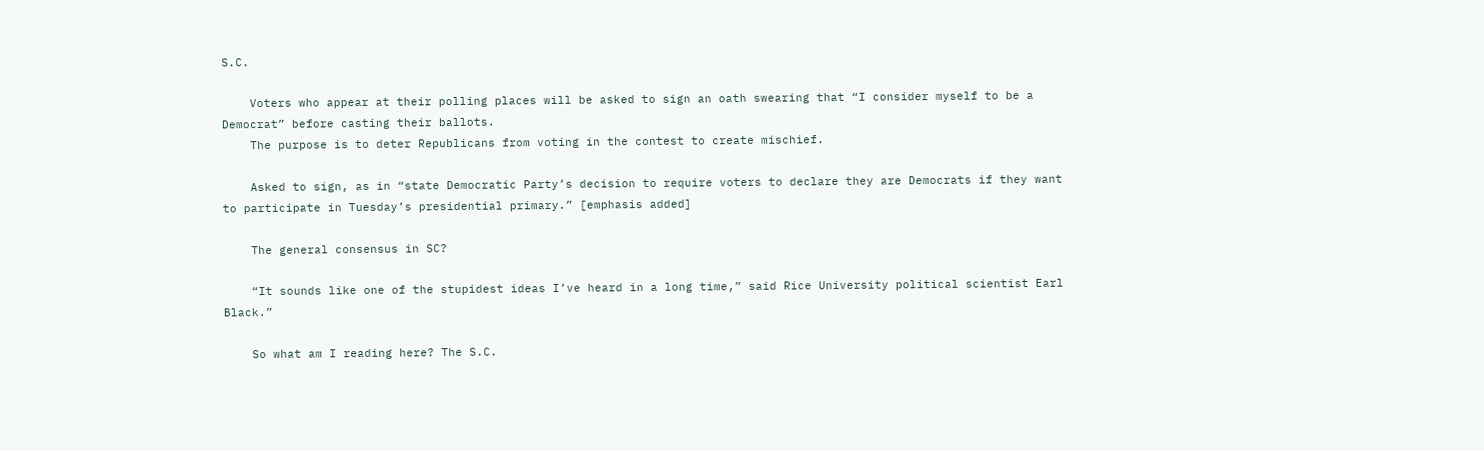S.C.

    Voters who appear at their polling places will be asked to sign an oath swearing that “I consider myself to be a Democrat” before casting their ballots.
    The purpose is to deter Republicans from voting in the contest to create mischief.

    Asked to sign, as in “state Democratic Party’s decision to require voters to declare they are Democrats if they want to participate in Tuesday’s presidential primary.” [emphasis added]

    The general consensus in SC?

    “It sounds like one of the stupidest ideas I’ve heard in a long time,” said Rice University political scientist Earl Black.”

    So what am I reading here? The S.C.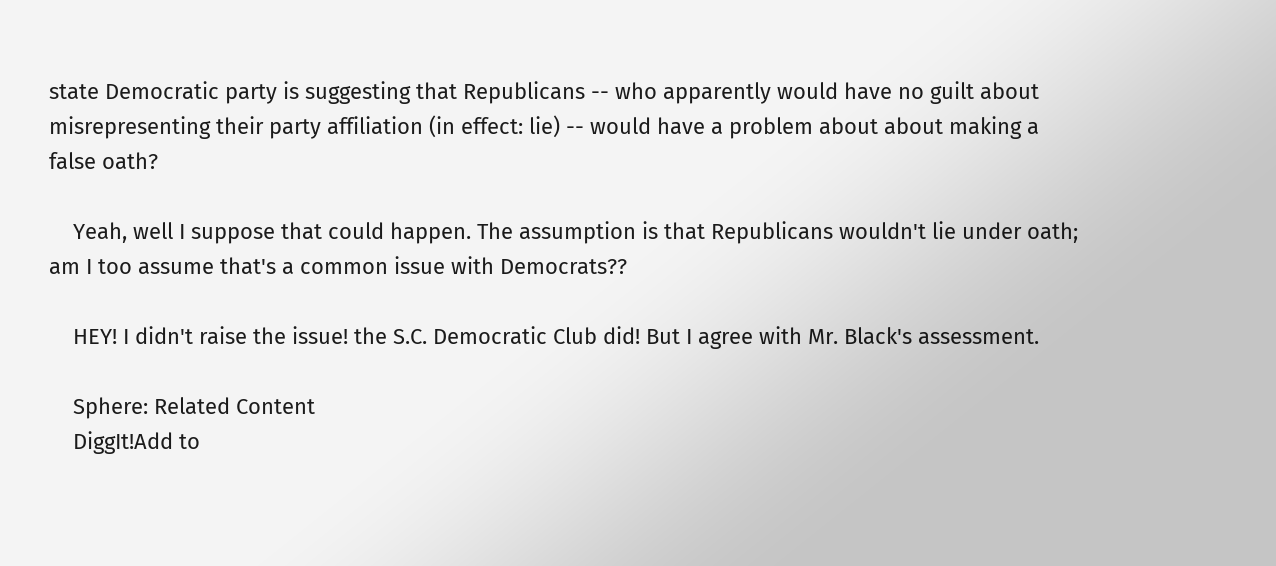state Democratic party is suggesting that Republicans -- who apparently would have no guilt about misrepresenting their party affiliation (in effect: lie) -- would have a problem about about making a false oath?

    Yeah, well I suppose that could happen. The assumption is that Republicans wouldn't lie under oath; am I too assume that's a common issue with Democrats??

    HEY! I didn't raise the issue! the S.C. Democratic Club did! But I agree with Mr. Black's assessment.

    Sphere: Related Content
    DiggIt!Add to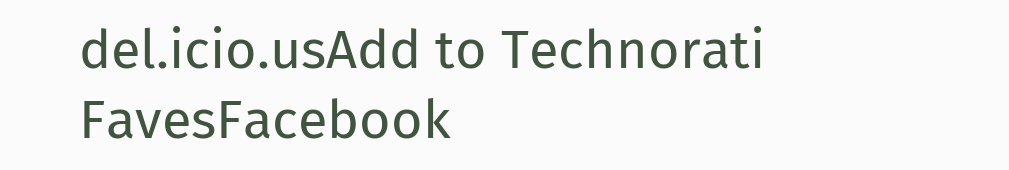del.icio.usAdd to Technorati FavesFacebook